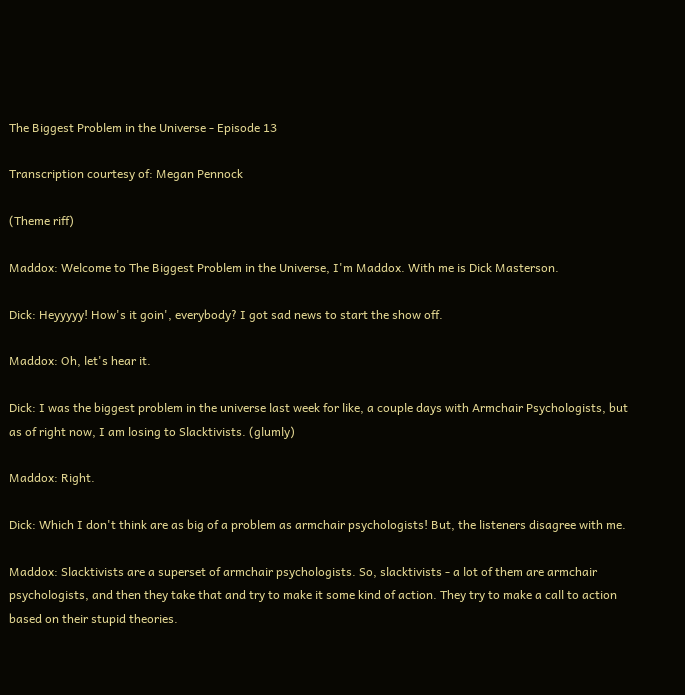The Biggest Problem in the Universe - Episode 13

Transcription courtesy of: Megan Pennock

(Theme riff)

Maddox: Welcome to The Biggest Problem in the Universe, I'm Maddox. With me is Dick Masterson.

Dick: Heyyyyy! How's it goin', everybody? I got sad news to start the show off.

Maddox: Oh, let's hear it.

Dick: I was the biggest problem in the universe last week for like, a couple days with Armchair Psychologists, but as of right now, I am losing to Slacktivists. (glumly)

Maddox: Right.

Dick: Which I don't think are as big of a problem as armchair psychologists! But, the listeners disagree with me.

Maddox: Slacktivists are a superset of armchair psychologists. So, slacktivists - a lot of them are armchair psychologists, and then they take that and try to make it some kind of action. They try to make a call to action based on their stupid theories.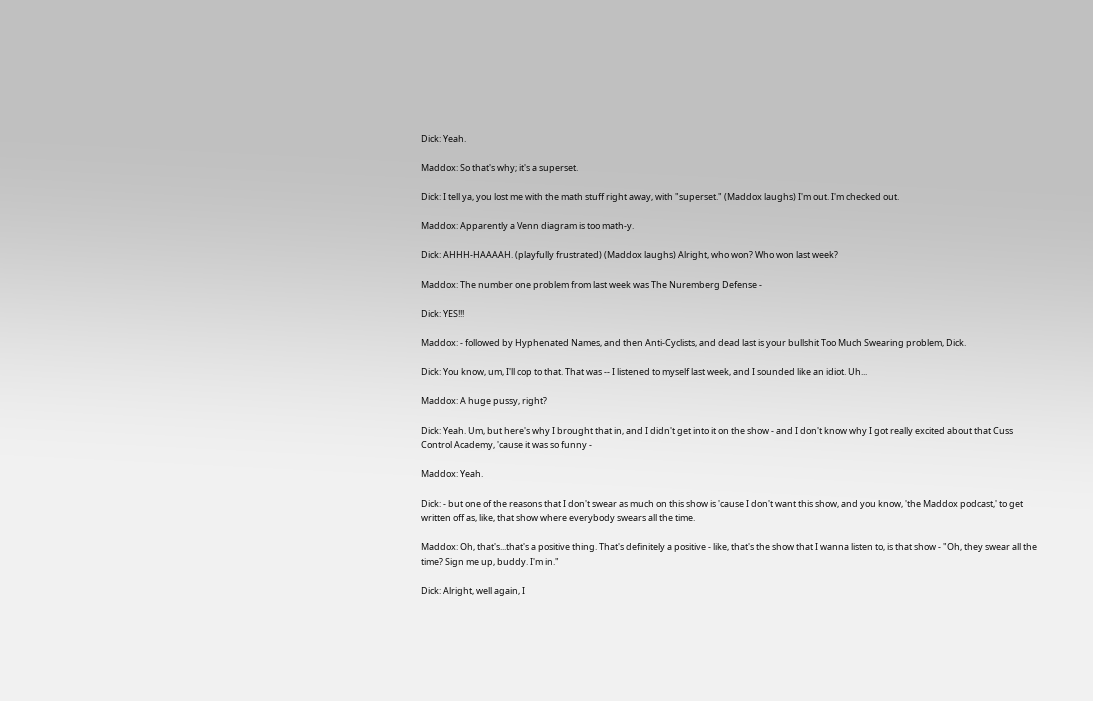Dick: Yeah.

Maddox: So that's why; it's a superset.

Dick: I tell ya, you lost me with the math stuff right away, with "superset." (Maddox laughs) I'm out. I'm checked out.

Maddox: Apparently a Venn diagram is too math-y.

Dick: AHHH-HAAAAH. (playfully frustrated) (Maddox laughs) Alright, who won? Who won last week?

Maddox: The number one problem from last week was The Nuremberg Defense -

Dick: YES!!!

Maddox: - followed by Hyphenated Names, and then Anti-Cyclists, and dead last is your bullshit Too Much Swearing problem, Dick.

Dick: You know, um, I'll cop to that. That was -- I listened to myself last week, and I sounded like an idiot. Uh...

Maddox: A huge pussy, right?

Dick: Yeah. Um, but here's why I brought that in, and I didn't get into it on the show - and I don't know why I got really excited about that Cuss Control Academy, 'cause it was so funny -

Maddox: Yeah.

Dick: - but one of the reasons that I don't swear as much on this show is 'cause I don't want this show, and you know, 'the Maddox podcast,' to get written off as, like, that show where everybody swears all the time.

Maddox: Oh, that's...that's a positive thing. That's definitely a positive - like, that's the show that I wanna listen to, is that show - "Oh, they swear all the time? Sign me up, buddy. I'm in."

Dick: Alright, well again, I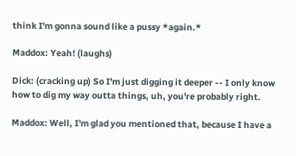think I'm gonna sound like a pussy *again.*

Maddox: Yeah! (laughs)

Dick: (cracking up) So I'm just digging it deeper -- I only know how to dig my way outta things, uh, you're probably right.

Maddox: Well, I'm glad you mentioned that, because I have a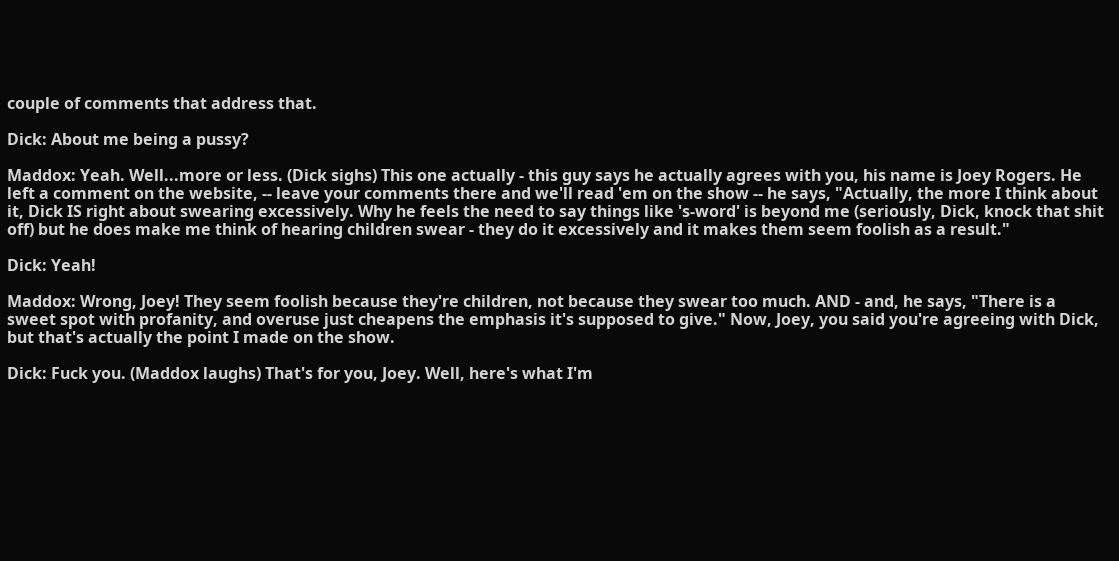couple of comments that address that.

Dick: About me being a pussy?

Maddox: Yeah. Well...more or less. (Dick sighs) This one actually - this guy says he actually agrees with you, his name is Joey Rogers. He left a comment on the website, -- leave your comments there and we'll read 'em on the show -- he says, "Actually, the more I think about it, Dick IS right about swearing excessively. Why he feels the need to say things like 's-word' is beyond me (seriously, Dick, knock that shit off) but he does make me think of hearing children swear - they do it excessively and it makes them seem foolish as a result."

Dick: Yeah!

Maddox: Wrong, Joey! They seem foolish because they're children, not because they swear too much. AND - and, he says, "There is a sweet spot with profanity, and overuse just cheapens the emphasis it's supposed to give." Now, Joey, you said you're agreeing with Dick, but that's actually the point I made on the show.

Dick: Fuck you. (Maddox laughs) That's for you, Joey. Well, here's what I'm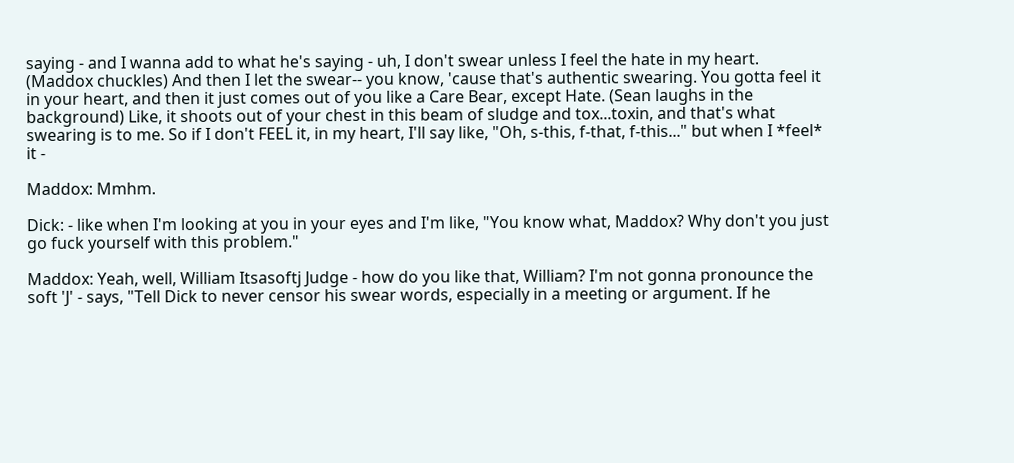saying - and I wanna add to what he's saying - uh, I don't swear unless I feel the hate in my heart. (Maddox chuckles) And then I let the swear-- you know, 'cause that's authentic swearing. You gotta feel it in your heart, and then it just comes out of you like a Care Bear, except Hate. (Sean laughs in the background) Like, it shoots out of your chest in this beam of sludge and tox...toxin, and that's what swearing is to me. So if I don't FEEL it, in my heart, I'll say like, "Oh, s-this, f-that, f-this..." but when I *feel* it -

Maddox: Mmhm.

Dick: - like when I'm looking at you in your eyes and I'm like, "You know what, Maddox? Why don't you just go fuck yourself with this problem."

Maddox: Yeah, well, William Itsasoftj Judge - how do you like that, William? I'm not gonna pronounce the soft 'J' - says, "Tell Dick to never censor his swear words, especially in a meeting or argument. If he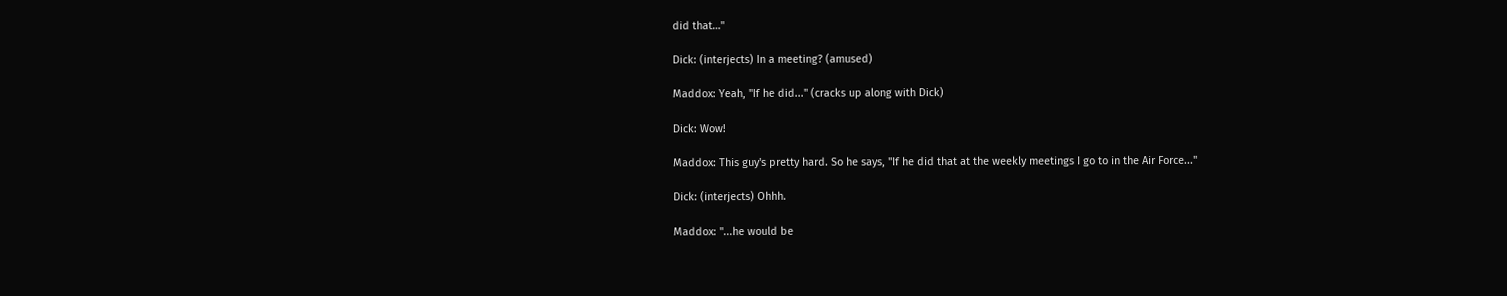did that…"

Dick: (interjects) In a meeting? (amused)

Maddox: Yeah, "If he did..." (cracks up along with Dick)

Dick: Wow!

Maddox: This guy's pretty hard. So he says, "If he did that at the weekly meetings I go to in the Air Force..."

Dick: (interjects) Ohhh.

Maddox: "...he would be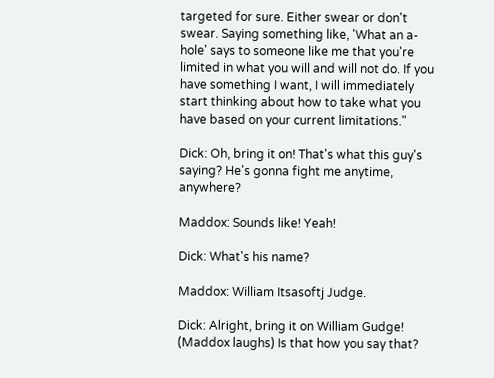targeted for sure. Either swear or don't swear. Saying something like, 'What an a-hole' says to someone like me that you're limited in what you will and will not do. If you have something I want, I will immediately start thinking about how to take what you have based on your current limitations."

Dick: Oh, bring it on! That's what this guy's saying? He's gonna fight me anytime, anywhere?

Maddox: Sounds like! Yeah!

Dick: What's his name?

Maddox: William Itsasoftj Judge.

Dick: Alright, bring it on William Gudge! (Maddox laughs) Is that how you say that?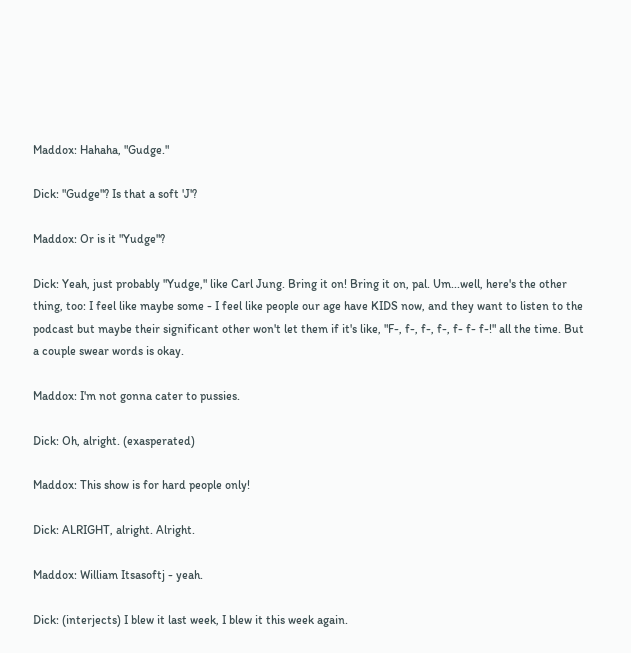Maddox: Hahaha, "Gudge."

Dick: "Gudge"? Is that a soft 'J'?

Maddox: Or is it "Yudge"?

Dick: Yeah, just probably "Yudge," like Carl Jung. Bring it on! Bring it on, pal. Um...well, here's the other thing, too: I feel like maybe some - I feel like people our age have KIDS now, and they want to listen to the podcast but maybe their significant other won't let them if it's like, "F-, f-, f-, f-, f- f- f-!" all the time. But a couple swear words is okay.

Maddox: I'm not gonna cater to pussies.

Dick: Oh, alright. (exasperated)

Maddox: This show is for hard people only!

Dick: ALRIGHT, alright. Alright.

Maddox: William Itsasoftj - yeah.

Dick: (interjects) I blew it last week, I blew it this week again.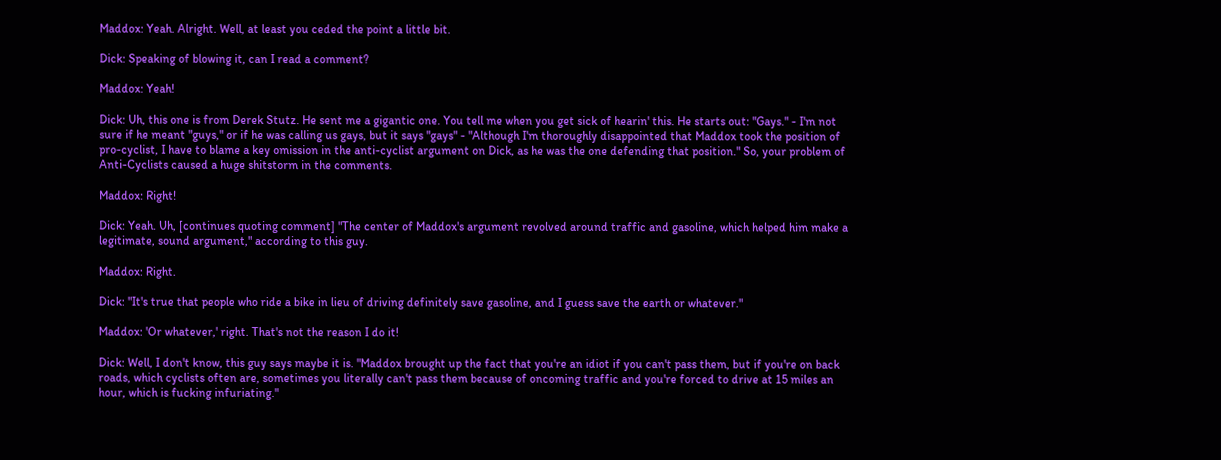Maddox: Yeah. Alright. Well, at least you ceded the point a little bit.

Dick: Speaking of blowing it, can I read a comment?

Maddox: Yeah!

Dick: Uh, this one is from Derek Stutz. He sent me a gigantic one. You tell me when you get sick of hearin' this. He starts out: "Gays." - I'm not sure if he meant "guys," or if he was calling us gays, but it says "gays" - "Although I'm thoroughly disappointed that Maddox took the position of pro-cyclist, I have to blame a key omission in the anti-cyclist argument on Dick, as he was the one defending that position." So, your problem of Anti-Cyclists caused a huge shitstorm in the comments.

Maddox: Right!

Dick: Yeah. Uh, [continues quoting comment] "The center of Maddox's argument revolved around traffic and gasoline, which helped him make a legitimate, sound argument," according to this guy.

Maddox: Right.

Dick: "It's true that people who ride a bike in lieu of driving definitely save gasoline, and I guess save the earth or whatever."

Maddox: 'Or whatever,' right. That's not the reason I do it!

Dick: Well, I don't know, this guy says maybe it is. "Maddox brought up the fact that you're an idiot if you can't pass them, but if you're on back roads, which cyclists often are, sometimes you literally can't pass them because of oncoming traffic and you're forced to drive at 15 miles an hour, which is fucking infuriating."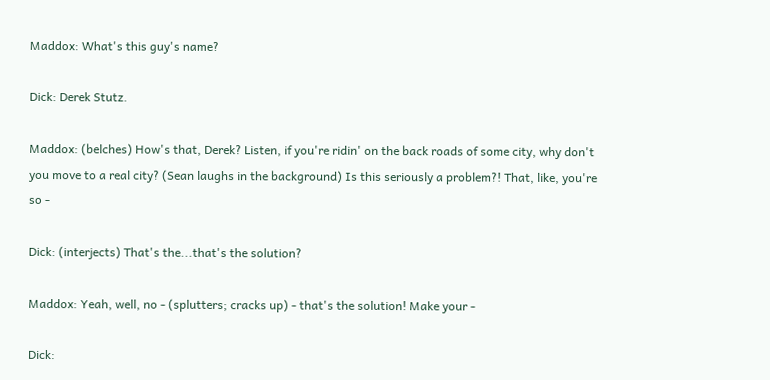Maddox: What's this guy's name?

Dick: Derek Stutz.

Maddox: (belches) How's that, Derek? Listen, if you're ridin' on the back roads of some city, why don't you move to a real city? (Sean laughs in the background) Is this seriously a problem?! That, like, you're so -

Dick: (interjects) That's the...that's the solution?

Maddox: Yeah, well, no - (splutters; cracks up) - that's the solution! Make your -

Dick: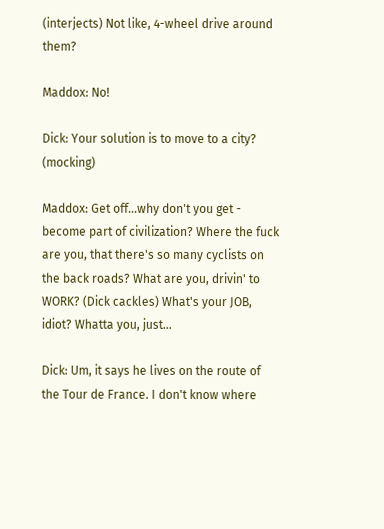(interjects) Not like, 4-wheel drive around them?

Maddox: No!

Dick: Your solution is to move to a city? (mocking)

Maddox: Get off...why don't you get - become part of civilization? Where the fuck are you, that there's so many cyclists on the back roads? What are you, drivin' to WORK? (Dick cackles) What's your JOB, idiot? Whatta you, just...

Dick: Um, it says he lives on the route of the Tour de France. I don't know where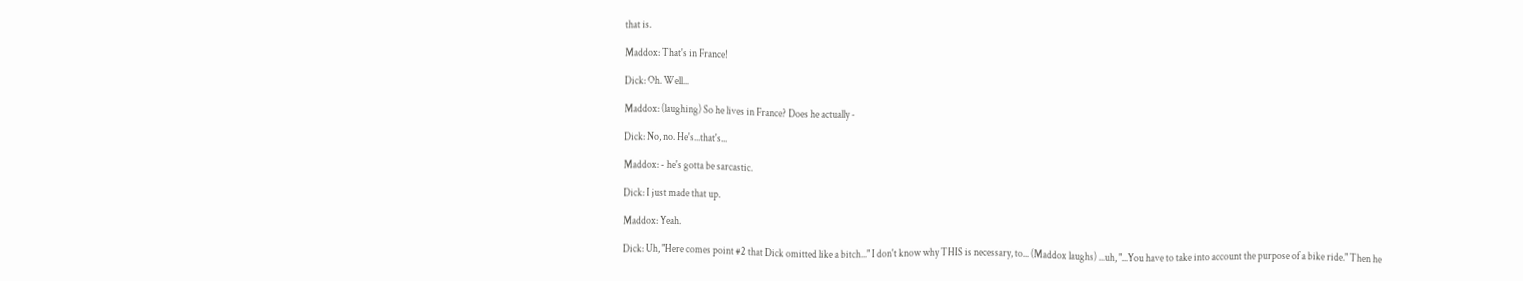that is.

Maddox: That's in France!

Dick: Oh. Well...

Maddox: (laughing) So he lives in France? Does he actually -

Dick: No, no. He's...that's...

Maddox: - he's gotta be sarcastic.

Dick: I just made that up.

Maddox: Yeah.

Dick: Uh, "Here comes point #2 that Dick omitted like a bitch..." I don't know why THIS is necessary, to... (Maddox laughs) ...uh, "...You have to take into account the purpose of a bike ride." Then he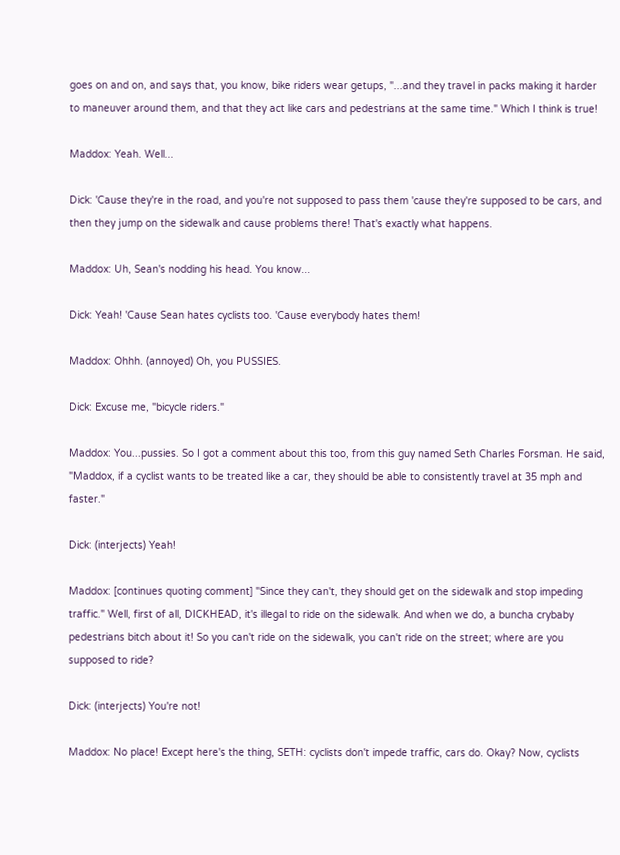goes on and on, and says that, you know, bike riders wear getups, "...and they travel in packs making it harder to maneuver around them, and that they act like cars and pedestrians at the same time." Which I think is true!

Maddox: Yeah. Well...

Dick: 'Cause they're in the road, and you're not supposed to pass them 'cause they're supposed to be cars, and then they jump on the sidewalk and cause problems there! That's exactly what happens.

Maddox: Uh, Sean's nodding his head. You know...

Dick: Yeah! 'Cause Sean hates cyclists too. 'Cause everybody hates them!

Maddox: Ohhh. (annoyed) Oh, you PUSSIES.

Dick: Excuse me, "bicycle riders."

Maddox: You...pussies. So I got a comment about this too, from this guy named Seth Charles Forsman. He said, "Maddox, if a cyclist wants to be treated like a car, they should be able to consistently travel at 35 mph and faster."

Dick: (interjects) Yeah!

Maddox: [continues quoting comment] "Since they can't, they should get on the sidewalk and stop impeding traffic." Well, first of all, DICKHEAD, it's illegal to ride on the sidewalk. And when we do, a buncha crybaby pedestrians bitch about it! So you can't ride on the sidewalk, you can't ride on the street; where are you supposed to ride?

Dick: (interjects) You're not!

Maddox: No place! Except here's the thing, SETH: cyclists don't impede traffic, cars do. Okay? Now, cyclists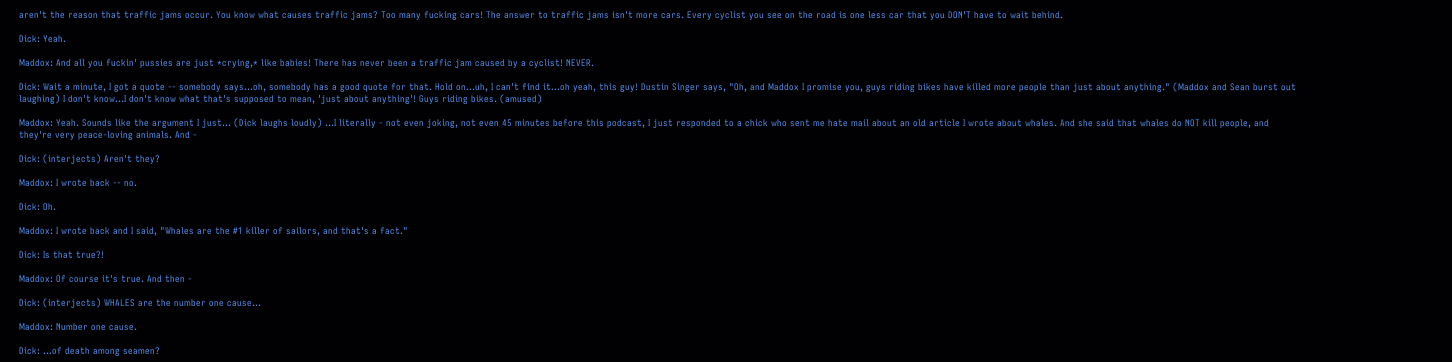aren't the reason that traffic jams occur. You know what causes traffic jams? Too many fucking cars! The answer to traffic jams isn't more cars. Every cyclist you see on the road is one less car that you DON'T have to wait behind.

Dick: Yeah.

Maddox: And all you fuckin' pussies are just *crying,* like babies! There has never been a traffic jam caused by a cyclist! NEVER.

Dick: Wait a minute, I got a quote -- somebody says...oh, somebody has a good quote for that. Hold on...uh, I can't find it…oh yeah, this guy! Dustin Singer says, "Oh, and Maddox I promise you, guys riding bikes have killed more people than just about anything." (Maddox and Sean burst out laughing) I don't know...I don't know what that's supposed to mean, 'just about anything'! Guys riding bikes. (amused)

Maddox: Yeah. Sounds like the argument I just... (Dick laughs loudly) ...I literally - not even joking, not even 45 minutes before this podcast, I just responded to a chick who sent me hate mail about an old article I wrote about whales. And she said that whales do NOT kill people, and they're very peace-loving animals. And -

Dick: (interjects) Aren't they?

Maddox: I wrote back -- no.

Dick: Oh.

Maddox: I wrote back and I said, "Whales are the #1 killer of sailors, and that's a fact."

Dick: Is that true?!

Maddox: Of course it's true. And then -

Dick: (interjects) WHALES are the number one cause...

Maddox: Number one cause.

Dick: ...of death among seamen?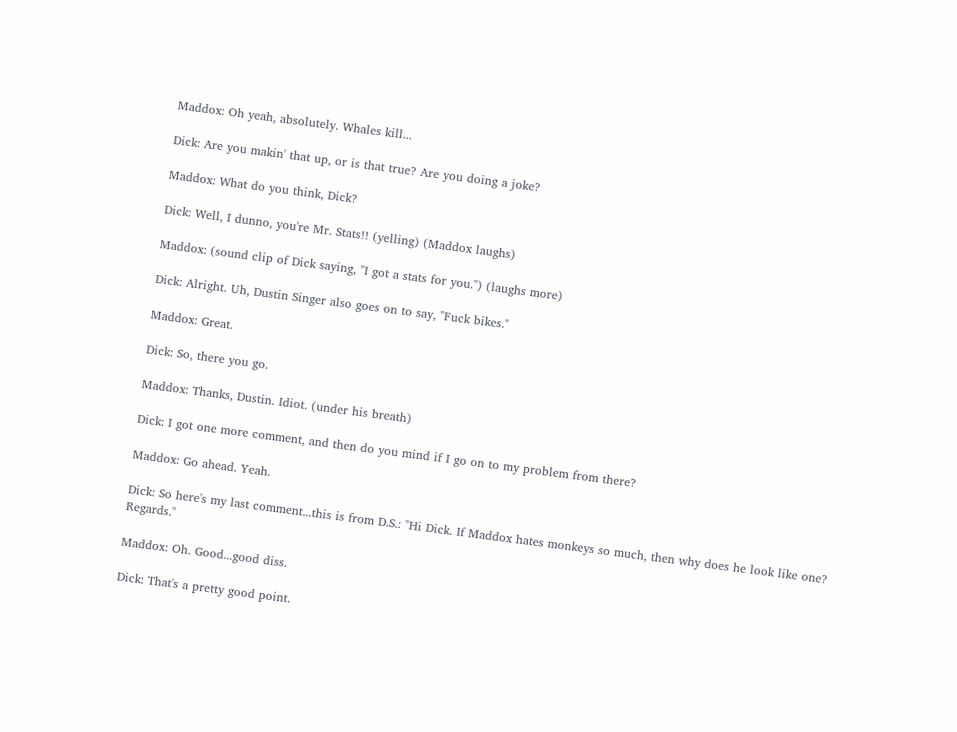Maddox: Oh yeah, absolutely. Whales kill...

Dick: Are you makin' that up, or is that true? Are you doing a joke?

Maddox: What do you think, Dick?

Dick: Well, I dunno, you're Mr. Stats!! (yelling) (Maddox laughs)

Maddox: (sound clip of Dick saying, "I got a stats for you.") (laughs more)

Dick: Alright. Uh, Dustin Singer also goes on to say, "Fuck bikes."

Maddox: Great.

Dick: So, there you go.

Maddox: Thanks, Dustin. Idiot. (under his breath)

Dick: I got one more comment, and then do you mind if I go on to my problem from there?

Maddox: Go ahead. Yeah.

Dick: So here's my last comment...this is from D.S.: "Hi Dick. If Maddox hates monkeys so much, then why does he look like one? Regards."

Maddox: Oh. Good...good diss.

Dick: That's a pretty good point.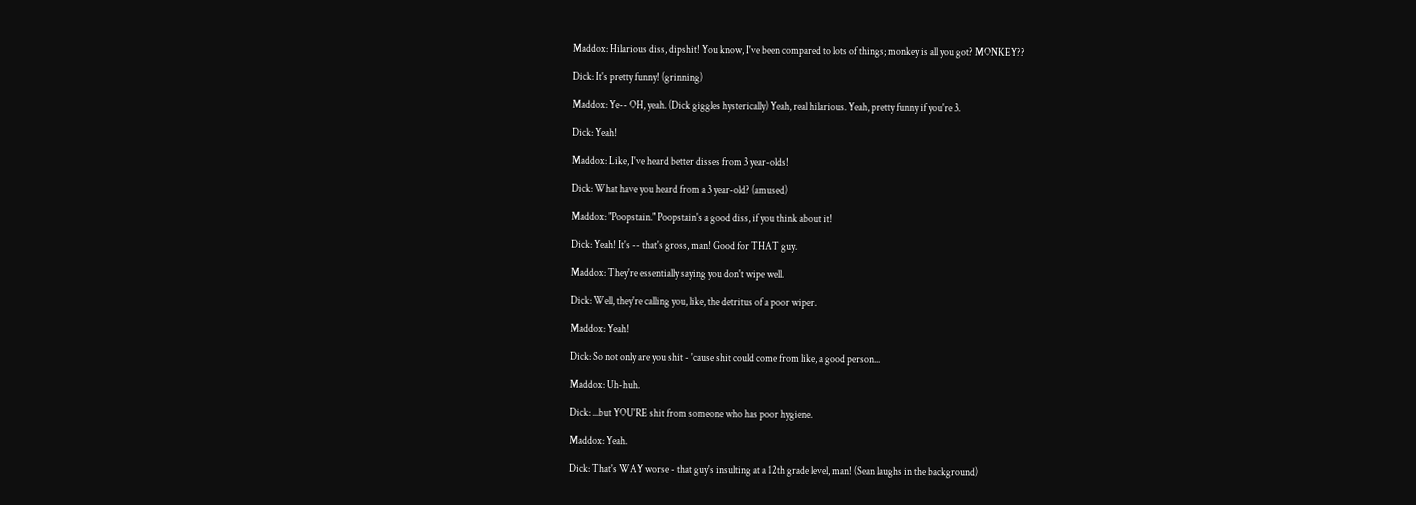Maddox: Hilarious diss, dipshit! You know, I've been compared to lots of things; monkey is all you got? MONKEY??

Dick: It's pretty funny! (grinning)

Maddox: Ye-- OH, yeah. (Dick giggles hysterically) Yeah, real hilarious. Yeah, pretty funny if you're 3.

Dick: Yeah!

Maddox: Like, I've heard better disses from 3 year-olds!

Dick: What have you heard from a 3 year-old? (amused)

Maddox: "Poopstain." Poopstain's a good diss, if you think about it!

Dick: Yeah! It's -- that's gross, man! Good for THAT guy.

Maddox: They're essentially saying you don't wipe well.

Dick: Well, they're calling you, like, the detritus of a poor wiper.

Maddox: Yeah!

Dick: So not only are you shit - 'cause shit could come from like, a good person...

Maddox: Uh-huh.

Dick: ...but YOU'RE shit from someone who has poor hygiene.

Maddox: Yeah.

Dick: That's WAY worse - that guy's insulting at a 12th grade level, man! (Sean laughs in the background)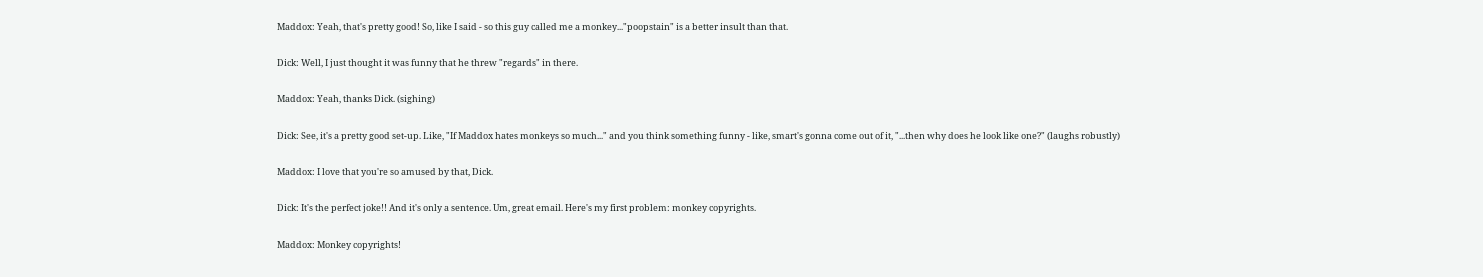Maddox: Yeah, that's pretty good! So, like I said - so this guy called me a monkey..."poopstain" is a better insult than that.

Dick: Well, I just thought it was funny that he threw "regards" in there.

Maddox: Yeah, thanks Dick. (sighing)

Dick: See, it's a pretty good set-up. Like, "If Maddox hates monkeys so much..." and you think something funny - like, smart's gonna come out of it, "...then why does he look like one?" (laughs robustly)

Maddox: I love that you're so amused by that, Dick.

Dick: It's the perfect joke!! And it's only a sentence. Um, great email. Here's my first problem: monkey copyrights.

Maddox: Monkey copyrights!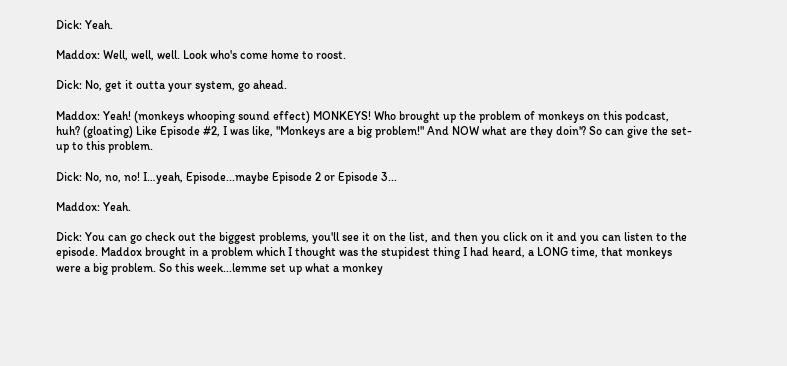Dick: Yeah.

Maddox: Well, well, well. Look who's come home to roost.

Dick: No, get it outta your system, go ahead.

Maddox: Yeah! (monkeys whooping sound effect) MONKEYS! Who brought up the problem of monkeys on this podcast, huh? (gloating) Like Episode #2, I was like, "Monkeys are a big problem!" And NOW what are they doin'? So can give the set-up to this problem.

Dick: No, no, no! I…yeah, Episode...maybe Episode 2 or Episode 3...

Maddox: Yeah.

Dick: You can go check out the biggest problems, you'll see it on the list, and then you click on it and you can listen to the episode. Maddox brought in a problem which I thought was the stupidest thing I had heard, a LONG time, that monkeys were a big problem. So this week...lemme set up what a monkey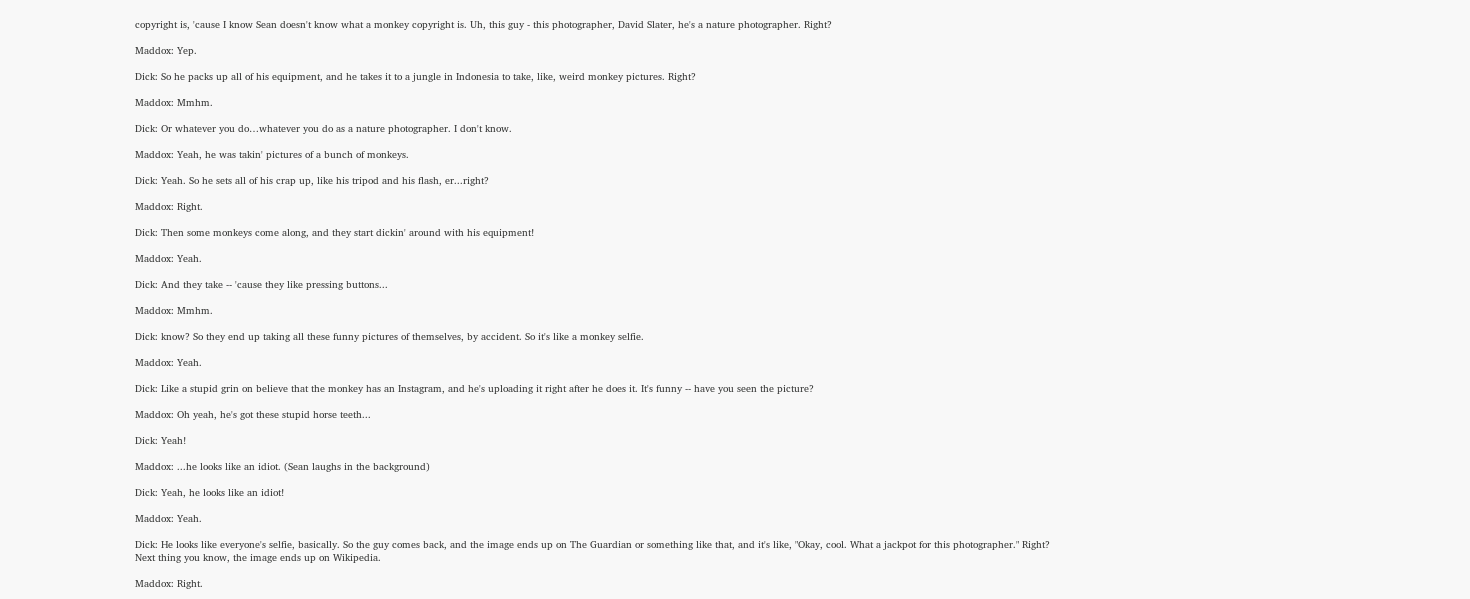copyright is, 'cause I know Sean doesn't know what a monkey copyright is. Uh, this guy - this photographer, David Slater, he's a nature photographer. Right?

Maddox: Yep.

Dick: So he packs up all of his equipment, and he takes it to a jungle in Indonesia to take, like, weird monkey pictures. Right?

Maddox: Mmhm.

Dick: Or whatever you do…whatever you do as a nature photographer. I don't know.

Maddox: Yeah, he was takin' pictures of a bunch of monkeys.

Dick: Yeah. So he sets all of his crap up, like his tripod and his flash, er...right?

Maddox: Right.

Dick: Then some monkeys come along, and they start dickin' around with his equipment!

Maddox: Yeah.

Dick: And they take -- 'cause they like pressing buttons...

Maddox: Mmhm.

Dick: know? So they end up taking all these funny pictures of themselves, by accident. So it's like a monkey selfie.

Maddox: Yeah.

Dick: Like a stupid grin on believe that the monkey has an Instagram, and he's uploading it right after he does it. It's funny -- have you seen the picture?

Maddox: Oh yeah, he's got these stupid horse teeth...

Dick: Yeah!

Maddox: ...he looks like an idiot. (Sean laughs in the background)

Dick: Yeah, he looks like an idiot!

Maddox: Yeah.

Dick: He looks like everyone's selfie, basically. So the guy comes back, and the image ends up on The Guardian or something like that, and it's like, "Okay, cool. What a jackpot for this photographer." Right? Next thing you know, the image ends up on Wikipedia.

Maddox: Right.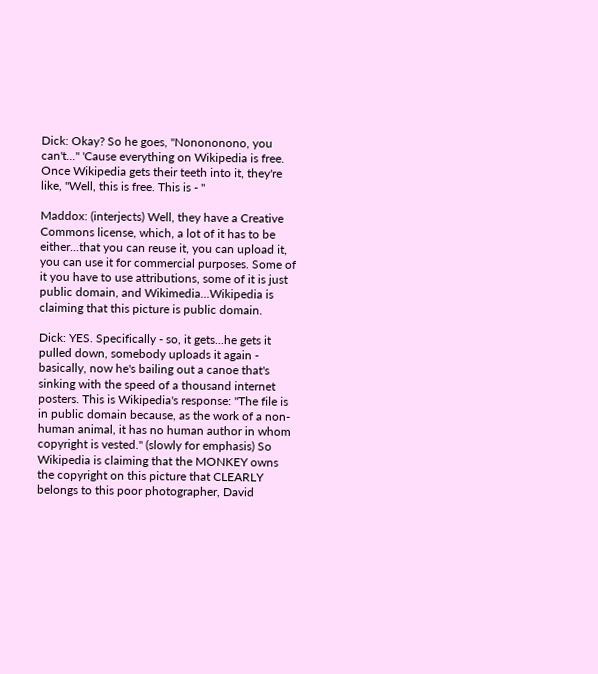Dick: Okay? So he goes, "Nonononono, you can't..." 'Cause everything on Wikipedia is free. Once Wikipedia gets their teeth into it, they're like, "Well, this is free. This is - "

Maddox: (interjects) Well, they have a Creative Commons license, which, a lot of it has to be either...that you can reuse it, you can upload it, you can use it for commercial purposes. Some of it you have to use attributions, some of it is just public domain, and Wikimedia...Wikipedia is claiming that this picture is public domain.

Dick: YES. Specifically - so, it gets...he gets it pulled down, somebody uploads it again - basically, now he's bailing out a canoe that's sinking with the speed of a thousand internet posters. This is Wikipedia's response: "The file is in public domain because, as the work of a non-human animal, it has no human author in whom copyright is vested." (slowly for emphasis) So Wikipedia is claiming that the MONKEY owns the copyright on this picture that CLEARLY belongs to this poor photographer, David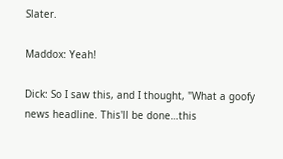Slater.

Maddox: Yeah!

Dick: So I saw this, and I thought, "What a goofy news headline. This'll be done…this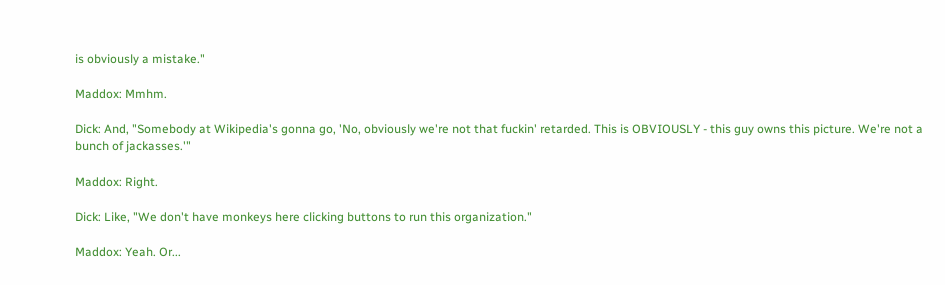is obviously a mistake."

Maddox: Mmhm.

Dick: And, "Somebody at Wikipedia's gonna go, 'No, obviously we're not that fuckin' retarded. This is OBVIOUSLY - this guy owns this picture. We're not a bunch of jackasses.'"

Maddox: Right.

Dick: Like, "We don't have monkeys here clicking buttons to run this organization."

Maddox: Yeah. Or...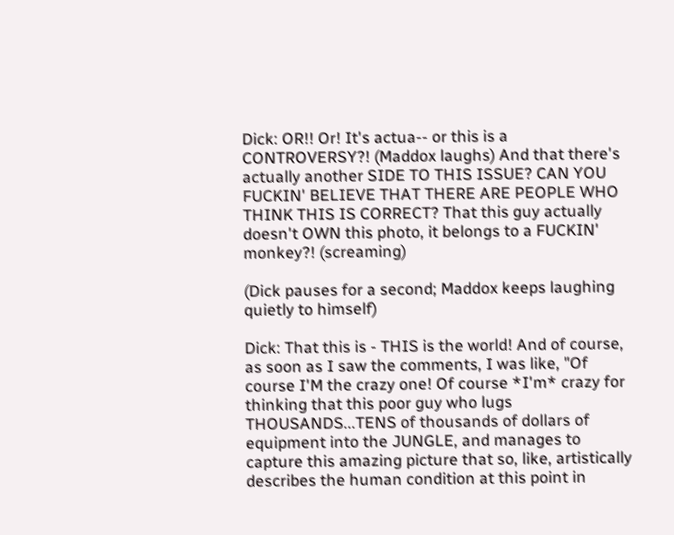Dick: OR!! Or! It's actua-- or this is a CONTROVERSY?! (Maddox laughs) And that there's actually another SIDE TO THIS ISSUE? CAN YOU FUCKIN' BELIEVE THAT THERE ARE PEOPLE WHO THINK THIS IS CORRECT? That this guy actually doesn't OWN this photo, it belongs to a FUCKIN' monkey?! (screaming)

(Dick pauses for a second; Maddox keeps laughing quietly to himself)

Dick: That this is - THIS is the world! And of course, as soon as I saw the comments, I was like, "Of course I'M the crazy one! Of course *I'm* crazy for thinking that this poor guy who lugs THOUSANDS...TENS of thousands of dollars of equipment into the JUNGLE, and manages to capture this amazing picture that so, like, artistically describes the human condition at this point in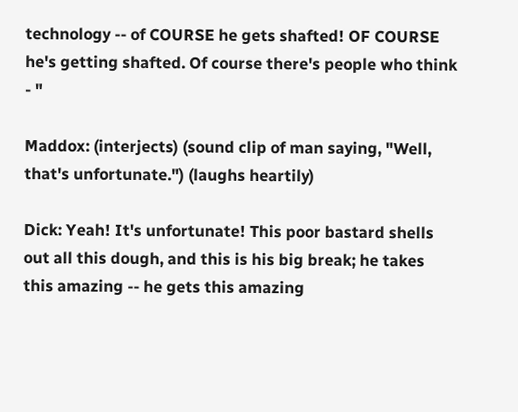technology -- of COURSE he gets shafted! OF COURSE he's getting shafted. Of course there's people who think - "

Maddox: (interjects) (sound clip of man saying, "Well, that's unfortunate.") (laughs heartily)

Dick: Yeah! It's unfortunate! This poor bastard shells out all this dough, and this is his big break; he takes this amazing -- he gets this amazing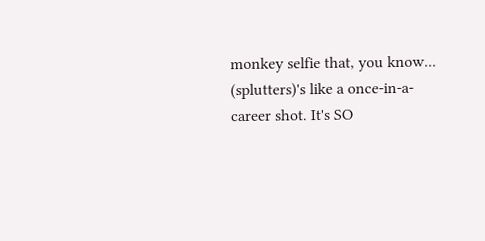monkey selfie that, you know... (splutters)'s like a once-in-a-career shot. It's SO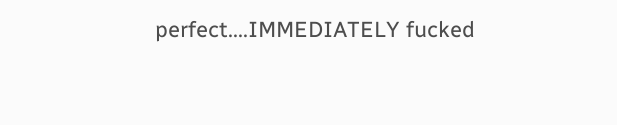perfect....IMMEDIATELY fucked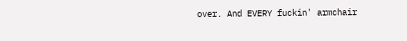over. And EVERY fuckin' armchair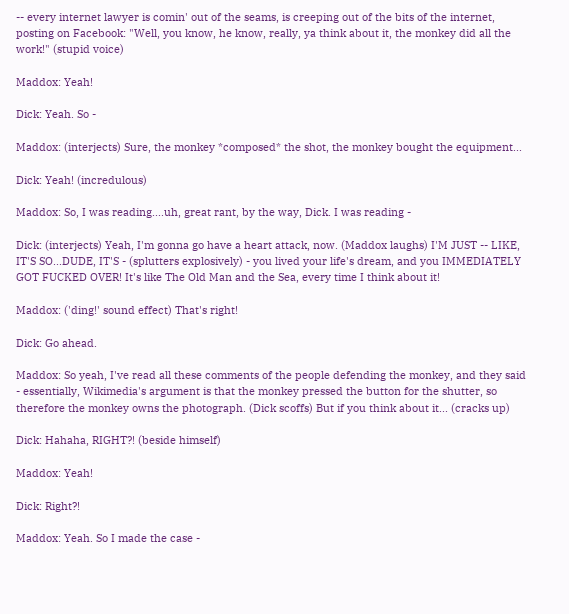-- every internet lawyer is comin' out of the seams, is creeping out of the bits of the internet, posting on Facebook: "Well, you know, he know, really, ya think about it, the monkey did all the work!" (stupid voice)

Maddox: Yeah!

Dick: Yeah. So -

Maddox: (interjects) Sure, the monkey *composed* the shot, the monkey bought the equipment...

Dick: Yeah! (incredulous)

Maddox: So, I was reading....uh, great rant, by the way, Dick. I was reading -

Dick: (interjects) Yeah, I'm gonna go have a heart attack, now. (Maddox laughs) I'M JUST -- LIKE, IT'S SO...DUDE, IT'S - (splutters explosively) - you lived your life's dream, and you IMMEDIATELY GOT FUCKED OVER! It's like The Old Man and the Sea, every time I think about it!

Maddox: ('ding!' sound effect) That's right!

Dick: Go ahead.

Maddox: So yeah, I've read all these comments of the people defending the monkey, and they said - essentially, Wikimedia's argument is that the monkey pressed the button for the shutter, so therefore the monkey owns the photograph. (Dick scoffs) But if you think about it... (cracks up)

Dick: Hahaha, RIGHT?! (beside himself)

Maddox: Yeah!

Dick: Right?!

Maddox: Yeah. So I made the case -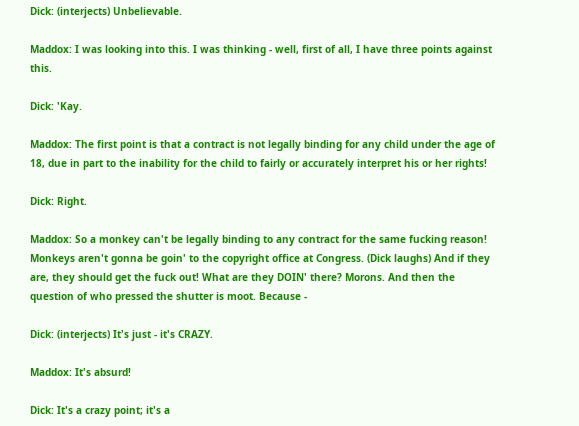Dick: (interjects) Unbelievable.

Maddox: I was looking into this. I was thinking - well, first of all, I have three points against this.

Dick: 'Kay.

Maddox: The first point is that a contract is not legally binding for any child under the age of 18, due in part to the inability for the child to fairly or accurately interpret his or her rights!

Dick: Right.

Maddox: So a monkey can't be legally binding to any contract for the same fucking reason! Monkeys aren't gonna be goin' to the copyright office at Congress. (Dick laughs) And if they are, they should get the fuck out! What are they DOIN' there? Morons. And then the question of who pressed the shutter is moot. Because -

Dick: (interjects) It's just - it's CRAZY.

Maddox: It's absurd!

Dick: It's a crazy point; it's a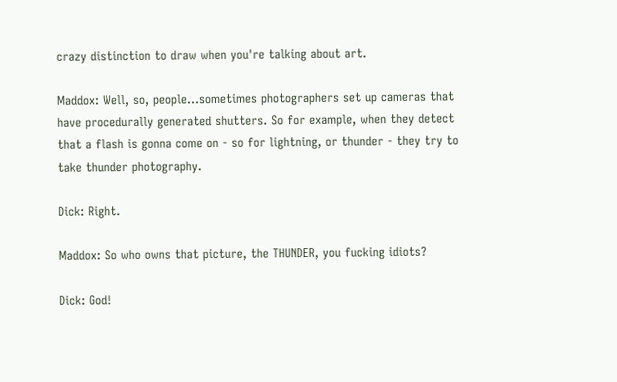crazy distinction to draw when you're talking about art.

Maddox: Well, so, people...sometimes photographers set up cameras that have procedurally generated shutters. So for example, when they detect that a flash is gonna come on - so for lightning, or thunder - they try to take thunder photography.

Dick: Right.

Maddox: So who owns that picture, the THUNDER, you fucking idiots?

Dick: God!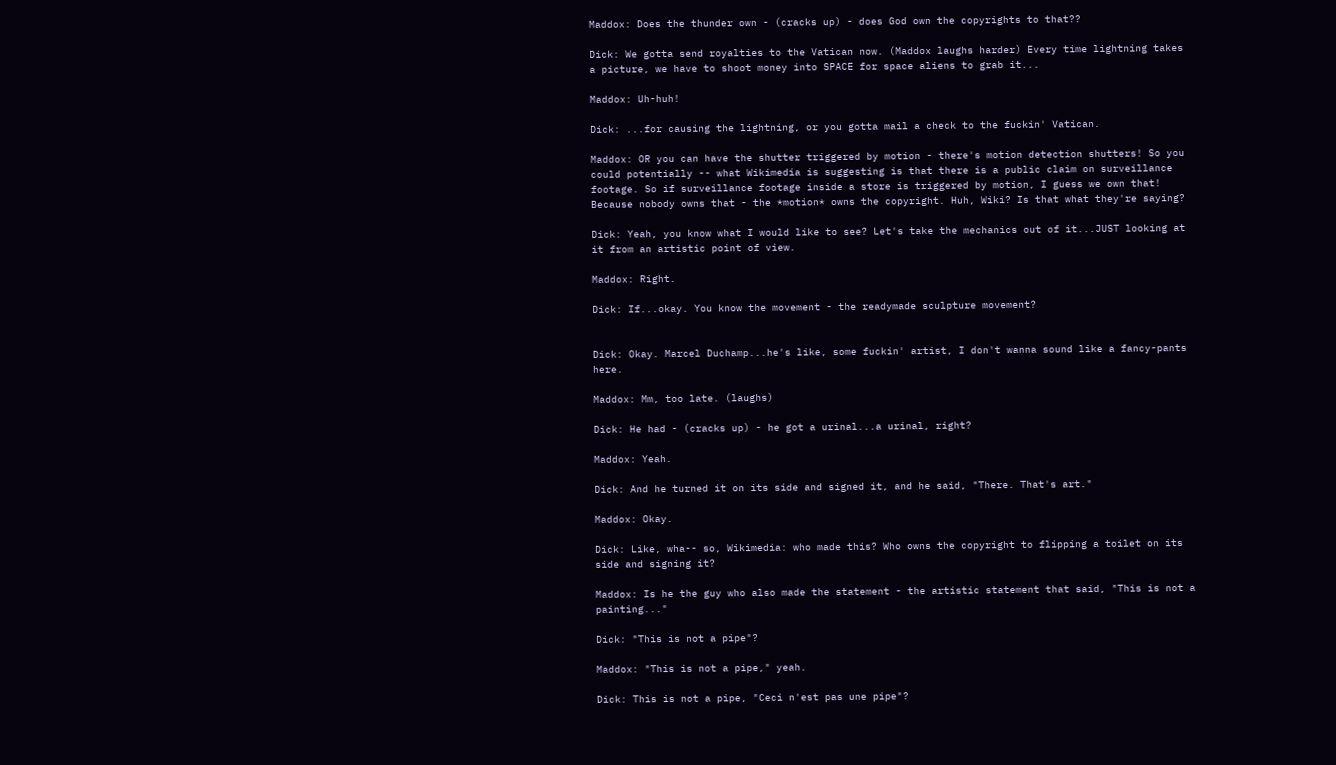Maddox: Does the thunder own - (cracks up) - does God own the copyrights to that??

Dick: We gotta send royalties to the Vatican now. (Maddox laughs harder) Every time lightning takes a picture, we have to shoot money into SPACE for space aliens to grab it...

Maddox: Uh-huh!

Dick: ...for causing the lightning, or you gotta mail a check to the fuckin' Vatican.

Maddox: OR you can have the shutter triggered by motion - there's motion detection shutters! So you could potentially -- what Wikimedia is suggesting is that there is a public claim on surveillance footage. So if surveillance footage inside a store is triggered by motion, I guess we own that! Because nobody owns that - the *motion* owns the copyright. Huh, Wiki? Is that what they're saying?

Dick: Yeah, you know what I would like to see? Let's take the mechanics out of it...JUST looking at it from an artistic point of view.

Maddox: Right.

Dick: If...okay. You know the movement - the readymade sculpture movement?


Dick: Okay. Marcel Duchamp...he's like, some fuckin' artist, I don't wanna sound like a fancy-pants here.

Maddox: Mm, too late. (laughs)

Dick: He had - (cracks up) - he got a urinal...a urinal, right?

Maddox: Yeah.

Dick: And he turned it on its side and signed it, and he said, "There. That's art."

Maddox: Okay.

Dick: Like, wha-- so, Wikimedia: who made this? Who owns the copyright to flipping a toilet on its side and signing it?

Maddox: Is he the guy who also made the statement - the artistic statement that said, "This is not a painting..."

Dick: "This is not a pipe"?

Maddox: "This is not a pipe," yeah.

Dick: This is not a pipe, "Ceci n'est pas une pipe"?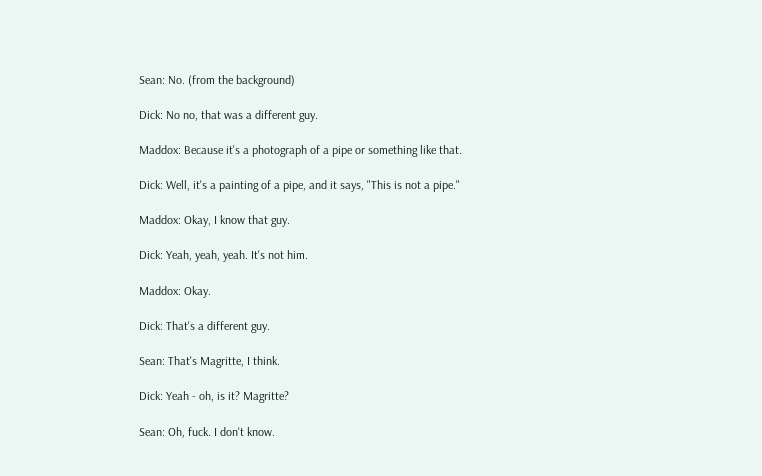Sean: No. (from the background)

Dick: No no, that was a different guy.

Maddox: Because it's a photograph of a pipe or something like that.

Dick: Well, it's a painting of a pipe, and it says, "This is not a pipe."

Maddox: Okay, I know that guy.

Dick: Yeah, yeah, yeah. It's not him.

Maddox: Okay.

Dick: That's a different guy.

Sean: That's Magritte, I think.

Dick: Yeah - oh, is it? Magritte?

Sean: Oh, fuck. I don't know.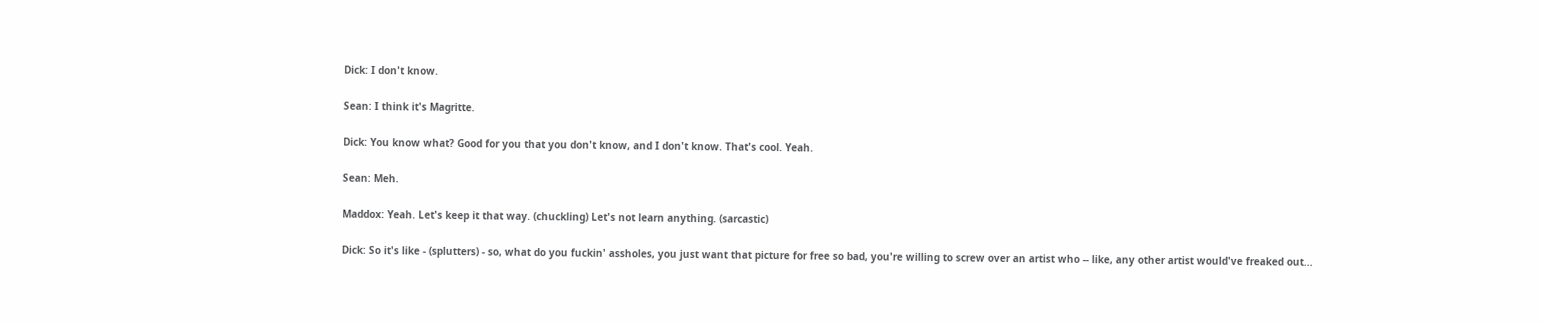Dick: I don't know.

Sean: I think it's Magritte.

Dick: You know what? Good for you that you don't know, and I don't know. That's cool. Yeah.

Sean: Meh.

Maddox: Yeah. Let's keep it that way. (chuckling) Let's not learn anything. (sarcastic)

Dick: So it's like - (splutters) - so, what do you fuckin' assholes, you just want that picture for free so bad, you're willing to screw over an artist who -- like, any other artist would've freaked out...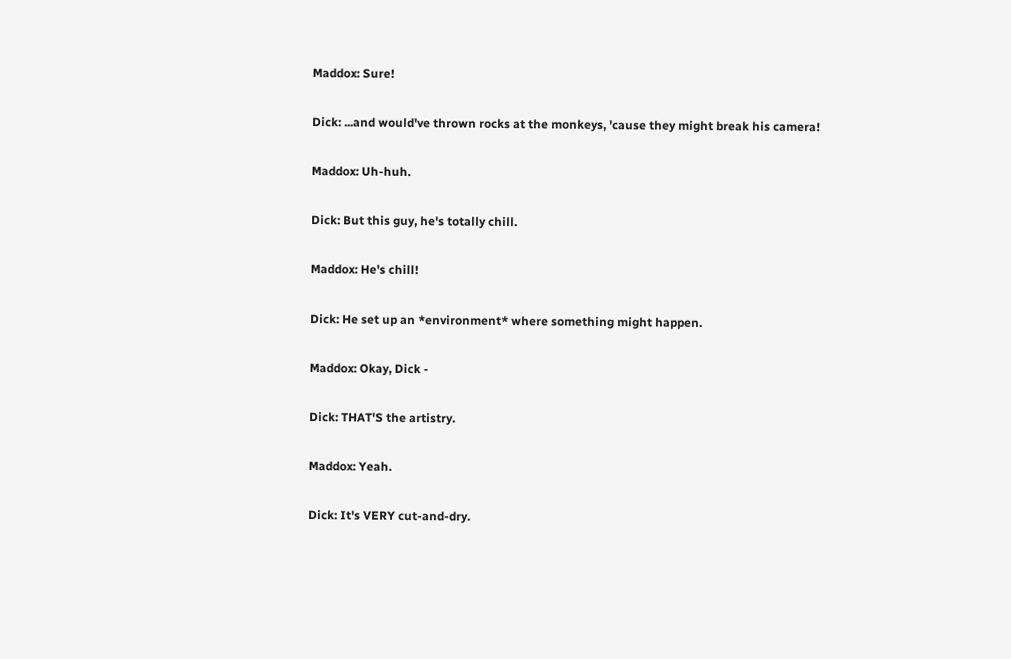Maddox: Sure!

Dick: ...and would've thrown rocks at the monkeys, 'cause they might break his camera!

Maddox: Uh-huh.

Dick: But this guy, he's totally chill.

Maddox: He's chill!

Dick: He set up an *environment* where something might happen.

Maddox: Okay, Dick -

Dick: THAT'S the artistry.

Maddox: Yeah.

Dick: It's VERY cut-and-dry.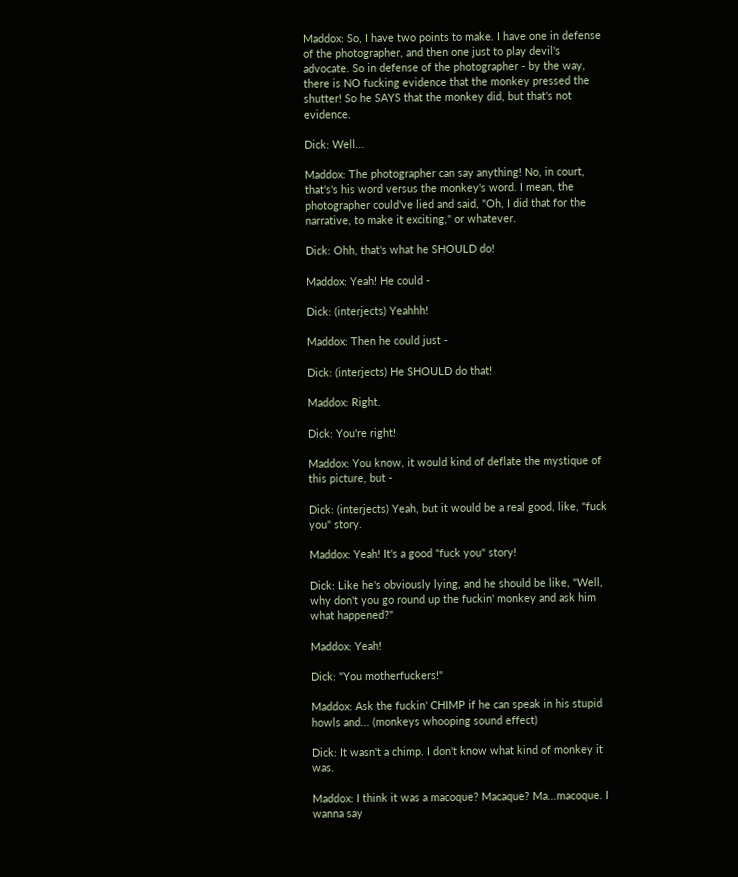Maddox: So, I have two points to make. I have one in defense of the photographer, and then one just to play devil's advocate. So in defense of the photographer - by the way, there is NO fucking evidence that the monkey pressed the shutter! So he SAYS that the monkey did, but that's not evidence.

Dick: Well...

Maddox: The photographer can say anything! No, in court, that's's his word versus the monkey's word. I mean, the photographer could've lied and said, "Oh, I did that for the narrative, to make it exciting," or whatever.

Dick: Ohh, that's what he SHOULD do!

Maddox: Yeah! He could -

Dick: (interjects) Yeahhh!

Maddox: Then he could just -

Dick: (interjects) He SHOULD do that!

Maddox: Right.

Dick: You're right!

Maddox: You know, it would kind of deflate the mystique of this picture, but -

Dick: (interjects) Yeah, but it would be a real good, like, "fuck you" story.

Maddox: Yeah! It's a good "fuck you" story!

Dick: Like he's obviously lying, and he should be like, "Well, why don't you go round up the fuckin' monkey and ask him what happened?"

Maddox: Yeah!

Dick: "You motherfuckers!"

Maddox: Ask the fuckin' CHIMP if he can speak in his stupid howls and... (monkeys whooping sound effect)

Dick: It wasn't a chimp. I don't know what kind of monkey it was.

Maddox: I think it was a macoque? Macaque? Ma...macoque. I wanna say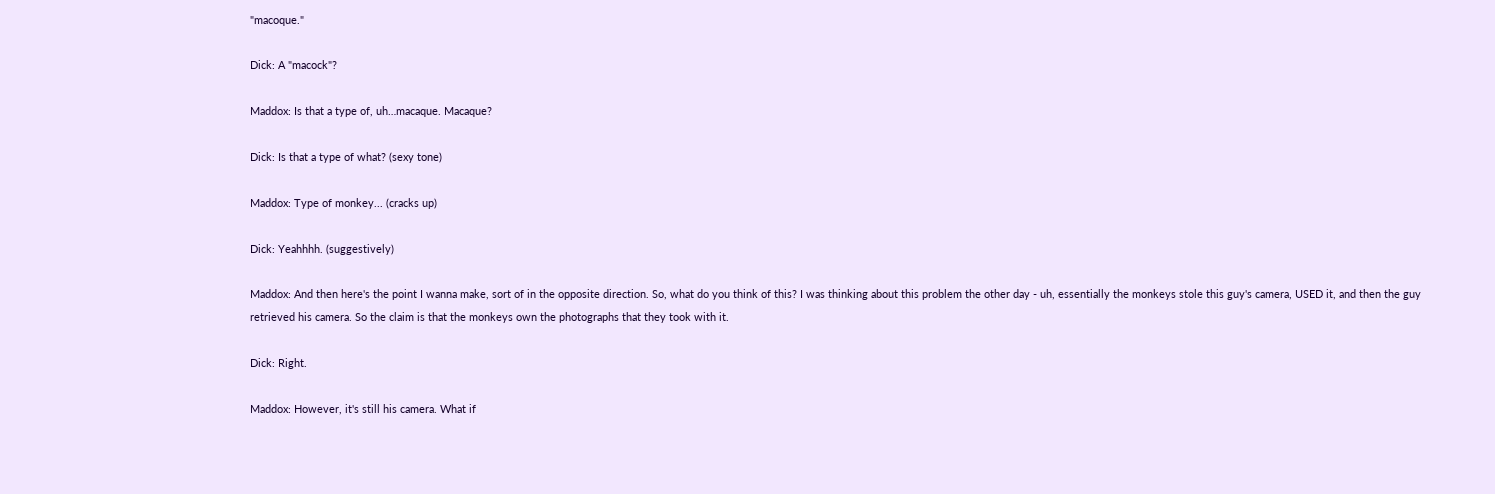"macoque."

Dick: A "macock"?

Maddox: Is that a type of, uh…macaque. Macaque?

Dick: Is that a type of what? (sexy tone)

Maddox: Type of monkey... (cracks up)

Dick: Yeahhhh. (suggestively)

Maddox: And then here's the point I wanna make, sort of in the opposite direction. So, what do you think of this? I was thinking about this problem the other day - uh, essentially the monkeys stole this guy's camera, USED it, and then the guy retrieved his camera. So the claim is that the monkeys own the photographs that they took with it.

Dick: Right.

Maddox: However, it's still his camera. What if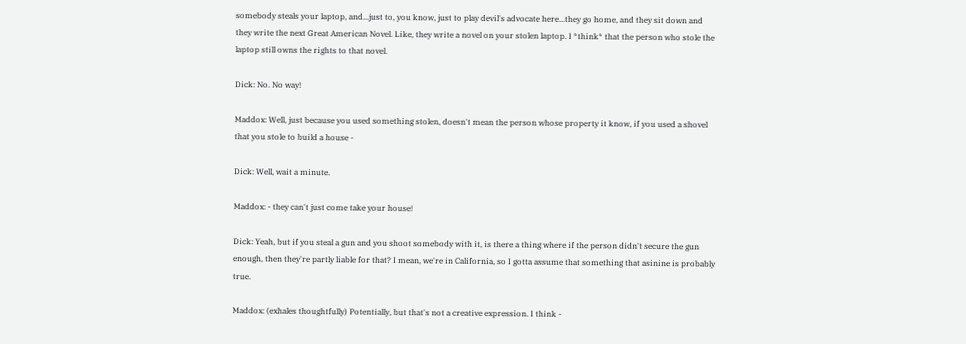somebody steals your laptop, and...just to, you know, just to play devil's advocate here...they go home, and they sit down and they write the next Great American Novel. Like, they write a novel on your stolen laptop. I *think* that the person who stole the laptop still owns the rights to that novel.

Dick: No. No way!

Maddox: Well, just because you used something stolen, doesn't mean the person whose property it know, if you used a shovel that you stole to build a house -

Dick: Well, wait a minute.

Maddox: - they can't just come take your house!

Dick: Yeah, but if you steal a gun and you shoot somebody with it, is there a thing where if the person didn't secure the gun enough, then they're partly liable for that? I mean, we're in California, so I gotta assume that something that asinine is probably true.

Maddox: (exhales thoughtfully) Potentially, but that's not a creative expression. I think -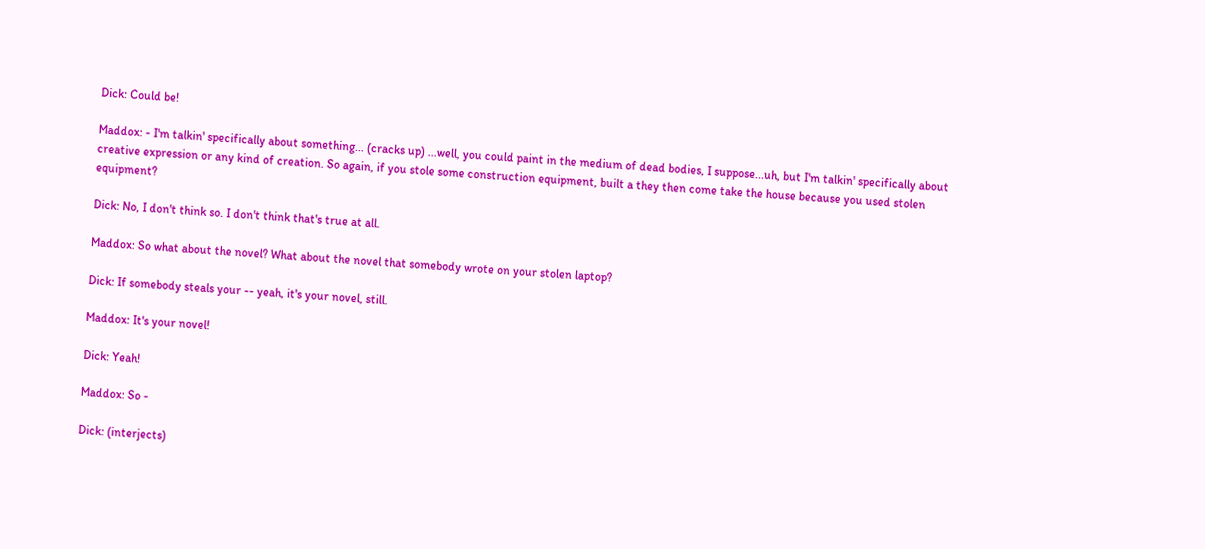Dick: Could be!

Maddox: - I'm talkin' specifically about something... (cracks up) ...well, you could paint in the medium of dead bodies, I suppose...uh, but I'm talkin' specifically about creative expression or any kind of creation. So again, if you stole some construction equipment, built a they then come take the house because you used stolen equipment?

Dick: No, I don't think so. I don't think that's true at all.

Maddox: So what about the novel? What about the novel that somebody wrote on your stolen laptop?

Dick: If somebody steals your -- yeah, it's your novel, still.

Maddox: It's your novel!

Dick: Yeah!

Maddox: So -

Dick: (interjects)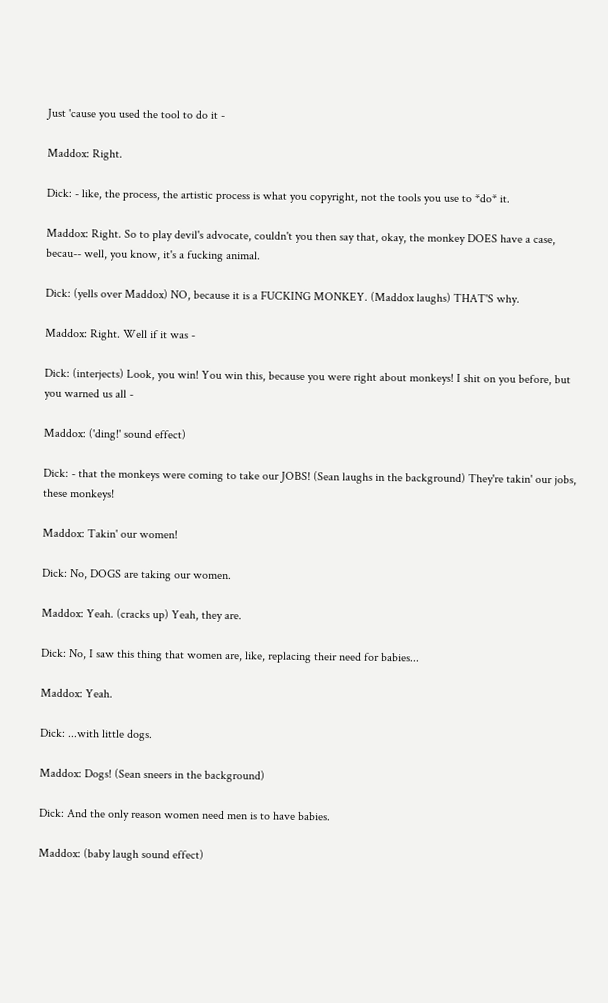Just 'cause you used the tool to do it -

Maddox: Right.

Dick: - like, the process, the artistic process is what you copyright, not the tools you use to *do* it.

Maddox: Right. So to play devil's advocate, couldn't you then say that, okay, the monkey DOES have a case, becau-- well, you know, it's a fucking animal.

Dick: (yells over Maddox) NO, because it is a FUCKING MONKEY. (Maddox laughs) THAT'S why.

Maddox: Right. Well if it was -

Dick: (interjects) Look, you win! You win this, because you were right about monkeys! I shit on you before, but you warned us all -

Maddox: ('ding!' sound effect)

Dick: - that the monkeys were coming to take our JOBS! (Sean laughs in the background) They're takin' our jobs, these monkeys!

Maddox: Takin' our women!

Dick: No, DOGS are taking our women.

Maddox: Yeah. (cracks up) Yeah, they are.

Dick: No, I saw this thing that women are, like, replacing their need for babies...

Maddox: Yeah.

Dick: ...with little dogs.

Maddox: Dogs! (Sean sneers in the background)

Dick: And the only reason women need men is to have babies.

Maddox: (baby laugh sound effect)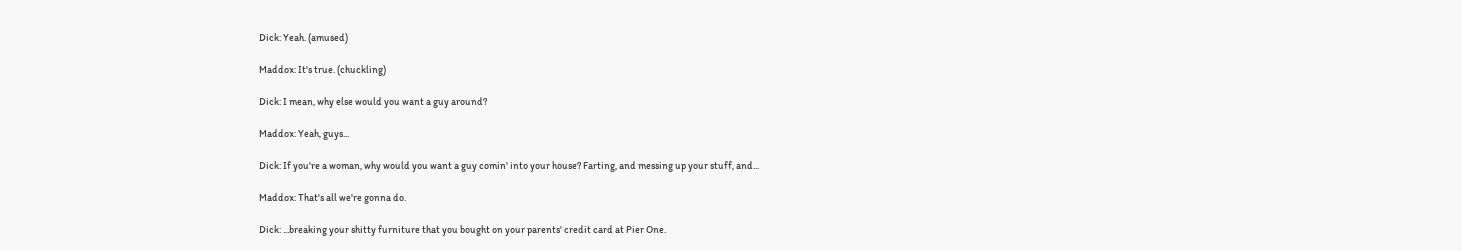Dick: Yeah. (amused)

Maddox: It's true. (chuckling)

Dick: I mean, why else would you want a guy around?

Maddox: Yeah, guys...

Dick: If you're a woman, why would you want a guy comin' into your house? Farting, and messing up your stuff, and...

Maddox: That's all we're gonna do.

Dick: ...breaking your shitty furniture that you bought on your parents' credit card at Pier One.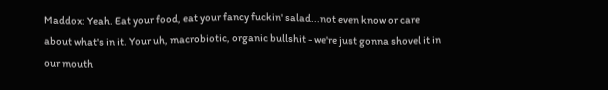Maddox: Yeah. Eat your food, eat your fancy fuckin' salad...not even know or care about what's in it. Your uh, macrobiotic, organic bullshit - we're just gonna shovel it in our mouth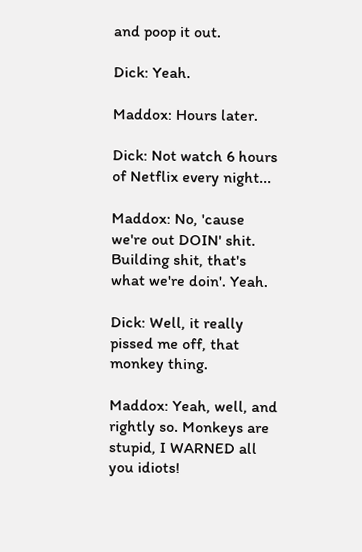and poop it out.

Dick: Yeah.

Maddox: Hours later.

Dick: Not watch 6 hours of Netflix every night...

Maddox: No, 'cause we're out DOIN' shit. Building shit, that's what we're doin'. Yeah.

Dick: Well, it really pissed me off, that monkey thing.

Maddox: Yeah, well, and rightly so. Monkeys are stupid, I WARNED all you idiots!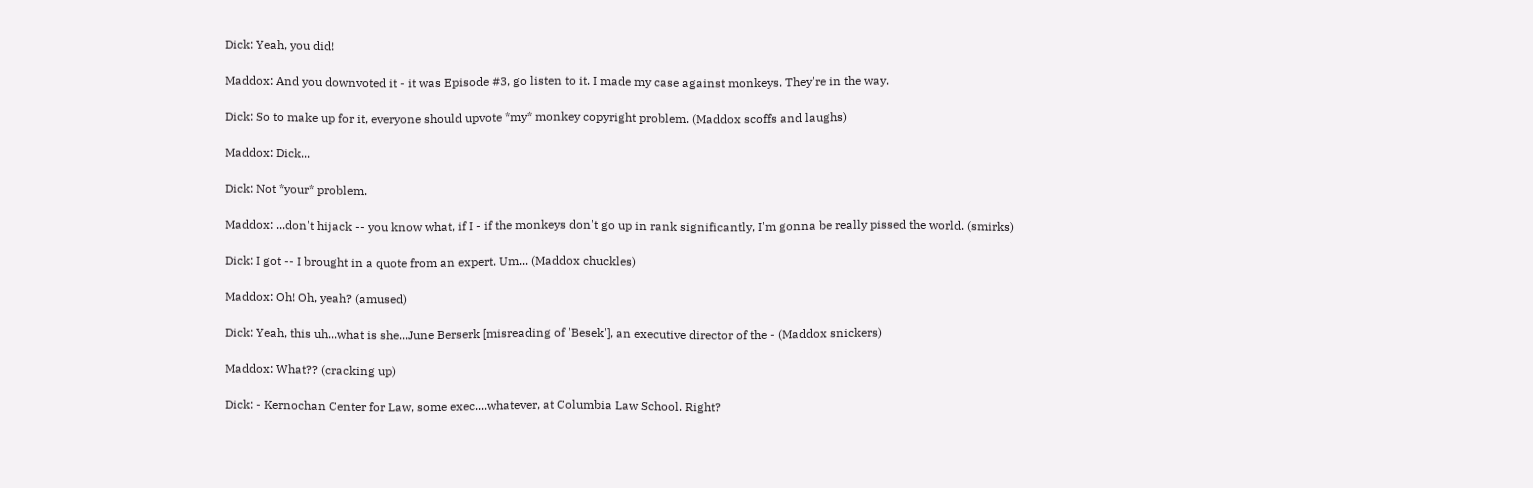Dick: Yeah, you did!

Maddox: And you downvoted it - it was Episode #3, go listen to it. I made my case against monkeys. They're in the way.

Dick: So to make up for it, everyone should upvote *my* monkey copyright problem. (Maddox scoffs and laughs)

Maddox: Dick...

Dick: Not *your* problem.

Maddox: ...don't hijack -- you know what, if I - if the monkeys don't go up in rank significantly, I'm gonna be really pissed the world. (smirks)

Dick: I got -- I brought in a quote from an expert. Um... (Maddox chuckles)

Maddox: Oh! Oh, yeah? (amused)

Dick: Yeah, this uh...what is she...June Berserk [misreading of 'Besek'], an executive director of the - (Maddox snickers)

Maddox: What?? (cracking up)

Dick: - Kernochan Center for Law, some exec....whatever, at Columbia Law School. Right?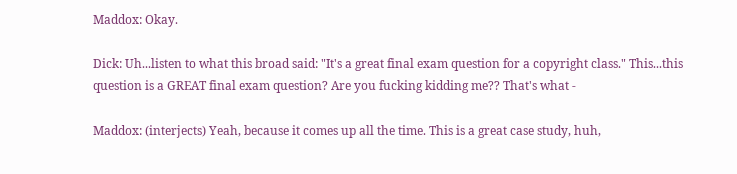Maddox: Okay.

Dick: Uh...listen to what this broad said: "It's a great final exam question for a copyright class." This...this question is a GREAT final exam question? Are you fucking kidding me?? That's what -

Maddox: (interjects) Yeah, because it comes up all the time. This is a great case study, huh,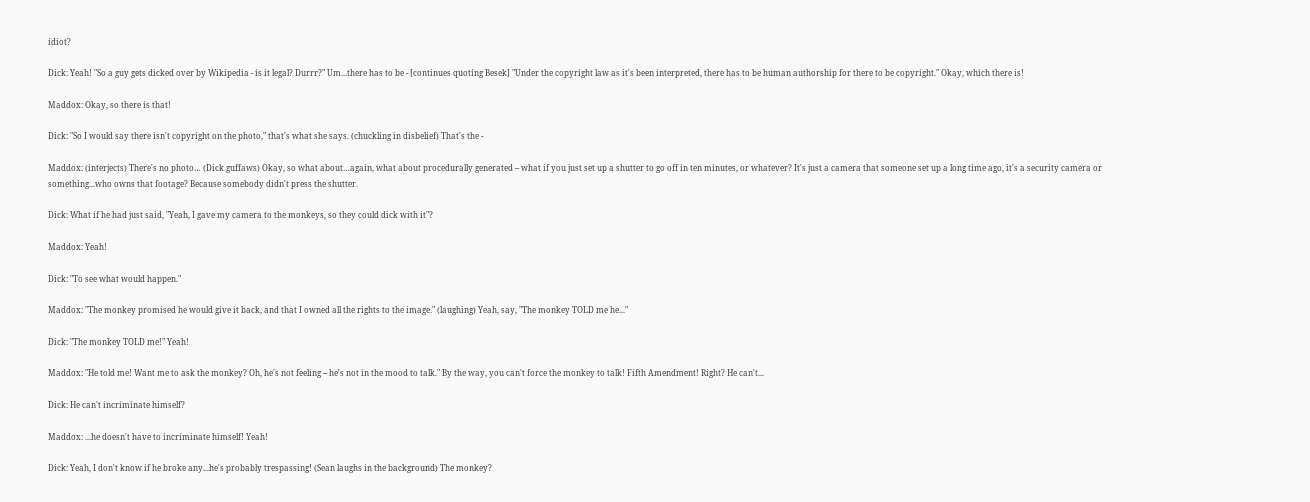idiot?

Dick: Yeah! "So a guy gets dicked over by Wikipedia - is it legal? Durrr?" Um...there has to be - [continues quoting Besek] "Under the copyright law as it's been interpreted, there has to be human authorship for there to be copyright." Okay, which there is!

Maddox: Okay, so there is that!

Dick: "So I would say there isn't copyright on the photo," that's what she says. (chuckling in disbelief) That's the -

Maddox: (interjects) There's no photo… (Dick guffaws) Okay, so what about…again, what about procedurally generated -- what if you just set up a shutter to go off in ten minutes, or whatever? It's just a camera that someone set up a long time ago, it's a security camera or something...who owns that footage? Because somebody didn't press the shutter.

Dick: What if he had just said, "Yeah, I gave my camera to the monkeys, so they could dick with it"?

Maddox: Yeah!

Dick: "To see what would happen."

Maddox: "The monkey promised he would give it back, and that I owned all the rights to the image." (laughing) Yeah, say, "The monkey TOLD me he..."

Dick: "The monkey TOLD me!" Yeah!

Maddox: "He told me! Want me to ask the monkey? Oh, he's not feeling -- he's not in the mood to talk." By the way, you can't force the monkey to talk! Fifth Amendment! Right? He can't...

Dick: He can't incriminate himself?

Maddox: ...he doesn't have to incriminate himself! Yeah!

Dick: Yeah, I don't know if he broke any...he's probably trespassing! (Sean laughs in the background) The monkey?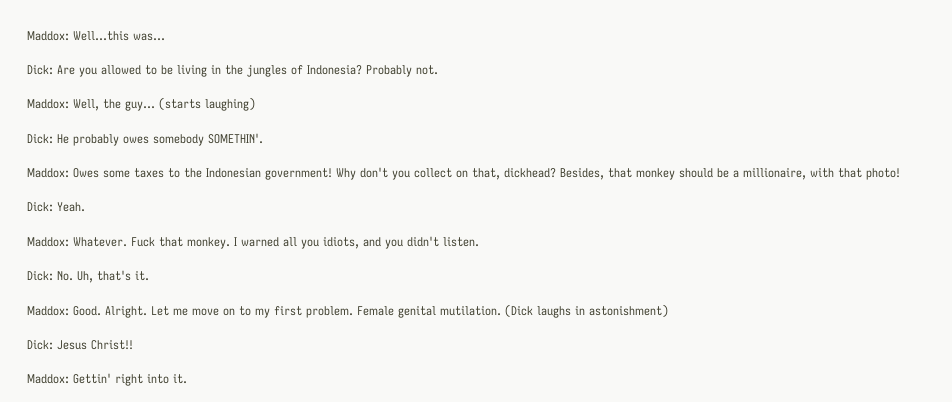Maddox: Well...this was...

Dick: Are you allowed to be living in the jungles of Indonesia? Probably not.

Maddox: Well, the guy... (starts laughing)

Dick: He probably owes somebody SOMETHIN'.

Maddox: Owes some taxes to the Indonesian government! Why don't you collect on that, dickhead? Besides, that monkey should be a millionaire, with that photo!

Dick: Yeah.

Maddox: Whatever. Fuck that monkey. I warned all you idiots, and you didn't listen.

Dick: No. Uh, that's it.

Maddox: Good. Alright. Let me move on to my first problem. Female genital mutilation. (Dick laughs in astonishment)

Dick: Jesus Christ!!

Maddox: Gettin' right into it.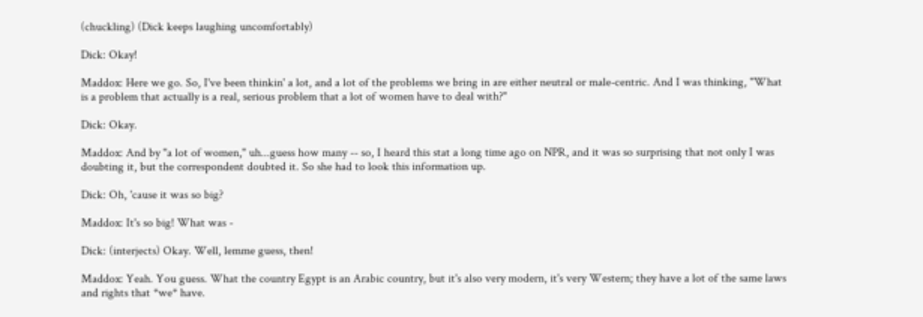(chuckling) (Dick keeps laughing uncomfortably)

Dick: Okay!

Maddox: Here we go. So, I've been thinkin' a lot, and a lot of the problems we bring in are either neutral or male-centric. And I was thinking, "What is a problem that actually is a real, serious problem that a lot of women have to deal with?"

Dick: Okay.

Maddox: And by "a lot of women," uh...guess how many -- so, I heard this stat a long time ago on NPR, and it was so surprising that not only I was doubting it, but the correspondent doubted it. So she had to look this information up.

Dick: Oh, 'cause it was so big?

Maddox: It's so big! What was -

Dick: (interjects) Okay. Well, lemme guess, then!

Maddox: Yeah. You guess. What the country Egypt is an Arabic country, but it's also very modern, it's very Western; they have a lot of the same laws and rights that *we* have.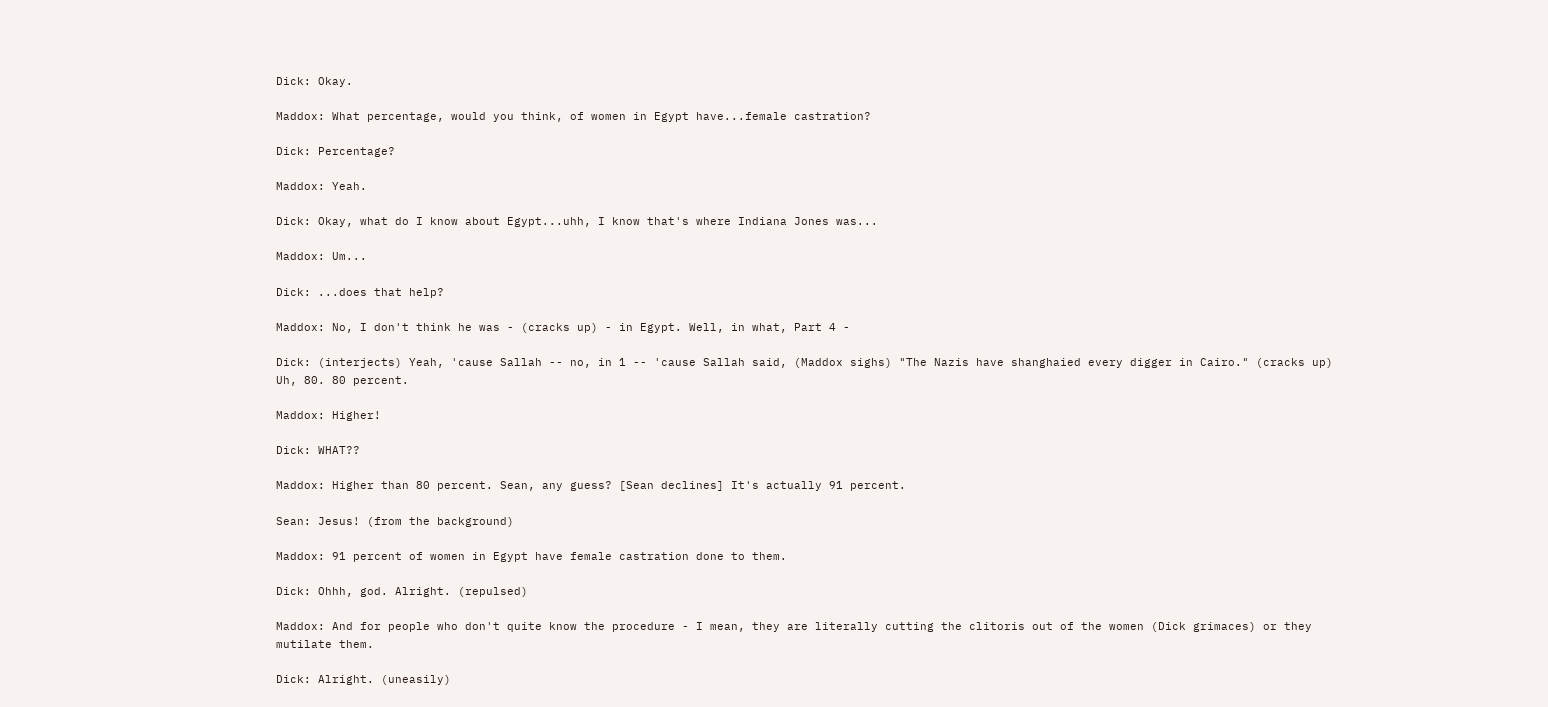Dick: Okay.

Maddox: What percentage, would you think, of women in Egypt have...female castration?

Dick: Percentage?

Maddox: Yeah.

Dick: Okay, what do I know about Egypt...uhh, I know that's where Indiana Jones was...

Maddox: Um...

Dick: ...does that help?

Maddox: No, I don't think he was - (cracks up) - in Egypt. Well, in what, Part 4 -

Dick: (interjects) Yeah, 'cause Sallah -- no, in 1 -- 'cause Sallah said, (Maddox sighs) "The Nazis have shanghaied every digger in Cairo." (cracks up) Uh, 80. 80 percent.

Maddox: Higher!

Dick: WHAT??

Maddox: Higher than 80 percent. Sean, any guess? [Sean declines] It's actually 91 percent.

Sean: Jesus! (from the background)

Maddox: 91 percent of women in Egypt have female castration done to them.

Dick: Ohhh, god. Alright. (repulsed)

Maddox: And for people who don't quite know the procedure - I mean, they are literally cutting the clitoris out of the women (Dick grimaces) or they mutilate them.

Dick: Alright. (uneasily)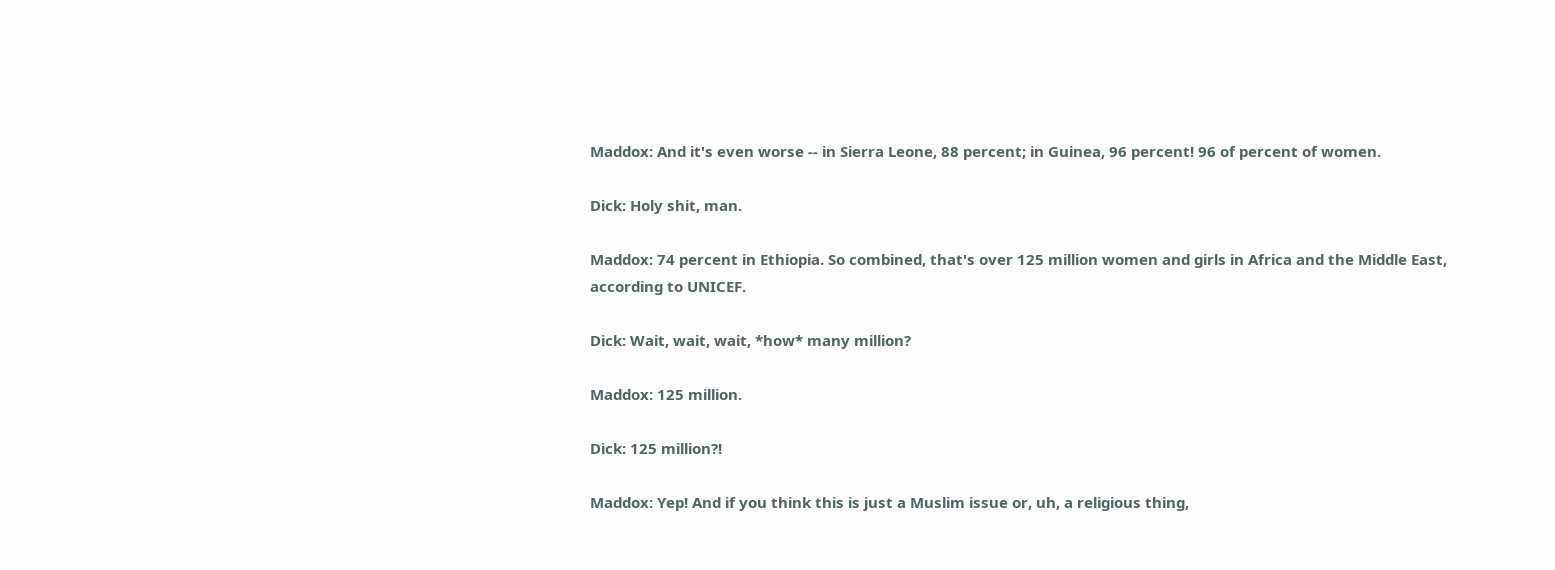Maddox: And it's even worse -- in Sierra Leone, 88 percent; in Guinea, 96 percent! 96 of percent of women.

Dick: Holy shit, man.

Maddox: 74 percent in Ethiopia. So combined, that's over 125 million women and girls in Africa and the Middle East, according to UNICEF.

Dick: Wait, wait, wait, *how* many million?

Maddox: 125 million.

Dick: 125 million?!

Maddox: Yep! And if you think this is just a Muslim issue or, uh, a religious thing,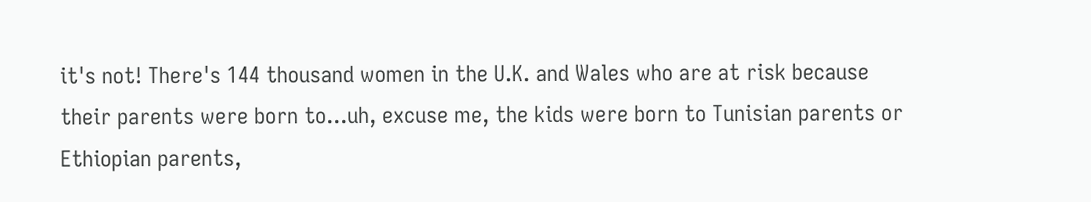it's not! There's 144 thousand women in the U.K. and Wales who are at risk because their parents were born to...uh, excuse me, the kids were born to Tunisian parents or Ethiopian parents,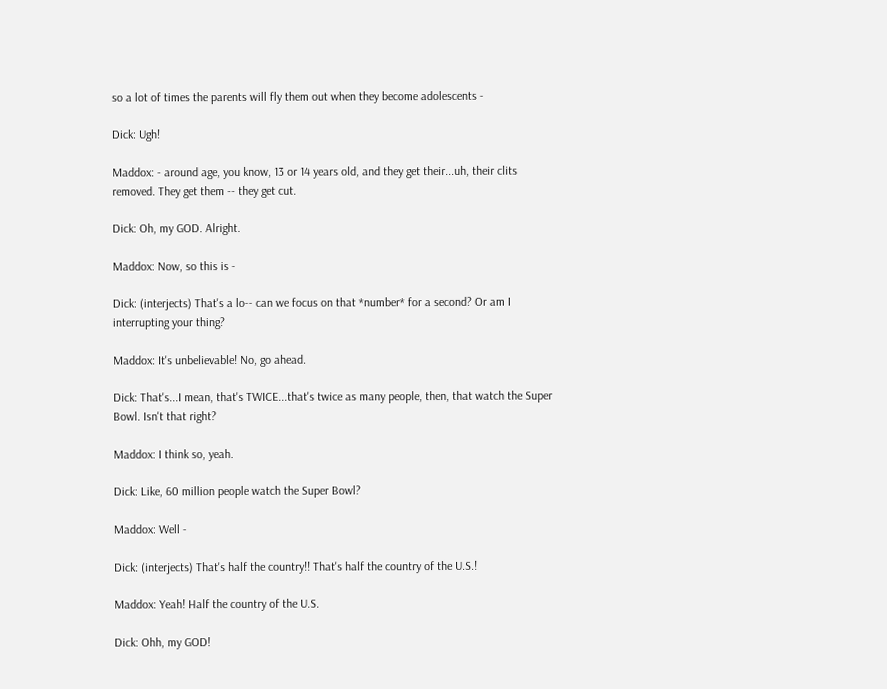so a lot of times the parents will fly them out when they become adolescents -

Dick: Ugh!

Maddox: - around age, you know, 13 or 14 years old, and they get their...uh, their clits removed. They get them -- they get cut.

Dick: Oh, my GOD. Alright.

Maddox: Now, so this is -

Dick: (interjects) That's a lo-- can we focus on that *number* for a second? Or am I interrupting your thing?

Maddox: It's unbelievable! No, go ahead.

Dick: That's...I mean, that's TWICE...that's twice as many people, then, that watch the Super Bowl. Isn't that right?

Maddox: I think so, yeah.

Dick: Like, 60 million people watch the Super Bowl?

Maddox: Well -

Dick: (interjects) That's half the country!! That's half the country of the U.S.!

Maddox: Yeah! Half the country of the U.S.

Dick: Ohh, my GOD!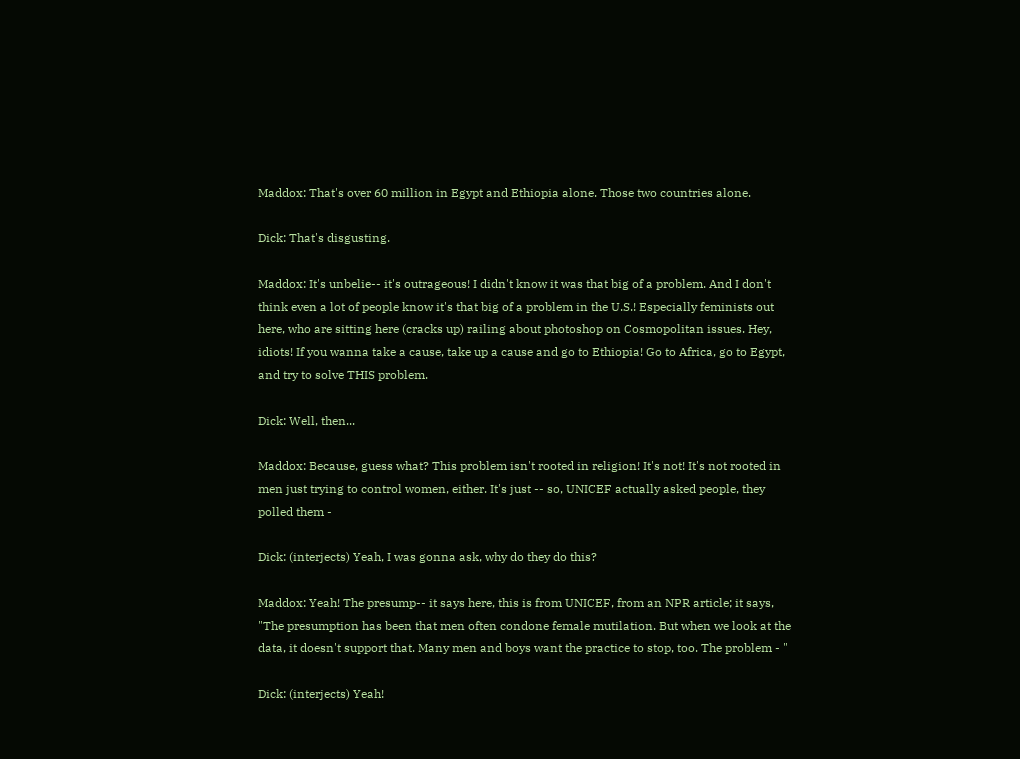Maddox: That's over 60 million in Egypt and Ethiopia alone. Those two countries alone.

Dick: That's disgusting.

Maddox: It's unbelie-- it's outrageous! I didn't know it was that big of a problem. And I don't think even a lot of people know it's that big of a problem in the U.S.! Especially feminists out here, who are sitting here (cracks up) railing about photoshop on Cosmopolitan issues. Hey, idiots! If you wanna take a cause, take up a cause and go to Ethiopia! Go to Africa, go to Egypt, and try to solve THIS problem.

Dick: Well, then...

Maddox: Because, guess what? This problem isn't rooted in religion! It's not! It's not rooted in men just trying to control women, either. It's just -- so, UNICEF actually asked people, they polled them -

Dick: (interjects) Yeah, I was gonna ask, why do they do this?

Maddox: Yeah! The presump-- it says here, this is from UNICEF, from an NPR article; it says, "The presumption has been that men often condone female mutilation. But when we look at the data, it doesn't support that. Many men and boys want the practice to stop, too. The problem - "

Dick: (interjects) Yeah!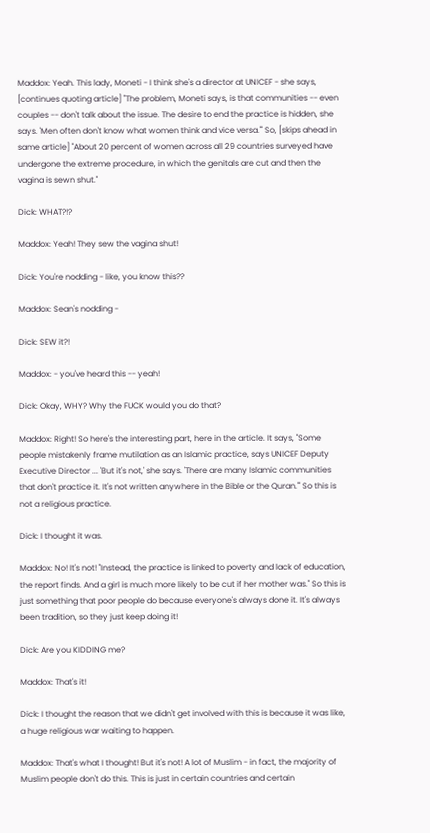Maddox: Yeah. This lady, Moneti - I think she's a director at UNICEF - she says, [continues quoting article] "The problem, Moneti says, is that communities -- even couples -- don't talk about the issue. The desire to end the practice is hidden, she says. 'Men often don't know what women think and vice versa.'" So, [skips ahead in same article] "About 20 percent of women across all 29 countries surveyed have undergone the extreme procedure, in which the genitals are cut and then the vagina is sewn shut."

Dick: WHAT?!?

Maddox: Yeah! They sew the vagina shut!

Dick: You're nodding - like, you know this??

Maddox: Sean's nodding -

Dick: SEW it?!

Maddox: - you've heard this -- yeah!

Dick: Okay, WHY? Why the FUCK would you do that?

Maddox: Right! So here's the interesting part, here in the article. It says, "Some people mistakenly frame mutilation as an Islamic practice, says UNICEF Deputy Executive Director ... 'But it's not,' she says. 'There are many Islamic communities that don't practice it. It's not written anywhere in the Bible or the Quran.'" So this is not a religious practice.

Dick: I thought it was.

Maddox: No! It's not! "Instead, the practice is linked to poverty and lack of education, the report finds. And a girl is much more likely to be cut if her mother was." So this is just something that poor people do because everyone's always done it. It's always been tradition, so they just keep doing it!

Dick: Are you KIDDING me?

Maddox: That's it!

Dick: I thought the reason that we didn't get involved with this is because it was like, a huge religious war waiting to happen.

Maddox: That's what I thought! But it's not! A lot of Muslim - in fact, the majority of Muslim people don't do this. This is just in certain countries and certain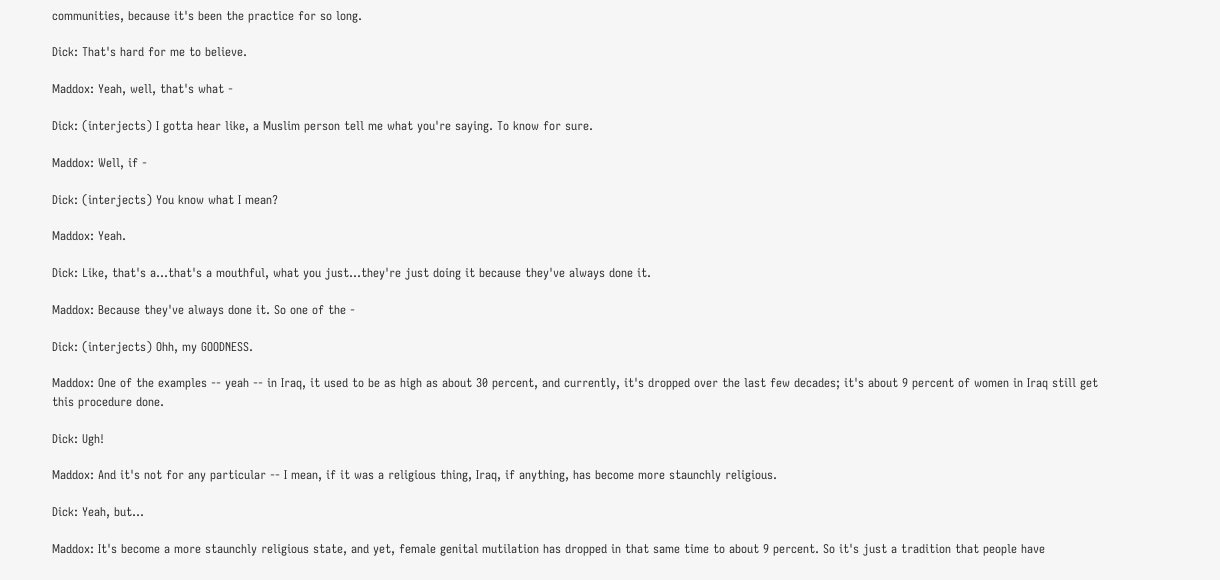communities, because it's been the practice for so long.

Dick: That's hard for me to believe.

Maddox: Yeah, well, that's what -

Dick: (interjects) I gotta hear like, a Muslim person tell me what you're saying. To know for sure.

Maddox: Well, if -

Dick: (interjects) You know what I mean?

Maddox: Yeah.

Dick: Like, that's a...that's a mouthful, what you just...they're just doing it because they've always done it.

Maddox: Because they've always done it. So one of the -

Dick: (interjects) Ohh, my GOODNESS.

Maddox: One of the examples -- yeah -- in Iraq, it used to be as high as about 30 percent, and currently, it's dropped over the last few decades; it's about 9 percent of women in Iraq still get this procedure done.

Dick: Ugh!

Maddox: And it's not for any particular -- I mean, if it was a religious thing, Iraq, if anything, has become more staunchly religious.

Dick: Yeah, but...

Maddox: It's become a more staunchly religious state, and yet, female genital mutilation has dropped in that same time to about 9 percent. So it's just a tradition that people have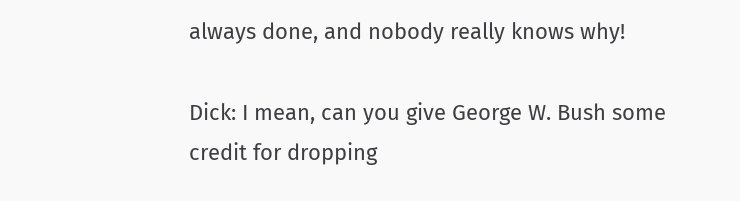always done, and nobody really knows why!

Dick: I mean, can you give George W. Bush some credit for dropping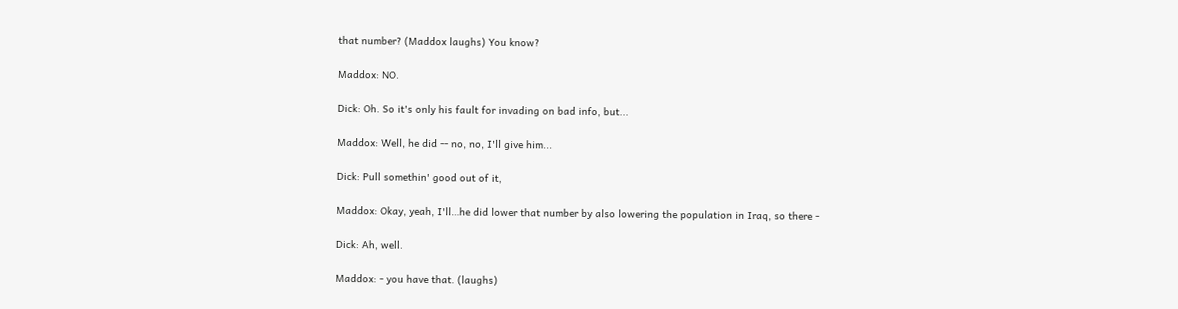that number? (Maddox laughs) You know?

Maddox: NO.

Dick: Oh. So it's only his fault for invading on bad info, but...

Maddox: Well, he did -- no, no, I'll give him...

Dick: Pull somethin' good out of it,

Maddox: Okay, yeah, I'll…he did lower that number by also lowering the population in Iraq, so there -

Dick: Ah, well.

Maddox: - you have that. (laughs)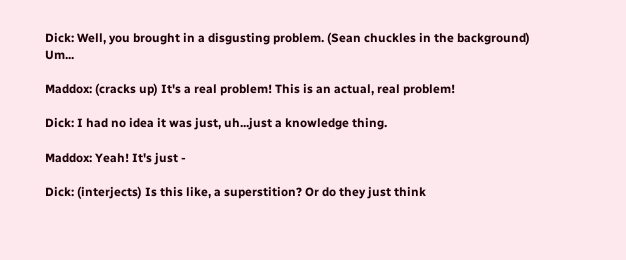Dick: Well, you brought in a disgusting problem. (Sean chuckles in the background) Um...

Maddox: (cracks up) It's a real problem! This is an actual, real problem!

Dick: I had no idea it was just, uh...just a knowledge thing.

Maddox: Yeah! It's just -

Dick: (interjects) Is this like, a superstition? Or do they just think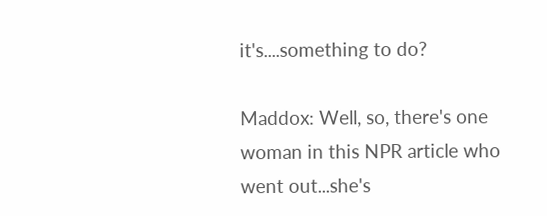it's....something to do?

Maddox: Well, so, there's one woman in this NPR article who went out...she's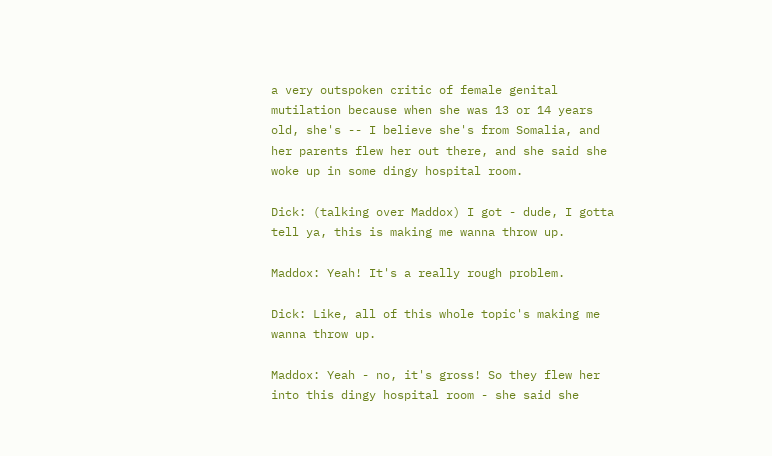a very outspoken critic of female genital mutilation because when she was 13 or 14 years old, she's -- I believe she's from Somalia, and her parents flew her out there, and she said she woke up in some dingy hospital room.

Dick: (talking over Maddox) I got - dude, I gotta tell ya, this is making me wanna throw up.

Maddox: Yeah! It's a really rough problem.

Dick: Like, all of this whole topic's making me wanna throw up.

Maddox: Yeah - no, it's gross! So they flew her into this dingy hospital room - she said she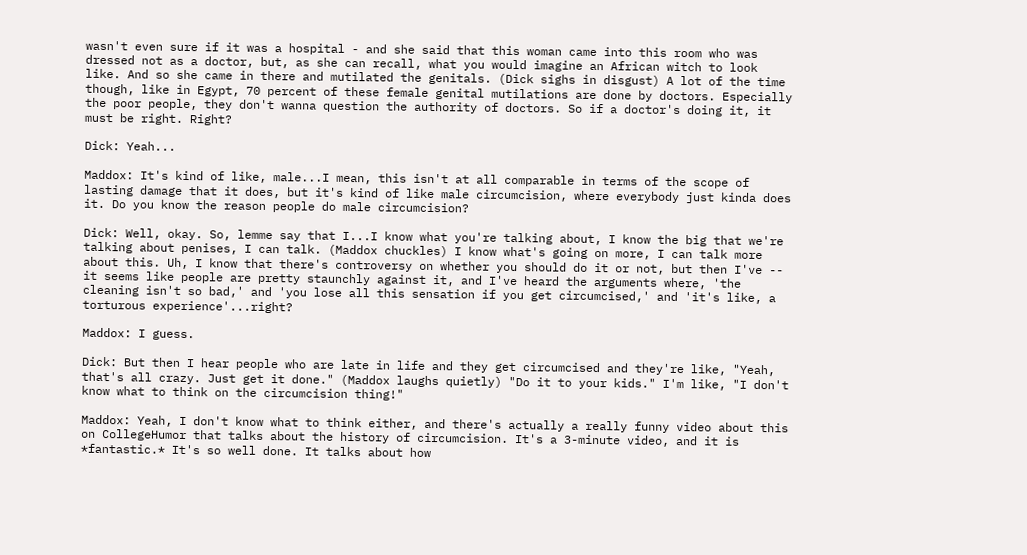wasn't even sure if it was a hospital - and she said that this woman came into this room who was dressed not as a doctor, but, as she can recall, what you would imagine an African witch to look like. And so she came in there and mutilated the genitals. (Dick sighs in disgust) A lot of the time though, like in Egypt, 70 percent of these female genital mutilations are done by doctors. Especially the poor people, they don't wanna question the authority of doctors. So if a doctor's doing it, it must be right. Right?

Dick: Yeah...

Maddox: It's kind of like, male...I mean, this isn't at all comparable in terms of the scope of lasting damage that it does, but it's kind of like male circumcision, where everybody just kinda does it. Do you know the reason people do male circumcision?

Dick: Well, okay. So, lemme say that I...I know what you're talking about, I know the big that we're talking about penises, I can talk. (Maddox chuckles) I know what's going on more, I can talk more about this. Uh, I know that there's controversy on whether you should do it or not, but then I've -- it seems like people are pretty staunchly against it, and I've heard the arguments where, 'the cleaning isn't so bad,' and 'you lose all this sensation if you get circumcised,' and 'it's like, a torturous experience'...right?

Maddox: I guess.

Dick: But then I hear people who are late in life and they get circumcised and they're like, "Yeah, that's all crazy. Just get it done." (Maddox laughs quietly) "Do it to your kids." I'm like, "I don't know what to think on the circumcision thing!"

Maddox: Yeah, I don't know what to think either, and there's actually a really funny video about this on CollegeHumor that talks about the history of circumcision. It's a 3-minute video, and it is *fantastic.* It's so well done. It talks about how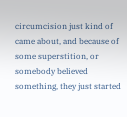circumcision just kind of came about, and because of some superstition, or somebody believed something, they just started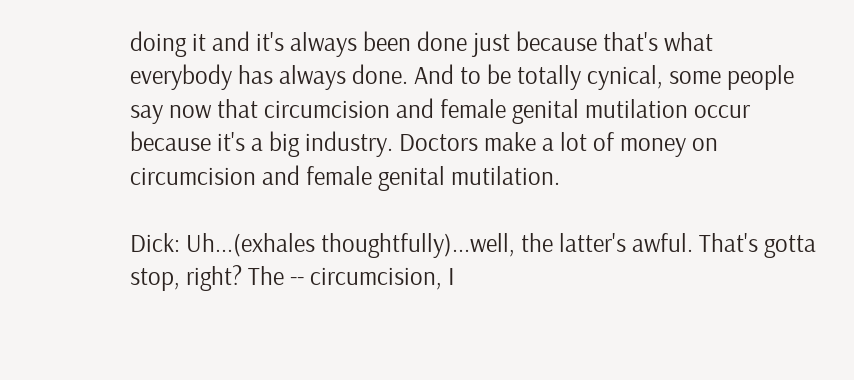doing it and it's always been done just because that's what everybody has always done. And to be totally cynical, some people say now that circumcision and female genital mutilation occur because it's a big industry. Doctors make a lot of money on circumcision and female genital mutilation.

Dick: Uh...(exhales thoughtfully)...well, the latter's awful. That's gotta stop, right? The -- circumcision, I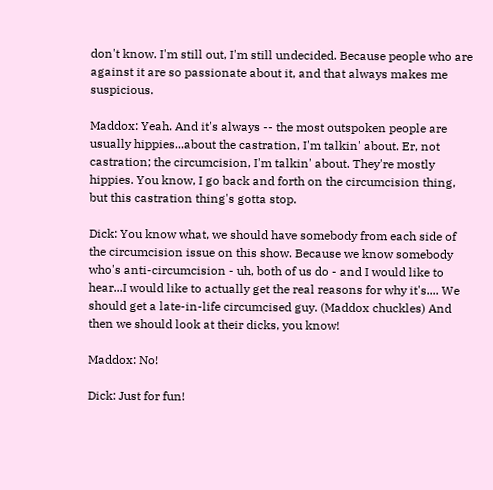don't know. I'm still out, I'm still undecided. Because people who are against it are so passionate about it, and that always makes me suspicious.

Maddox: Yeah. And it's always -- the most outspoken people are usually hippies...about the castration, I'm talkin' about. Er, not castration; the circumcision, I'm talkin' about. They're mostly hippies. You know, I go back and forth on the circumcision thing, but this castration thing's gotta stop.

Dick: You know what, we should have somebody from each side of the circumcision issue on this show. Because we know somebody who's anti-circumcision - uh, both of us do - and I would like to hear...I would like to actually get the real reasons for why it's.... We should get a late-in-life circumcised guy. (Maddox chuckles) And then we should look at their dicks, you know!

Maddox: No!

Dick: Just for fun!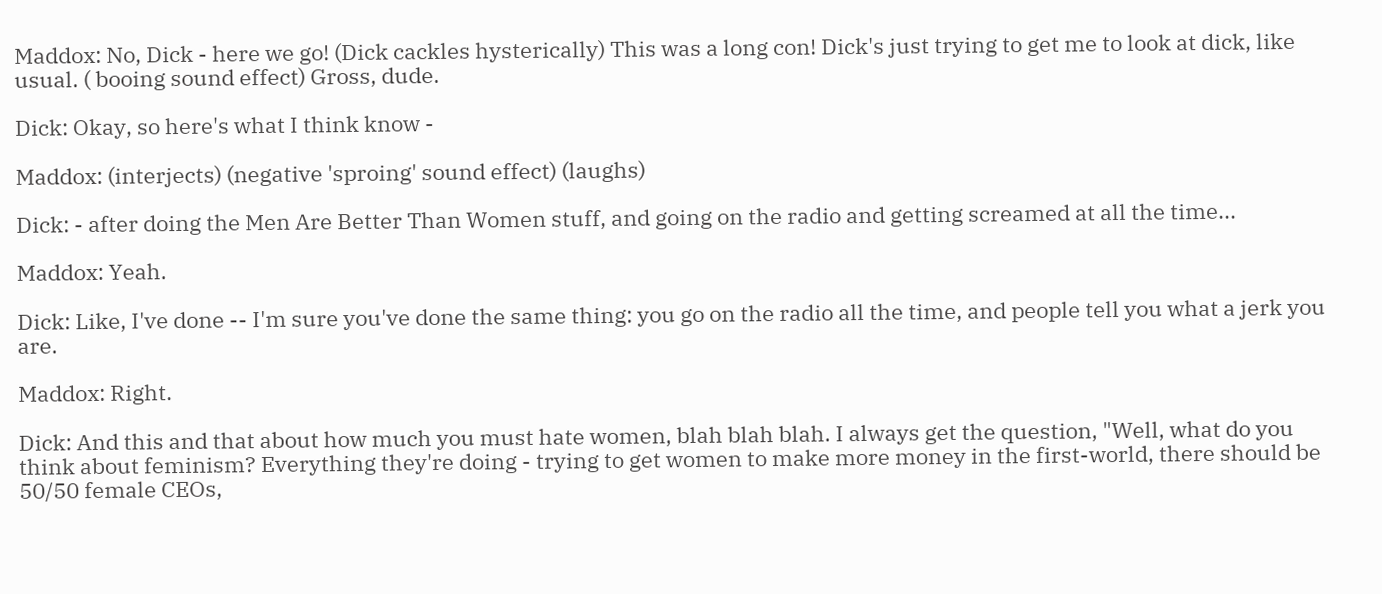Maddox: No, Dick - here we go! (Dick cackles hysterically) This was a long con! Dick's just trying to get me to look at dick, like usual. ( booing sound effect) Gross, dude.

Dick: Okay, so here's what I think know -

Maddox: (interjects) (negative 'sproing' sound effect) (laughs)

Dick: - after doing the Men Are Better Than Women stuff, and going on the radio and getting screamed at all the time...

Maddox: Yeah.

Dick: Like, I've done -- I'm sure you've done the same thing: you go on the radio all the time, and people tell you what a jerk you are.

Maddox: Right.

Dick: And this and that about how much you must hate women, blah blah blah. I always get the question, "Well, what do you think about feminism? Everything they're doing - trying to get women to make more money in the first-world, there should be 50/50 female CEOs,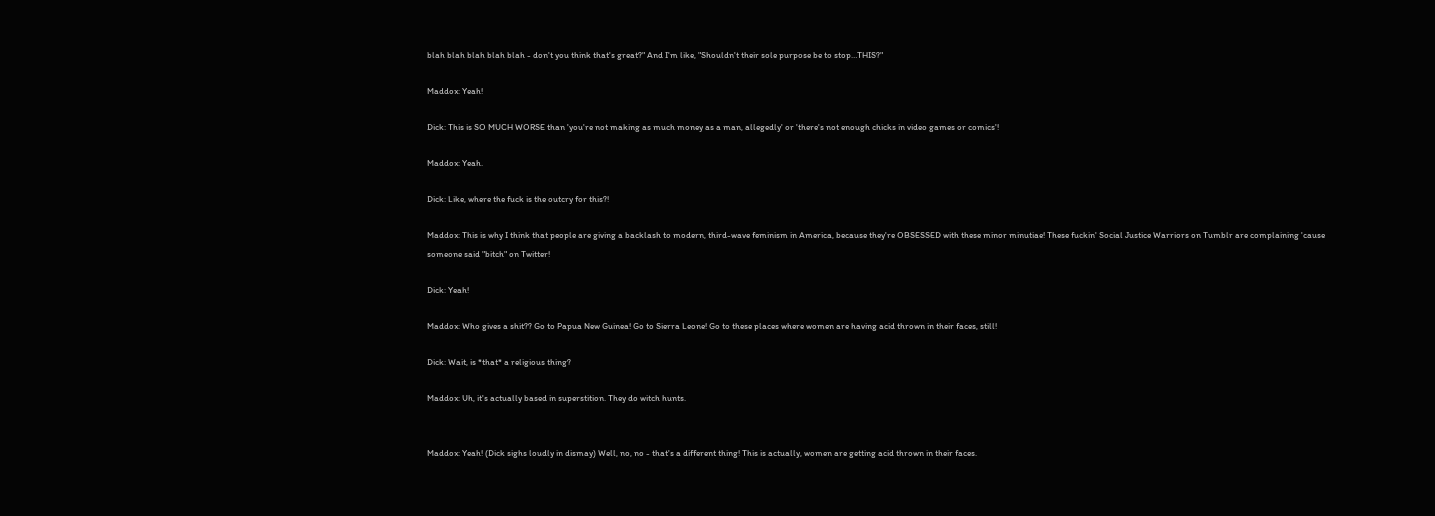blah blah blah blah blah - don't you think that's great?" And I'm like, "Shouldn't their sole purpose be to stop…THIS?"

Maddox: Yeah!

Dick: This is SO MUCH WORSE than 'you're not making as much money as a man, allegedly' or 'there's not enough chicks in video games or comics'!

Maddox: Yeah.

Dick: Like, where the fuck is the outcry for this?!

Maddox: This is why I think that people are giving a backlash to modern, third-wave feminism in America, because they're OBSESSED with these minor minutiae! These fuckin' Social Justice Warriors on Tumblr are complaining 'cause someone said "bitch" on Twitter!

Dick: Yeah!

Maddox: Who gives a shit?? Go to Papua New Guinea! Go to Sierra Leone! Go to these places where women are having acid thrown in their faces, still!

Dick: Wait, is *that* a religious thing?

Maddox: Uh, it's actually based in superstition. They do witch hunts.


Maddox: Yeah! (Dick sighs loudly in dismay) Well, no, no - that's a different thing! This is actually, women are getting acid thrown in their faces.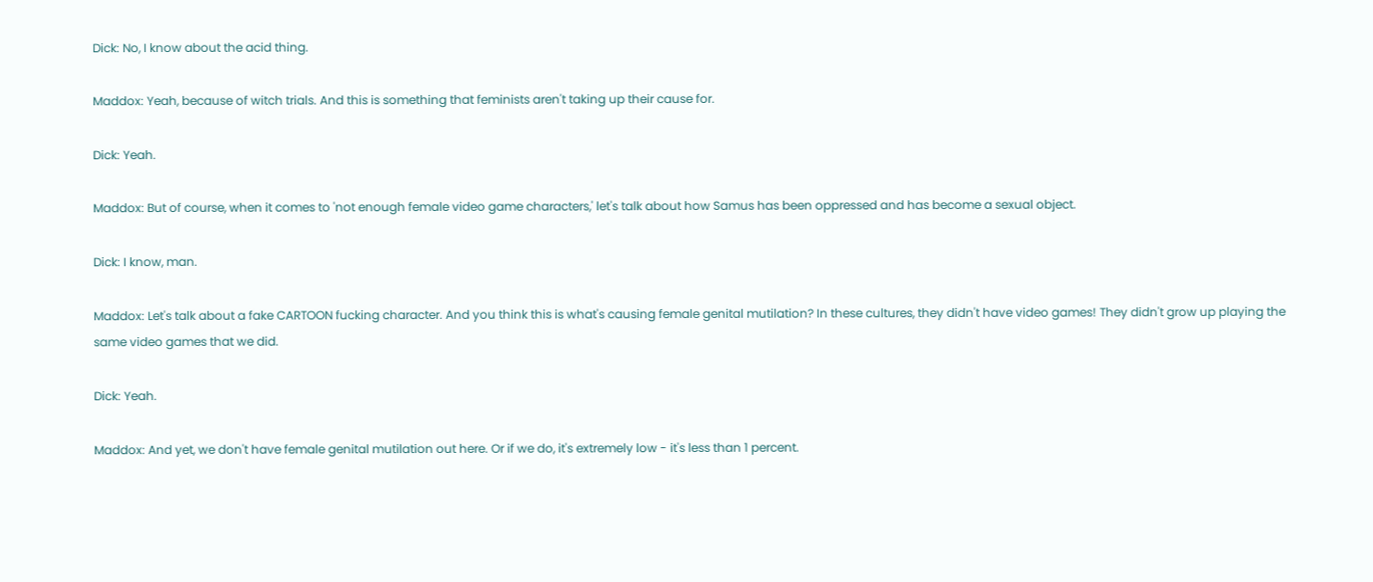Dick: No, I know about the acid thing.

Maddox: Yeah, because of witch trials. And this is something that feminists aren't taking up their cause for.

Dick: Yeah.

Maddox: But of course, when it comes to 'not enough female video game characters,' let's talk about how Samus has been oppressed and has become a sexual object.

Dick: I know, man.

Maddox: Let's talk about a fake CARTOON fucking character. And you think this is what's causing female genital mutilation? In these cultures, they didn't have video games! They didn't grow up playing the same video games that we did.

Dick: Yeah.

Maddox: And yet, we don't have female genital mutilation out here. Or if we do, it's extremely low - it's less than 1 percent.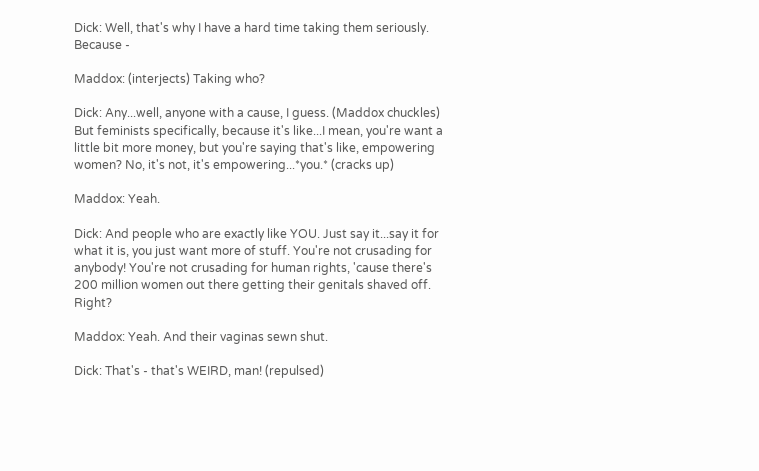Dick: Well, that's why I have a hard time taking them seriously. Because -

Maddox: (interjects) Taking who?

Dick: Any...well, anyone with a cause, I guess. (Maddox chuckles) But feminists specifically, because it's like...I mean, you're want a little bit more money, but you're saying that's like, empowering women? No, it's not, it's empowering...*you.* (cracks up)

Maddox: Yeah.

Dick: And people who are exactly like YOU. Just say it...say it for what it is, you just want more of stuff. You're not crusading for anybody! You're not crusading for human rights, 'cause there's 200 million women out there getting their genitals shaved off. Right?

Maddox: Yeah. And their vaginas sewn shut.

Dick: That's - that's WEIRD, man! (repulsed)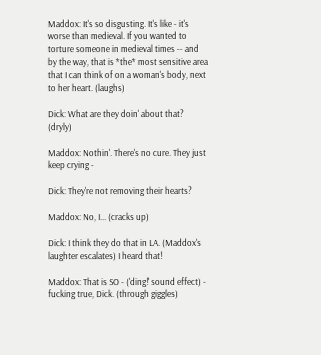Maddox: It's so disgusting. It's like - it's worse than medieval. If you wanted to torture someone in medieval times -- and by the way, that is *the* most sensitive area that I can think of on a woman's body, next to her heart. (laughs)

Dick: What are they doin' about that? (dryly)

Maddox: Nothin'. There's no cure. They just keep crying -

Dick: They're not removing their hearts?

Maddox: No, I... (cracks up)

Dick: I think they do that in LA. (Maddox's laughter escalates) I heard that!

Maddox: That is SO - ('ding!' sound effect) - fucking true, Dick. (through giggles)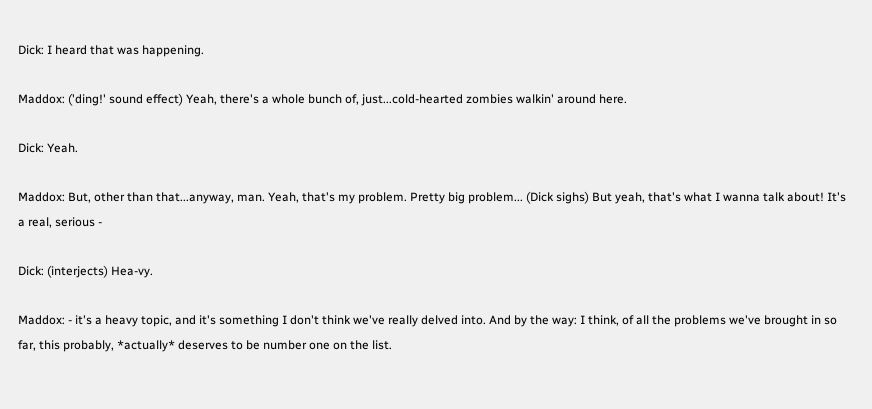Dick: I heard that was happening.

Maddox: ('ding!' sound effect) Yeah, there's a whole bunch of, just...cold-hearted zombies walkin' around here.

Dick: Yeah.

Maddox: But, other than that...anyway, man. Yeah, that's my problem. Pretty big problem... (Dick sighs) But yeah, that's what I wanna talk about! It's a real, serious -

Dick: (interjects) Hea-vy.

Maddox: - it's a heavy topic, and it's something I don't think we've really delved into. And by the way: I think, of all the problems we've brought in so far, this probably, *actually* deserves to be number one on the list.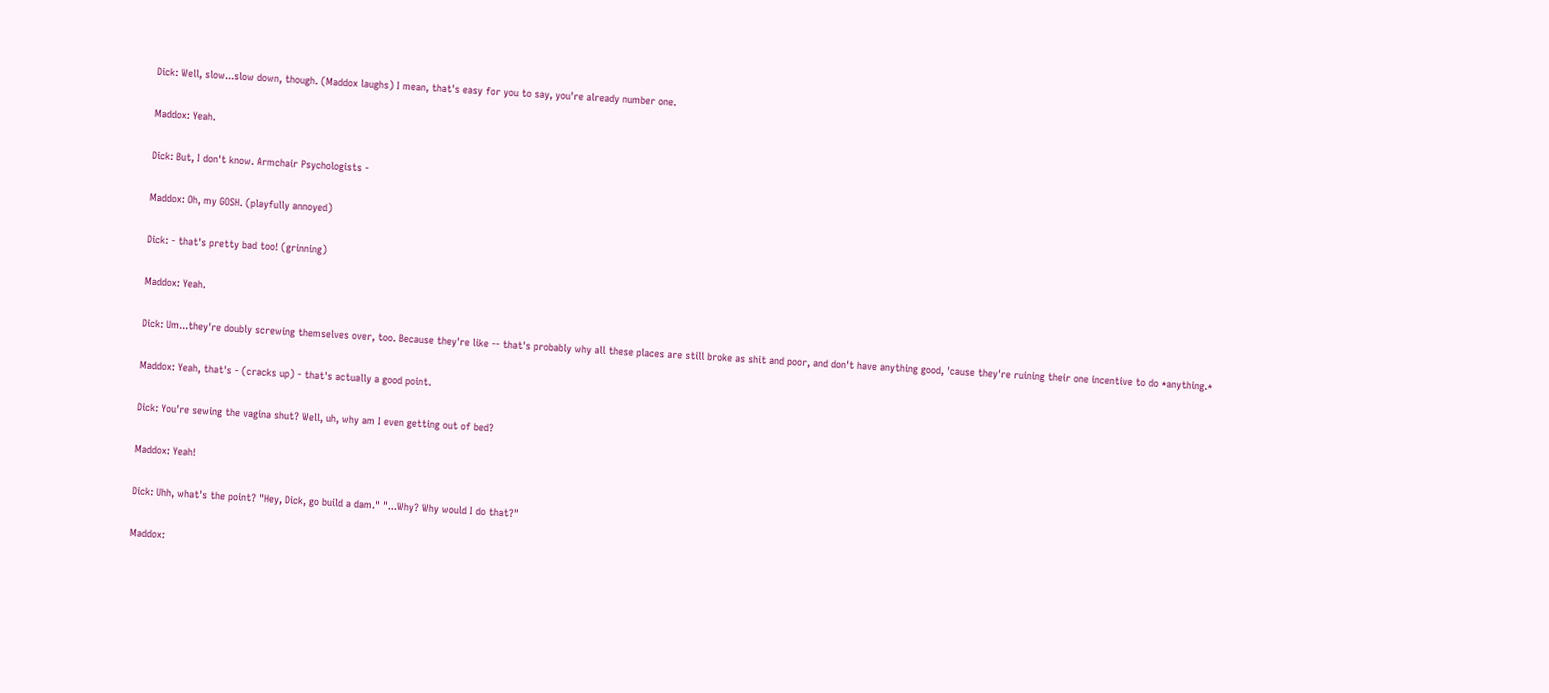Dick: Well, slow...slow down, though. (Maddox laughs) I mean, that's easy for you to say, you're already number one.

Maddox: Yeah.

Dick: But, I don't know. Armchair Psychologists -

Maddox: Oh, my GOSH. (playfully annoyed)

Dick: - that's pretty bad too! (grinning)

Maddox: Yeah.

Dick: Um...they're doubly screwing themselves over, too. Because they're like -- that's probably why all these places are still broke as shit and poor, and don't have anything good, 'cause they're ruining their one incentive to do *anything.*

Maddox: Yeah, that's - (cracks up) - that's actually a good point.

Dick: You're sewing the vagina shut? Well, uh, why am I even getting out of bed?

Maddox: Yeah!

Dick: Uhh, what's the point? "Hey, Dick, go build a dam." "...Why? Why would I do that?"

Maddox: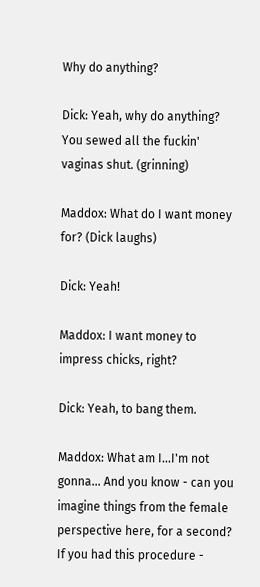Why do anything?

Dick: Yeah, why do anything? You sewed all the fuckin' vaginas shut. (grinning)

Maddox: What do I want money for? (Dick laughs)

Dick: Yeah!

Maddox: I want money to impress chicks, right?

Dick: Yeah, to bang them.

Maddox: What am I...I'm not gonna... And you know - can you imagine things from the female perspective here, for a second? If you had this procedure -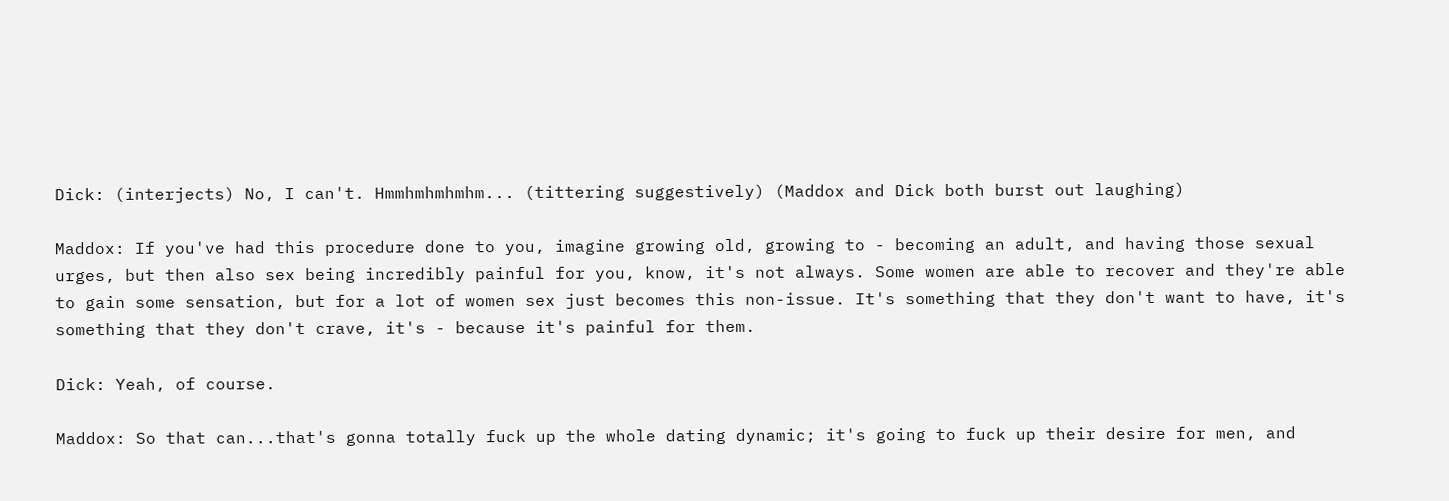Dick: (interjects) No, I can't. Hmmhmhmhmhm... (tittering suggestively) (Maddox and Dick both burst out laughing)

Maddox: If you've had this procedure done to you, imagine growing old, growing to - becoming an adult, and having those sexual urges, but then also sex being incredibly painful for you, know, it's not always. Some women are able to recover and they're able to gain some sensation, but for a lot of women sex just becomes this non-issue. It's something that they don't want to have, it's something that they don't crave, it's - because it's painful for them.

Dick: Yeah, of course.

Maddox: So that can...that's gonna totally fuck up the whole dating dynamic; it's going to fuck up their desire for men, and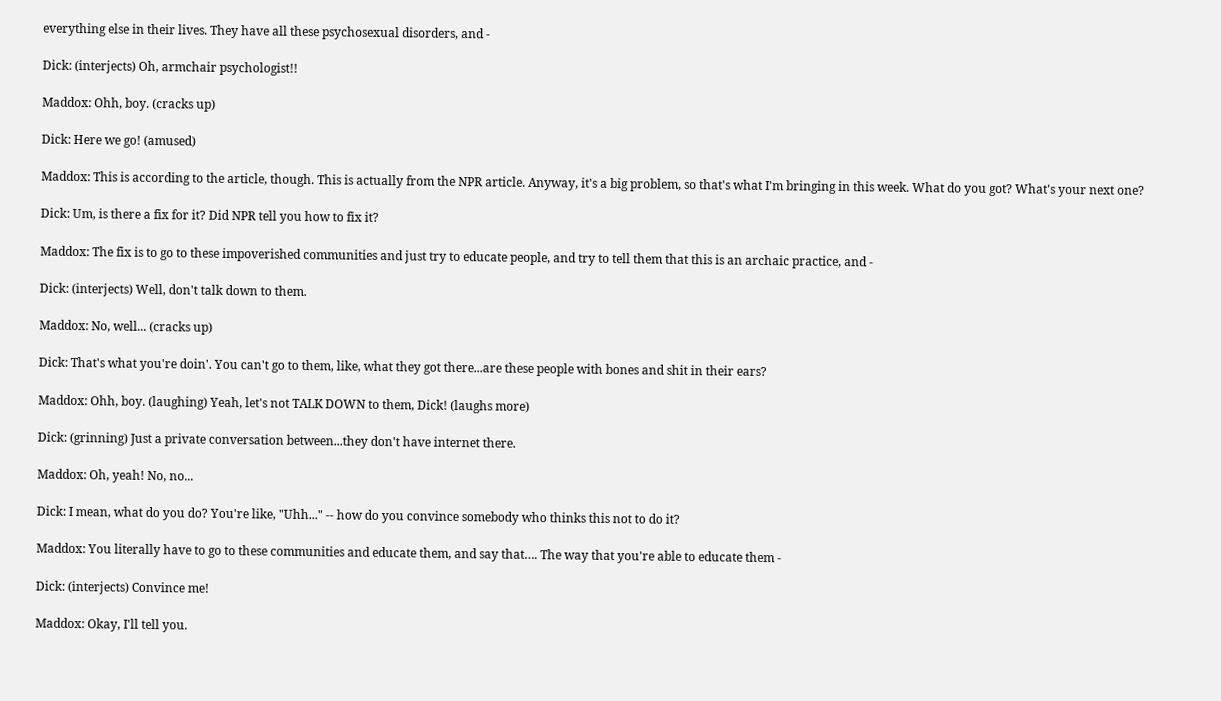everything else in their lives. They have all these psychosexual disorders, and -

Dick: (interjects) Oh, armchair psychologist!!

Maddox: Ohh, boy. (cracks up)

Dick: Here we go! (amused)

Maddox: This is according to the article, though. This is actually from the NPR article. Anyway, it's a big problem, so that's what I'm bringing in this week. What do you got? What's your next one?

Dick: Um, is there a fix for it? Did NPR tell you how to fix it?

Maddox: The fix is to go to these impoverished communities and just try to educate people, and try to tell them that this is an archaic practice, and -

Dick: (interjects) Well, don't talk down to them.

Maddox: No, well... (cracks up)

Dick: That's what you're doin'. You can't go to them, like, what they got there...are these people with bones and shit in their ears?

Maddox: Ohh, boy. (laughing) Yeah, let's not TALK DOWN to them, Dick! (laughs more)

Dick: (grinning) Just a private conversation between...they don't have internet there.

Maddox: Oh, yeah! No, no...

Dick: I mean, what do you do? You're like, "Uhh..." -- how do you convince somebody who thinks this not to do it?

Maddox: You literally have to go to these communities and educate them, and say that…. The way that you're able to educate them -

Dick: (interjects) Convince me!

Maddox: Okay, I'll tell you.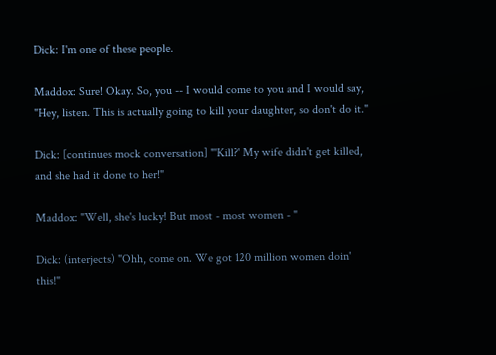Dick: I'm one of these people.

Maddox: Sure! Okay. So, you -- I would come to you and I would say, "Hey, listen. This is actually going to kill your daughter, so don't do it."

Dick: [continues mock conversation] "'Kill?' My wife didn't get killed, and she had it done to her!"

Maddox: "Well, she's lucky! But most - most women - "

Dick: (interjects) "Ohh, come on. We got 120 million women doin' this!"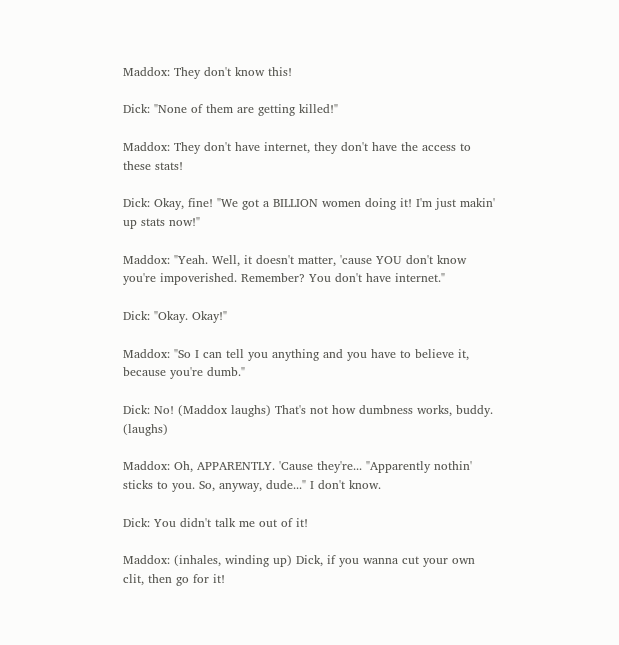Maddox: They don't know this!

Dick: "None of them are getting killed!"

Maddox: They don't have internet, they don't have the access to these stats!

Dick: Okay, fine! "We got a BILLION women doing it! I'm just makin' up stats now!"

Maddox: "Yeah. Well, it doesn't matter, 'cause YOU don't know you're impoverished. Remember? You don't have internet."

Dick: "Okay. Okay!"

Maddox: "So I can tell you anything and you have to believe it, because you're dumb."

Dick: No! (Maddox laughs) That's not how dumbness works, buddy. (laughs)

Maddox: Oh, APPARENTLY. 'Cause they're... "Apparently nothin' sticks to you. So, anyway, dude..." I don't know.

Dick: You didn't talk me out of it!

Maddox: (inhales, winding up) Dick, if you wanna cut your own clit, then go for it!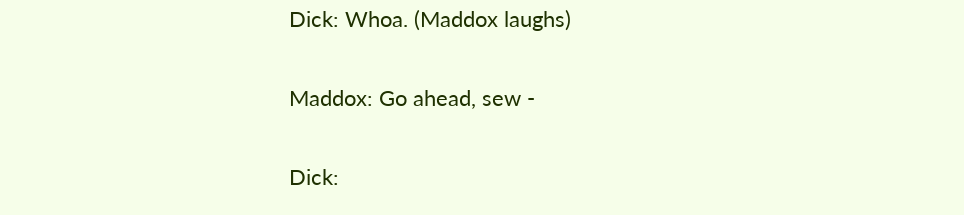Dick: Whoa. (Maddox laughs)

Maddox: Go ahead, sew -

Dick: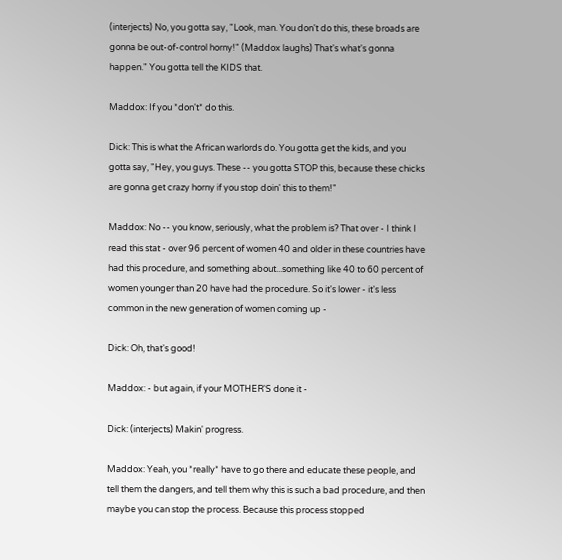(interjects) No, you gotta say, "Look, man. You don't do this, these broads are gonna be out-of-control horny!" (Maddox laughs) That's what's gonna happen." You gotta tell the KIDS that.

Maddox: If you *don't* do this.

Dick: This is what the African warlords do. You gotta get the kids, and you gotta say, "Hey, you guys. These -- you gotta STOP this, because these chicks are gonna get crazy horny if you stop doin' this to them!"

Maddox: No -- you know, seriously, what the problem is? That over - I think I read this stat - over 96 percent of women 40 and older in these countries have had this procedure, and something about...something like 40 to 60 percent of women younger than 20 have had the procedure. So it's lower - it's less common in the new generation of women coming up -

Dick: Oh, that's good!

Maddox: - but again, if your MOTHER'S done it -

Dick: (interjects) Makin' progress.

Maddox: Yeah, you *really* have to go there and educate these people, and tell them the dangers, and tell them why this is such a bad procedure, and then maybe you can stop the process. Because this process stopped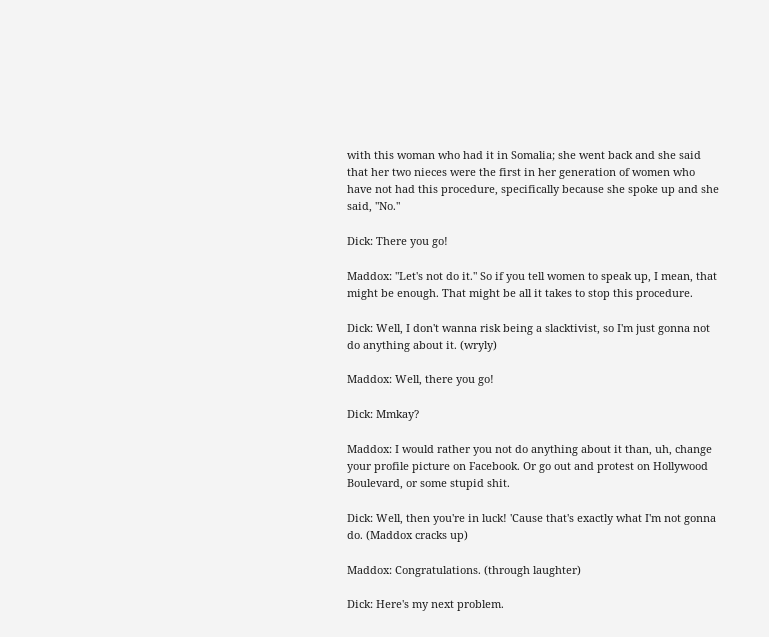with this woman who had it in Somalia; she went back and she said that her two nieces were the first in her generation of women who have not had this procedure, specifically because she spoke up and she said, "No."

Dick: There you go!

Maddox: "Let's not do it." So if you tell women to speak up, I mean, that might be enough. That might be all it takes to stop this procedure.

Dick: Well, I don't wanna risk being a slacktivist, so I'm just gonna not do anything about it. (wryly)

Maddox: Well, there you go!

Dick: Mmkay?

Maddox: I would rather you not do anything about it than, uh, change your profile picture on Facebook. Or go out and protest on Hollywood Boulevard, or some stupid shit.

Dick: Well, then you're in luck! 'Cause that's exactly what I'm not gonna do. (Maddox cracks up)

Maddox: Congratulations. (through laughter)

Dick: Here's my next problem.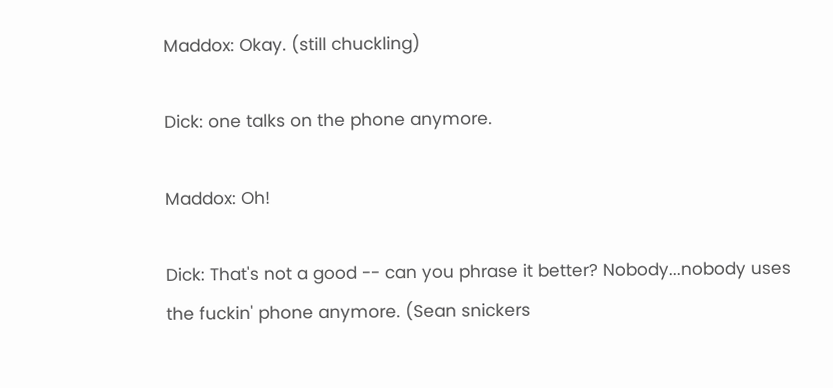Maddox: Okay. (still chuckling)

Dick: one talks on the phone anymore.

Maddox: Oh!

Dick: That's not a good -- can you phrase it better? Nobody...nobody uses the fuckin' phone anymore. (Sean snickers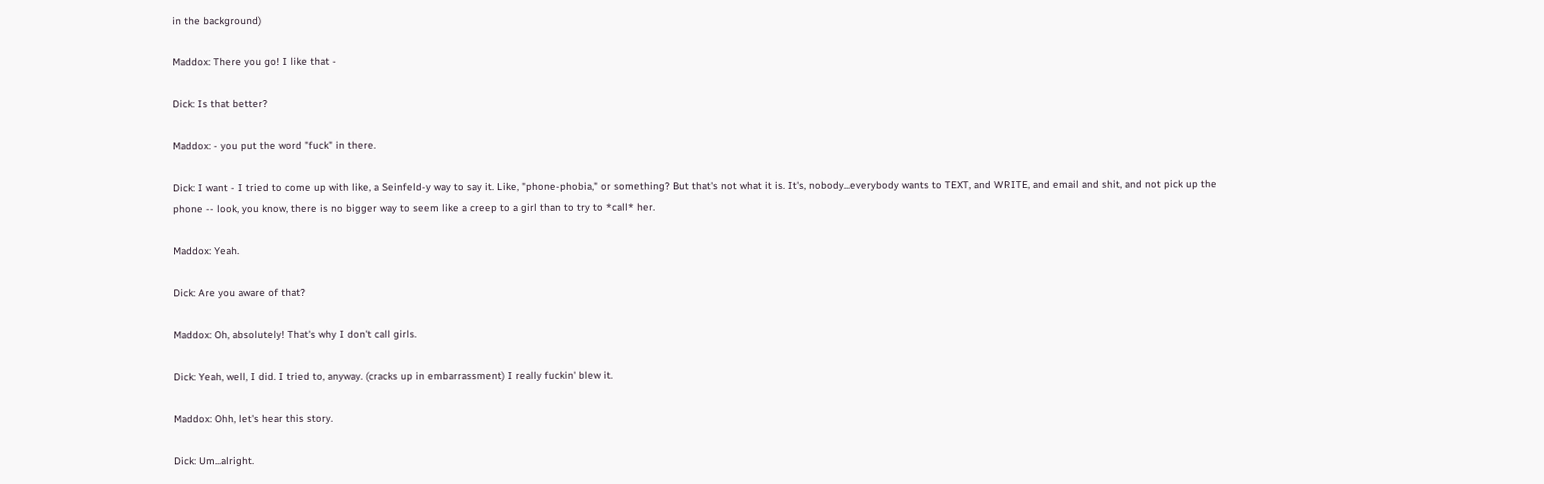in the background)

Maddox: There you go! I like that -

Dick: Is that better?

Maddox: - you put the word "fuck" in there.

Dick: I want - I tried to come up with like, a Seinfeld-y way to say it. Like, "phone-phobia," or something? But that's not what it is. It's, nobody...everybody wants to TEXT, and WRITE, and email and shit, and not pick up the phone -- look, you know, there is no bigger way to seem like a creep to a girl than to try to *call* her.

Maddox: Yeah.

Dick: Are you aware of that?

Maddox: Oh, absolutely! That's why I don't call girls.

Dick: Yeah, well, I did. I tried to, anyway. (cracks up in embarrassment) I really fuckin' blew it.

Maddox: Ohh, let's hear this story.

Dick: Um...alright.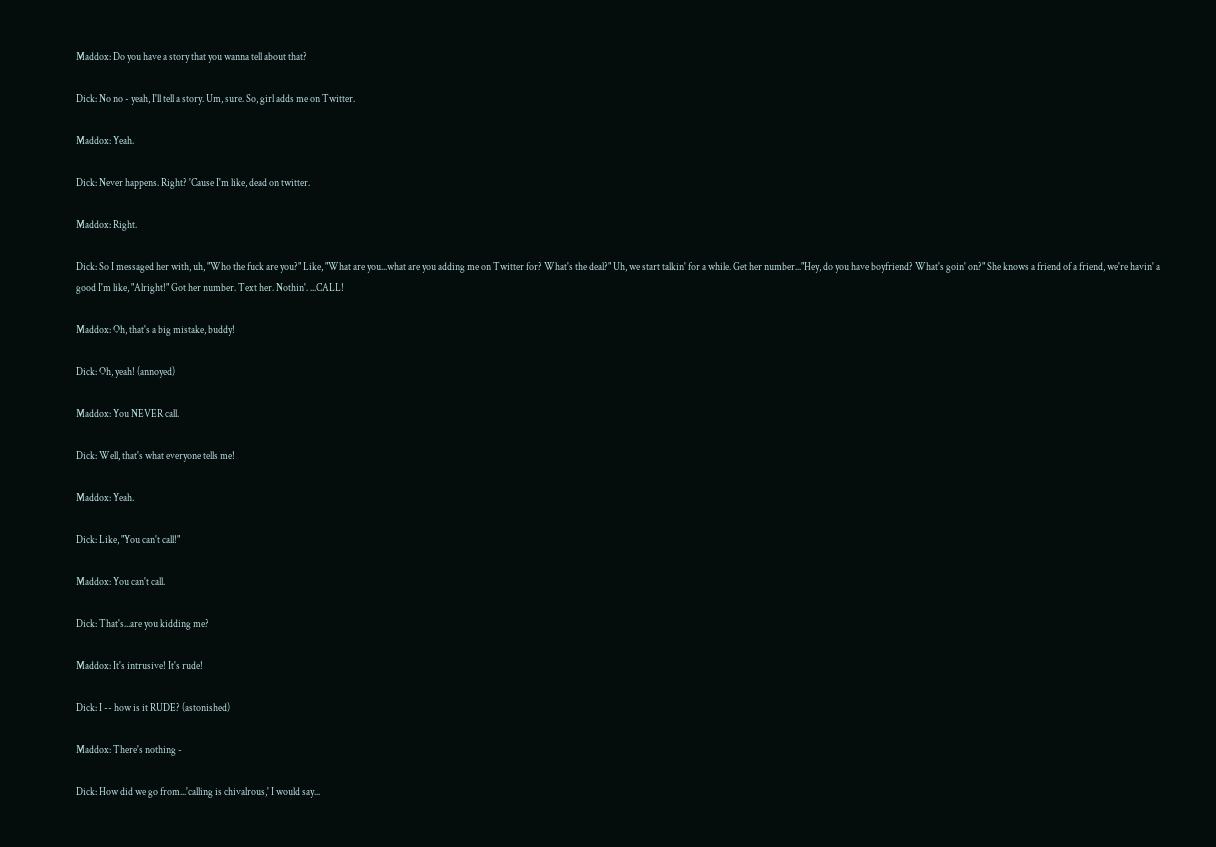Maddox: Do you have a story that you wanna tell about that?

Dick: No no - yeah, I'll tell a story. Um, sure. So, girl adds me on Twitter.

Maddox: Yeah.

Dick: Never happens. Right? 'Cause I'm like, dead on twitter.

Maddox: Right.

Dick: So I messaged her with, uh, "Who the fuck are you?" Like, "What are you...what are you adding me on Twitter for? What's the deal?" Uh, we start talkin' for a while. Get her number..."Hey, do you have boyfriend? What's goin' on?" She knows a friend of a friend, we're havin' a good I'm like, "Alright!" Got her number. Text her. Nothin'. ...CALL!

Maddox: Oh, that's a big mistake, buddy!

Dick: Oh, yeah! (annoyed)

Maddox: You NEVER call.

Dick: Well, that's what everyone tells me!

Maddox: Yeah.

Dick: Like, "You can't call!"

Maddox: You can't call.

Dick: That's...are you kidding me?

Maddox: It's intrusive! It's rude!

Dick: I -- how is it RUDE? (astonished)

Maddox: There's nothing -

Dick: How did we go from...'calling is chivalrous,' I would say...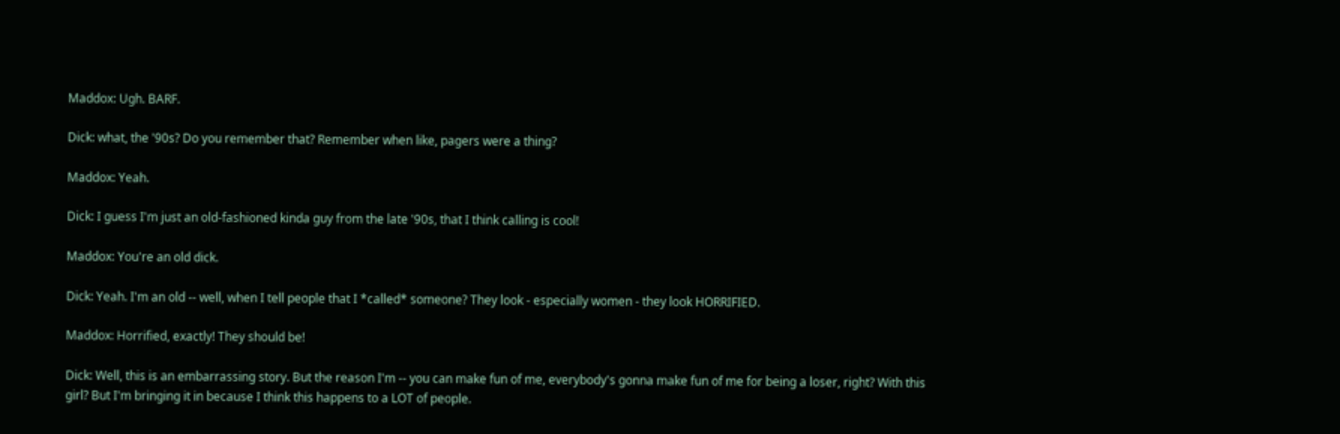Maddox: Ugh. BARF.

Dick: what, the '90s? Do you remember that? Remember when like, pagers were a thing?

Maddox: Yeah.

Dick: I guess I'm just an old-fashioned kinda guy from the late '90s, that I think calling is cool!

Maddox: You're an old dick.

Dick: Yeah. I'm an old -- well, when I tell people that I *called* someone? They look - especially women - they look HORRIFIED.

Maddox: Horrified, exactly! They should be!

Dick: Well, this is an embarrassing story. But the reason I'm -- you can make fun of me, everybody's gonna make fun of me for being a loser, right? With this girl? But I'm bringing it in because I think this happens to a LOT of people.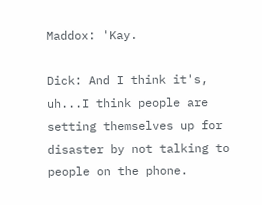Maddox: 'Kay.

Dick: And I think it's, uh...I think people are setting themselves up for disaster by not talking to people on the phone.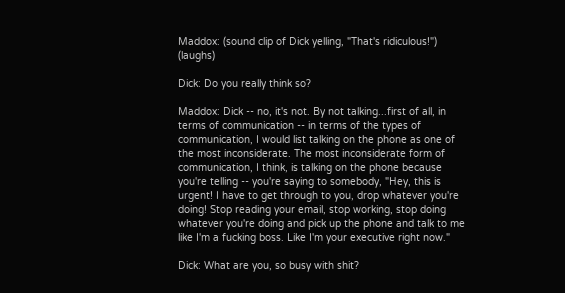Maddox: (sound clip of Dick yelling, "That's ridiculous!") (laughs)

Dick: Do you really think so?

Maddox: Dick -- no, it's not. By not talking...first of all, in terms of communication -- in terms of the types of communication, I would list talking on the phone as one of the most inconsiderate. The most inconsiderate form of communication, I think, is talking on the phone because you're telling -- you're saying to somebody, "Hey, this is urgent! I have to get through to you, drop whatever you're doing! Stop reading your email, stop working, stop doing whatever you're doing and pick up the phone and talk to me like I'm a fucking boss. Like I'm your executive right now."

Dick: What are you, so busy with shit?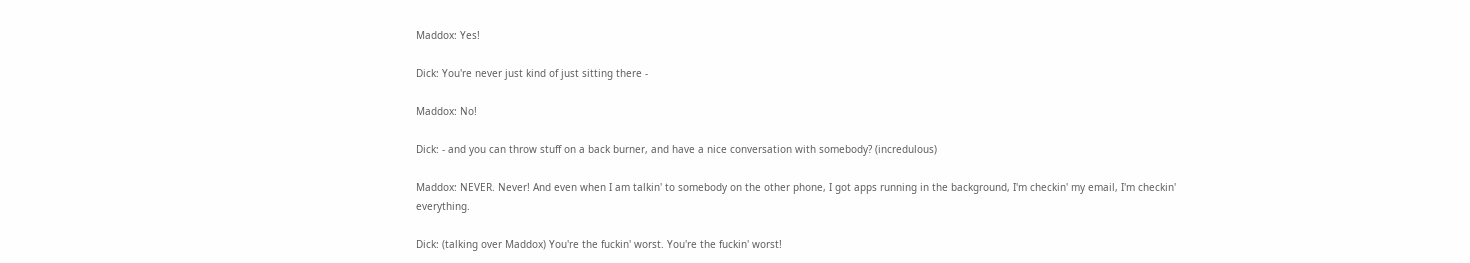Maddox: Yes!

Dick: You're never just kind of just sitting there -

Maddox: No!

Dick: - and you can throw stuff on a back burner, and have a nice conversation with somebody? (incredulous)

Maddox: NEVER. Never! And even when I am talkin' to somebody on the other phone, I got apps running in the background, I'm checkin' my email, I'm checkin' everything.

Dick: (talking over Maddox) You're the fuckin' worst. You're the fuckin' worst!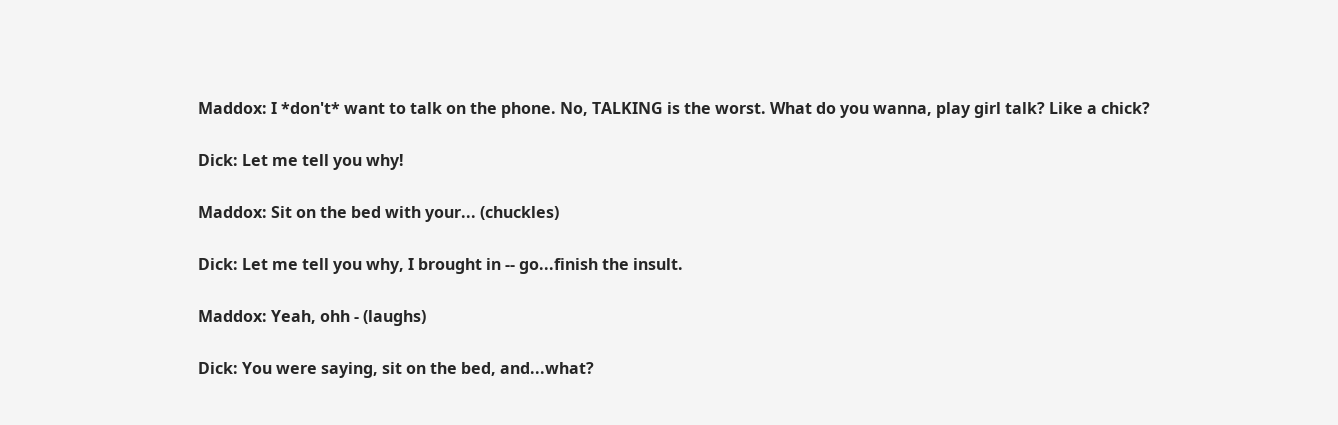Maddox: I *don't* want to talk on the phone. No, TALKING is the worst. What do you wanna, play girl talk? Like a chick?

Dick: Let me tell you why!

Maddox: Sit on the bed with your... (chuckles)

Dick: Let me tell you why, I brought in -- go...finish the insult.

Maddox: Yeah, ohh - (laughs)

Dick: You were saying, sit on the bed, and...what?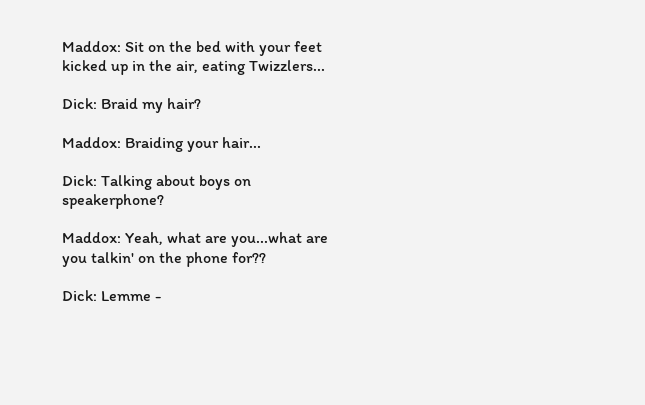Maddox: Sit on the bed with your feet kicked up in the air, eating Twizzlers...

Dick: Braid my hair?

Maddox: Braiding your hair...

Dick: Talking about boys on speakerphone?

Maddox: Yeah, what are you...what are you talkin' on the phone for??

Dick: Lemme -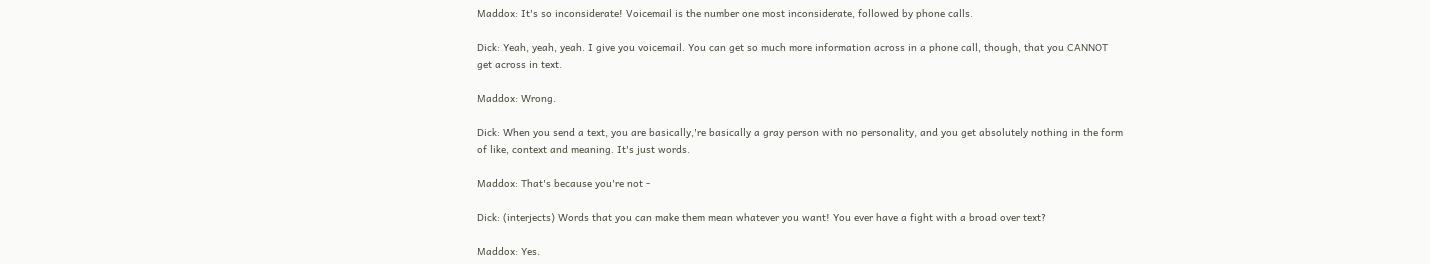Maddox: It's so inconsiderate! Voicemail is the number one most inconsiderate, followed by phone calls.

Dick: Yeah, yeah, yeah. I give you voicemail. You can get so much more information across in a phone call, though, that you CANNOT get across in text.

Maddox: Wrong.

Dick: When you send a text, you are basically,'re basically a gray person with no personality, and you get absolutely nothing in the form of like, context and meaning. It's just words.

Maddox: That's because you're not -

Dick: (interjects) Words that you can make them mean whatever you want! You ever have a fight with a broad over text?

Maddox: Yes.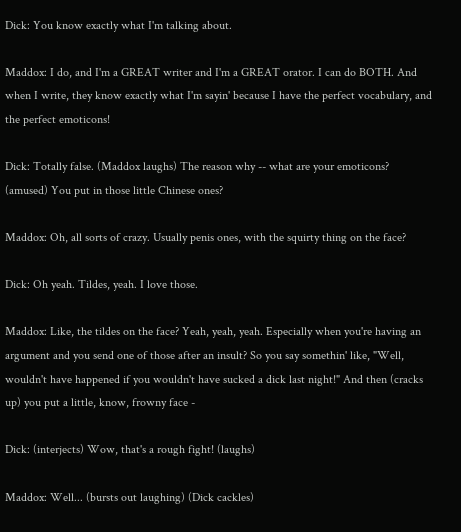Dick: You know exactly what I'm talking about.

Maddox: I do, and I'm a GREAT writer and I'm a GREAT orator. I can do BOTH. And when I write, they know exactly what I'm sayin' because I have the perfect vocabulary, and the perfect emoticons!

Dick: Totally false. (Maddox laughs) The reason why -- what are your emoticons? (amused) You put in those little Chinese ones?

Maddox: Oh, all sorts of crazy. Usually penis ones, with the squirty thing on the face?

Dick: Oh yeah. Tildes, yeah. I love those.

Maddox: Like, the tildes on the face? Yeah, yeah, yeah. Especially when you're having an argument and you send one of those after an insult? So you say somethin' like, "Well, wouldn't have happened if you wouldn't have sucked a dick last night!" And then (cracks up) you put a little, know, frowny face -

Dick: (interjects) Wow, that's a rough fight! (laughs)

Maddox: Well... (bursts out laughing) (Dick cackles)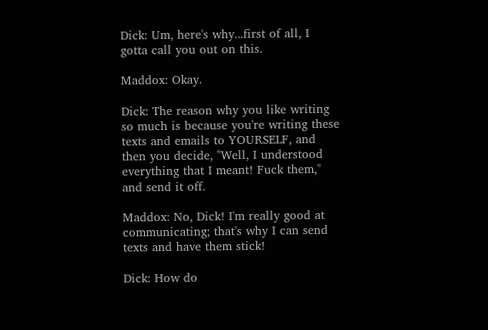Dick: Um, here's why...first of all, I gotta call you out on this.

Maddox: Okay.

Dick: The reason why you like writing so much is because you're writing these texts and emails to YOURSELF, and then you decide, "Well, I understood everything that I meant! Fuck them," and send it off.

Maddox: No, Dick! I'm really good at communicating; that's why I can send texts and have them stick!

Dick: How do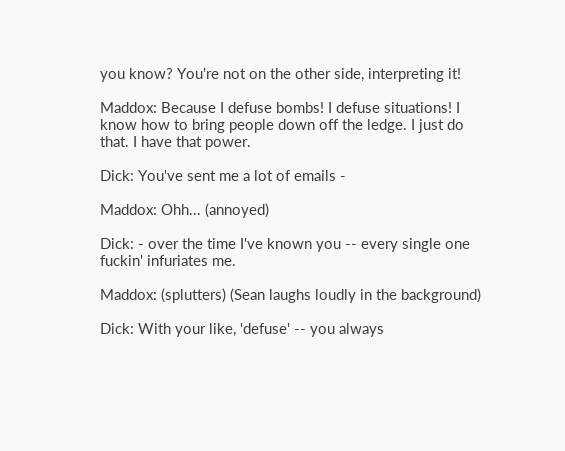you know? You're not on the other side, interpreting it!

Maddox: Because I defuse bombs! I defuse situations! I know how to bring people down off the ledge. I just do that. I have that power.

Dick: You've sent me a lot of emails -

Maddox: Ohh... (annoyed)

Dick: - over the time I've known you -- every single one fuckin' infuriates me.

Maddox: (splutters) (Sean laughs loudly in the background)

Dick: With your like, 'defuse' -- you always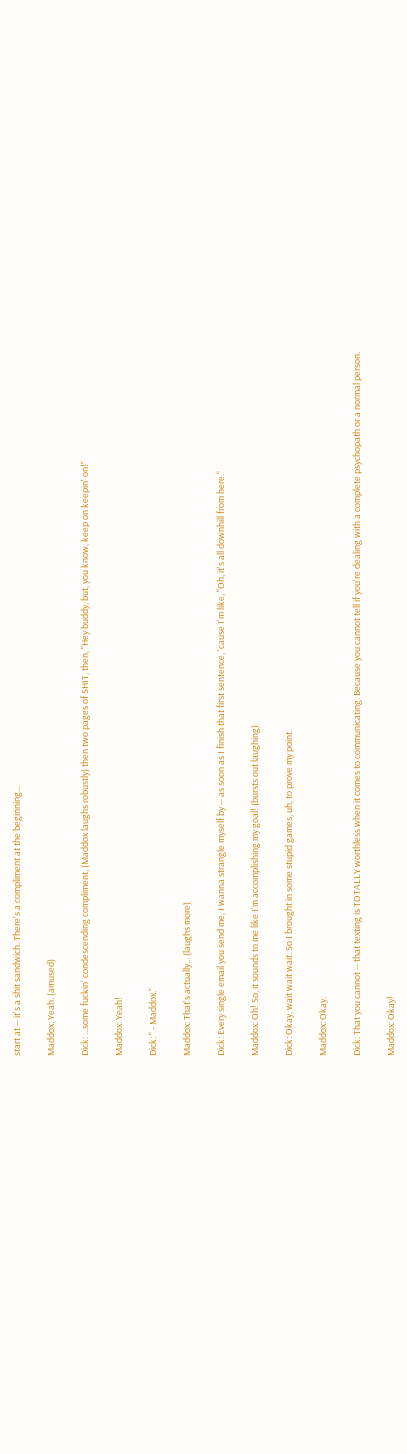start at -- it's a shit sandwich. There's a compliment at the beginning...

Maddox: Yeah. (amused)

Dick: ...some fuckin' condescending compliment, (Maddox laughs robustly) then two pages of SHIT, then, "Hey buddy, but, you know, keep on keepin' on!"

Maddox: Yeah!

Dick: " - Maddox."

Maddox: That's actually... (laughs more)

Dick: Every single email you send me, I wanna strangle myself by -- as soon as I finish that first sentence, 'cause I'm like, "Oh, it's all downhill from here."

Maddox: Oh! So, it sounds to me like I'm accomplishing my goal! (bursts out laughing)

Dick: Okay, wait wait wait. So I brought in some stupid games, uh, to prove my point.

Maddox: Okay.

Dick: That you cannot -- that texting is TOTALLY worthless when it comes to communicating. Because you cannot tell if you're dealing with a complete psychopath or a normal person.

Maddox: Okay!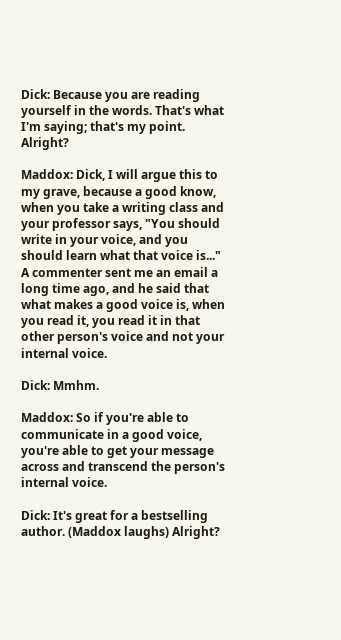Dick: Because you are reading yourself in the words. That's what I'm saying; that's my point. Alright?

Maddox: Dick, I will argue this to my grave, because a good know, when you take a writing class and your professor says, "You should write in your voice, and you should learn what that voice is..." A commenter sent me an email a long time ago, and he said that what makes a good voice is, when you read it, you read it in that other person's voice and not your internal voice.

Dick: Mmhm.

Maddox: So if you're able to communicate in a good voice, you're able to get your message across and transcend the person's internal voice.

Dick: It's great for a bestselling author. (Maddox laughs) Alright?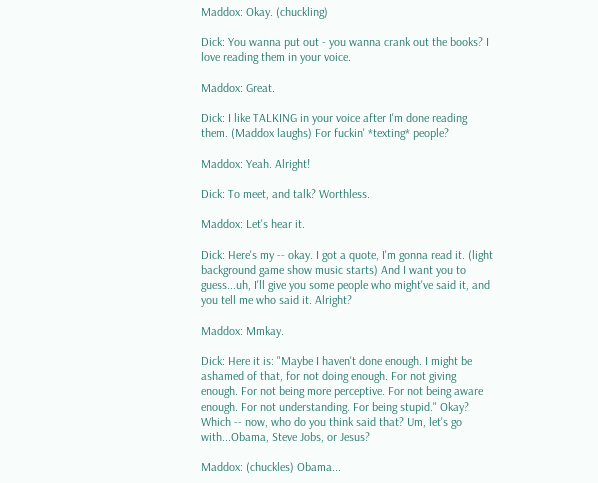Maddox: Okay. (chuckling)

Dick: You wanna put out - you wanna crank out the books? I love reading them in your voice.

Maddox: Great.

Dick: I like TALKING in your voice after I'm done reading them. (Maddox laughs) For fuckin' *texting* people?

Maddox: Yeah. Alright!

Dick: To meet, and talk? Worthless.

Maddox: Let's hear it.

Dick: Here's my -- okay. I got a quote, I'm gonna read it. (light background game show music starts) And I want you to guess...uh, I'll give you some people who might've said it, and you tell me who said it. Alright?

Maddox: Mmkay.

Dick: Here it is: "Maybe I haven't done enough. I might be ashamed of that, for not doing enough. For not giving enough. For not being more perceptive. For not being aware enough. For not understanding. For being stupid." Okay? Which -- now, who do you think said that? Um, let's go with...Obama, Steve Jobs, or Jesus?

Maddox: (chuckles) Obama...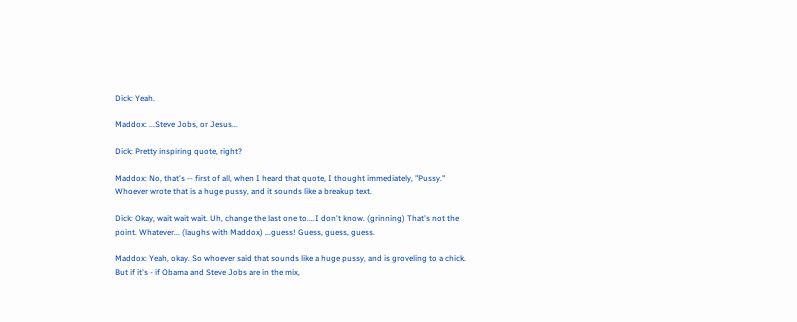Dick: Yeah.

Maddox: ...Steve Jobs, or Jesus...

Dick: Pretty inspiring quote, right?

Maddox: No, that's -- first of all, when I heard that quote, I thought immediately, "Pussy." Whoever wrote that is a huge pussy, and it sounds like a breakup text.

Dick: Okay, wait wait wait. Uh, change the last one to....I don't know. (grinning) That's not the point. Whatever... (laughs with Maddox) ...guess! Guess, guess, guess.

Maddox: Yeah, okay. So whoever said that sounds like a huge pussy, and is groveling to a chick. But if it's - if Obama and Steve Jobs are in the mix,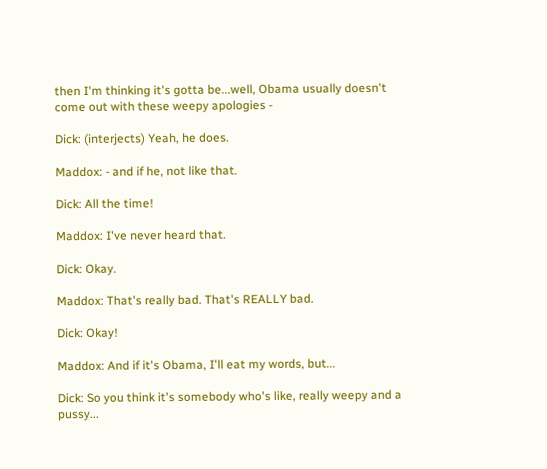then I'm thinking it's gotta be...well, Obama usually doesn't come out with these weepy apologies -

Dick: (interjects) Yeah, he does.

Maddox: - and if he, not like that.

Dick: All the time!

Maddox: I've never heard that.

Dick: Okay.

Maddox: That's really bad. That's REALLY bad.

Dick: Okay!

Maddox: And if it's Obama, I'll eat my words, but...

Dick: So you think it's somebody who's like, really weepy and a pussy...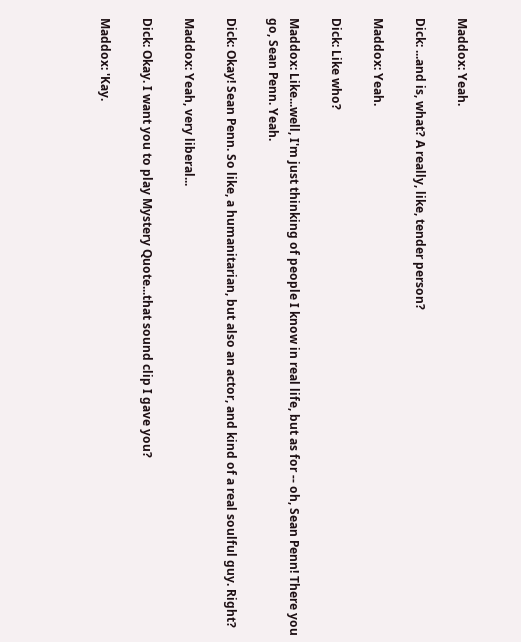Maddox: Yeah.

Dick: ...and is, what? A really, like, tender person?

Maddox: Yeah.

Dick: Like who?

Maddox: Like...well, I'm just thinking of people I know in real life, but as for -- oh, Sean Penn! There you go, Sean Penn. Yeah.

Dick: Okay! Sean Penn. So like, a humanitarian, but also an actor, and kind of a real soulful guy. Right?

Maddox: Yeah, very liberal...

Dick: Okay. I want you to play Mystery Quote...that sound clip I gave you?

Maddox: 'Kay.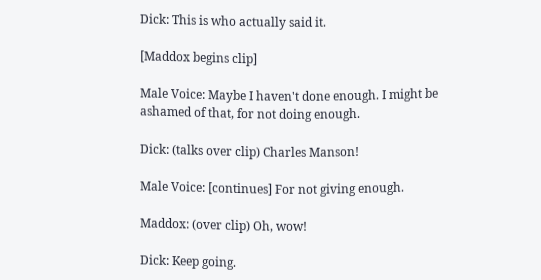Dick: This is who actually said it.

[Maddox begins clip]

Male Voice: Maybe I haven't done enough. I might be ashamed of that, for not doing enough.

Dick: (talks over clip) Charles Manson!

Male Voice: [continues] For not giving enough.

Maddox: (over clip) Oh, wow!

Dick: Keep going.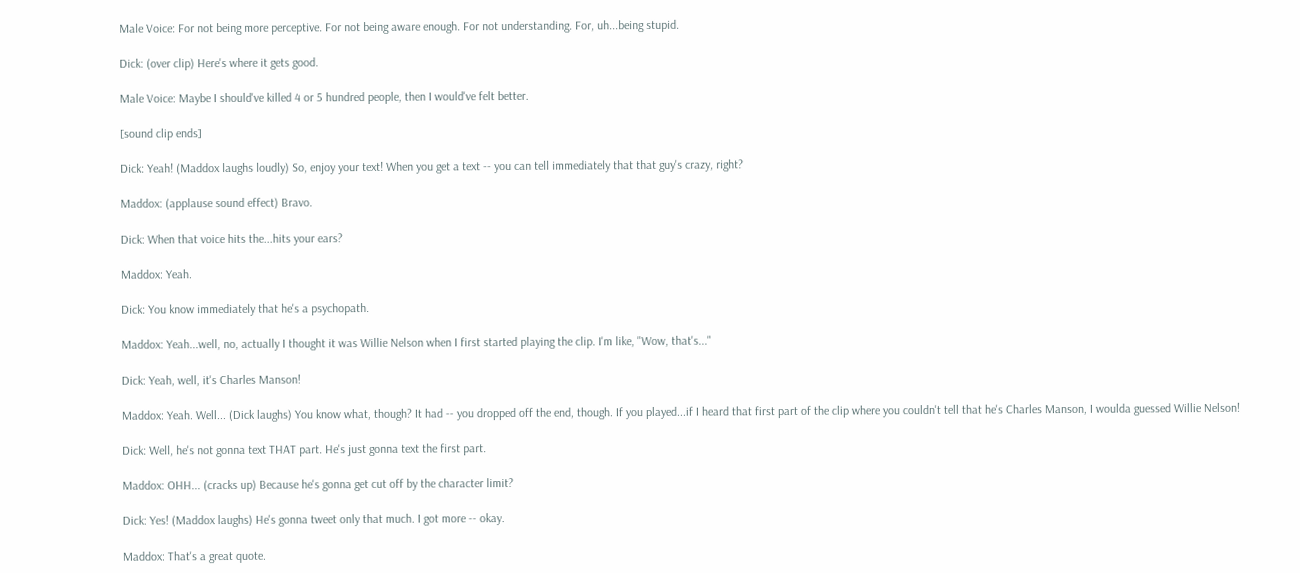Male Voice: For not being more perceptive. For not being aware enough. For not understanding. For, uh...being stupid.

Dick: (over clip) Here's where it gets good.

Male Voice: Maybe I should've killed 4 or 5 hundred people, then I would've felt better.

[sound clip ends]

Dick: Yeah! (Maddox laughs loudly) So, enjoy your text! When you get a text -- you can tell immediately that that guy's crazy, right?

Maddox: (applause sound effect) Bravo.

Dick: When that voice hits the...hits your ears?

Maddox: Yeah.

Dick: You know immediately that he's a psychopath.

Maddox: Yeah...well, no, actually I thought it was Willie Nelson when I first started playing the clip. I'm like, "Wow, that's..."

Dick: Yeah, well, it's Charles Manson!

Maddox: Yeah. Well... (Dick laughs) You know what, though? It had -- you dropped off the end, though. If you played...if I heard that first part of the clip where you couldn't tell that he's Charles Manson, I woulda guessed Willie Nelson!

Dick: Well, he's not gonna text THAT part. He's just gonna text the first part.

Maddox: OHH... (cracks up) Because he's gonna get cut off by the character limit?

Dick: Yes! (Maddox laughs) He's gonna tweet only that much. I got more -- okay.

Maddox: That's a great quote.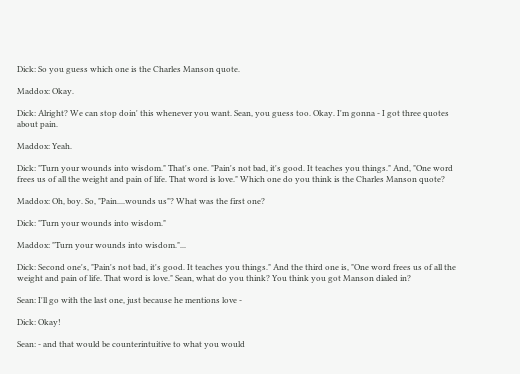Dick: So you guess which one is the Charles Manson quote.

Maddox: Okay.

Dick: Alright? We can stop doin' this whenever you want. Sean, you guess too. Okay. I'm gonna - I got three quotes about pain.

Maddox: Yeah.

Dick: "Turn your wounds into wisdom." That's one. "Pain's not bad, it's good. It teaches you things." And, "One word frees us of all the weight and pain of life. That word is love." Which one do you think is the Charles Manson quote?

Maddox: Oh, boy. So, "Pain....wounds us"? What was the first one?

Dick: "Turn your wounds into wisdom."

Maddox: "Turn your wounds into wisdom."...

Dick: Second one's, "Pain's not bad, it's good. It teaches you things." And the third one is, "One word frees us of all the weight and pain of life. That word is love." Sean, what do you think? You think you got Manson dialed in?

Sean: I'll go with the last one, just because he mentions love -

Dick: Okay!

Sean: - and that would be counterintuitive to what you would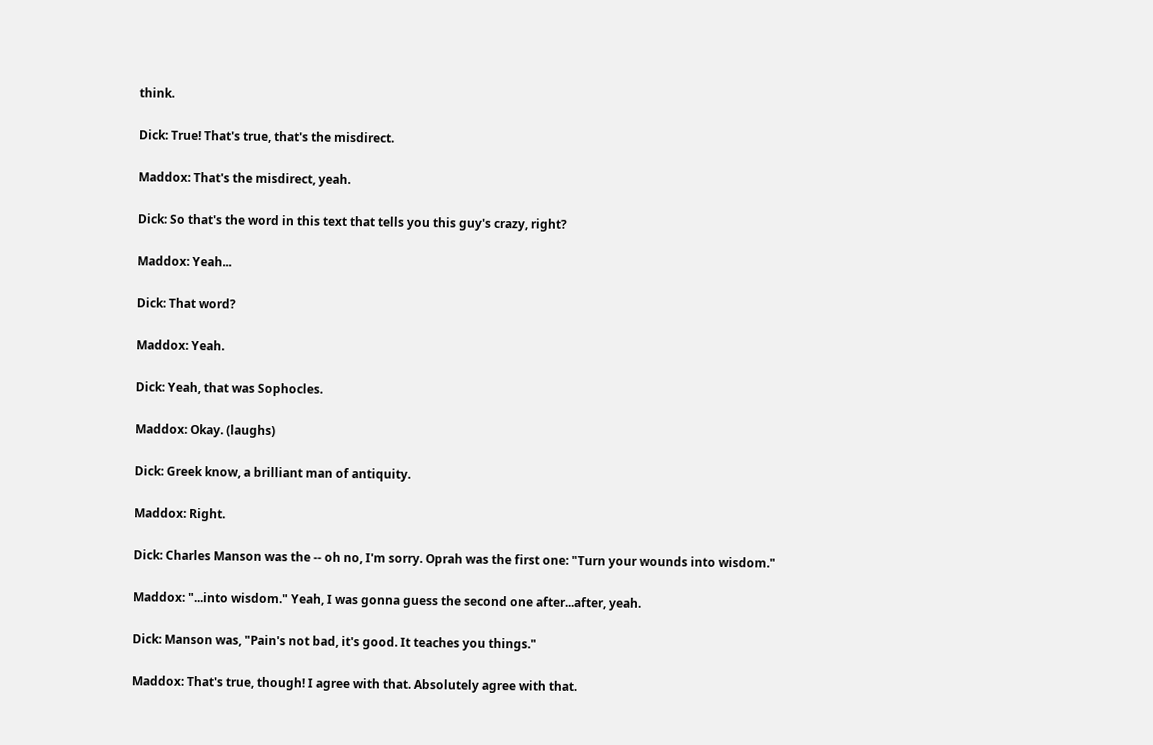think.

Dick: True! That's true, that's the misdirect.

Maddox: That's the misdirect, yeah.

Dick: So that's the word in this text that tells you this guy's crazy, right?

Maddox: Yeah...

Dick: That word?

Maddox: Yeah.

Dick: Yeah, that was Sophocles.

Maddox: Okay. (laughs)

Dick: Greek know, a brilliant man of antiquity.

Maddox: Right.

Dick: Charles Manson was the -- oh no, I'm sorry. Oprah was the first one: "Turn your wounds into wisdom."

Maddox: "...into wisdom." Yeah, I was gonna guess the second one after...after, yeah.

Dick: Manson was, "Pain's not bad, it's good. It teaches you things."

Maddox: That's true, though! I agree with that. Absolutely agree with that.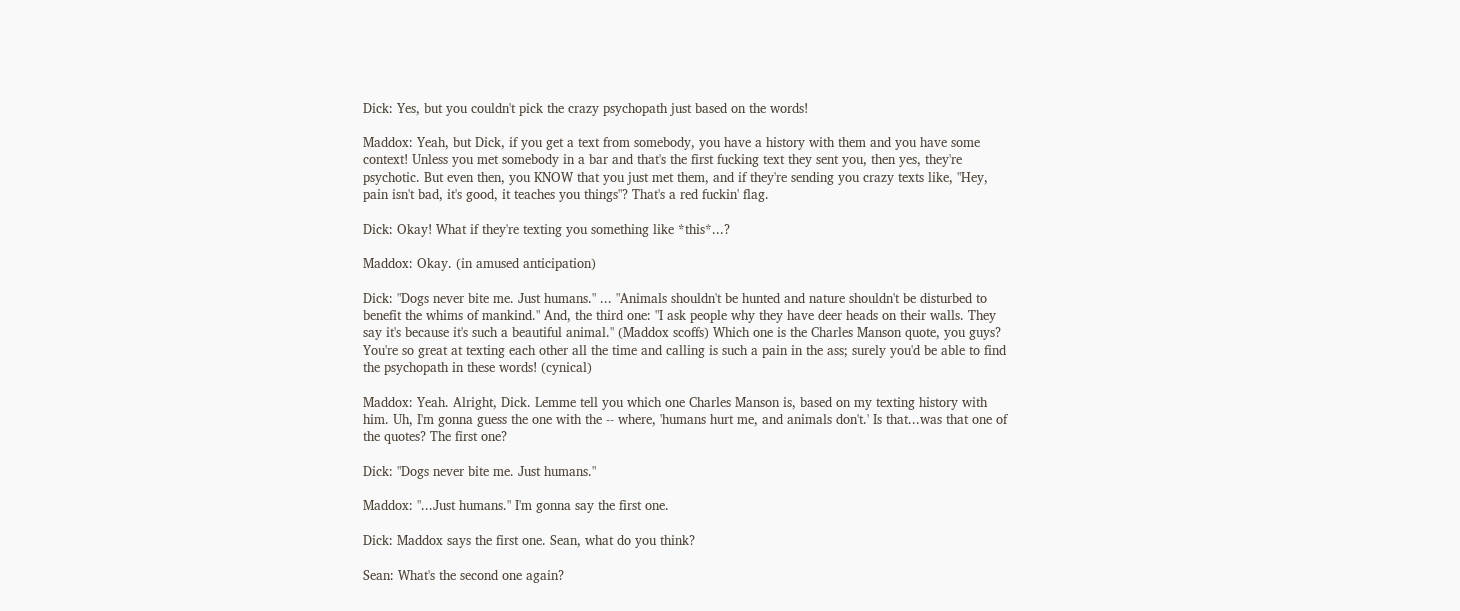Dick: Yes, but you couldn't pick the crazy psychopath just based on the words!

Maddox: Yeah, but Dick, if you get a text from somebody, you have a history with them and you have some context! Unless you met somebody in a bar and that's the first fucking text they sent you, then yes, they're psychotic. But even then, you KNOW that you just met them, and if they're sending you crazy texts like, "Hey, pain isn't bad, it's good, it teaches you things"? That's a red fuckin' flag.

Dick: Okay! What if they're texting you something like *this*...?

Maddox: Okay. (in amused anticipation)

Dick: "Dogs never bite me. Just humans." ... "Animals shouldn't be hunted and nature shouldn't be disturbed to benefit the whims of mankind." And, the third one: "I ask people why they have deer heads on their walls. They say it's because it's such a beautiful animal." (Maddox scoffs) Which one is the Charles Manson quote, you guys? You're so great at texting each other all the time and calling is such a pain in the ass; surely you'd be able to find the psychopath in these words! (cynical)

Maddox: Yeah. Alright, Dick. Lemme tell you which one Charles Manson is, based on my texting history with him. Uh, I'm gonna guess the one with the -- where, 'humans hurt me, and animals don't.' Is that...was that one of the quotes? The first one?

Dick: "Dogs never bite me. Just humans."

Maddox: "...Just humans." I'm gonna say the first one.

Dick: Maddox says the first one. Sean, what do you think?

Sean: What's the second one again?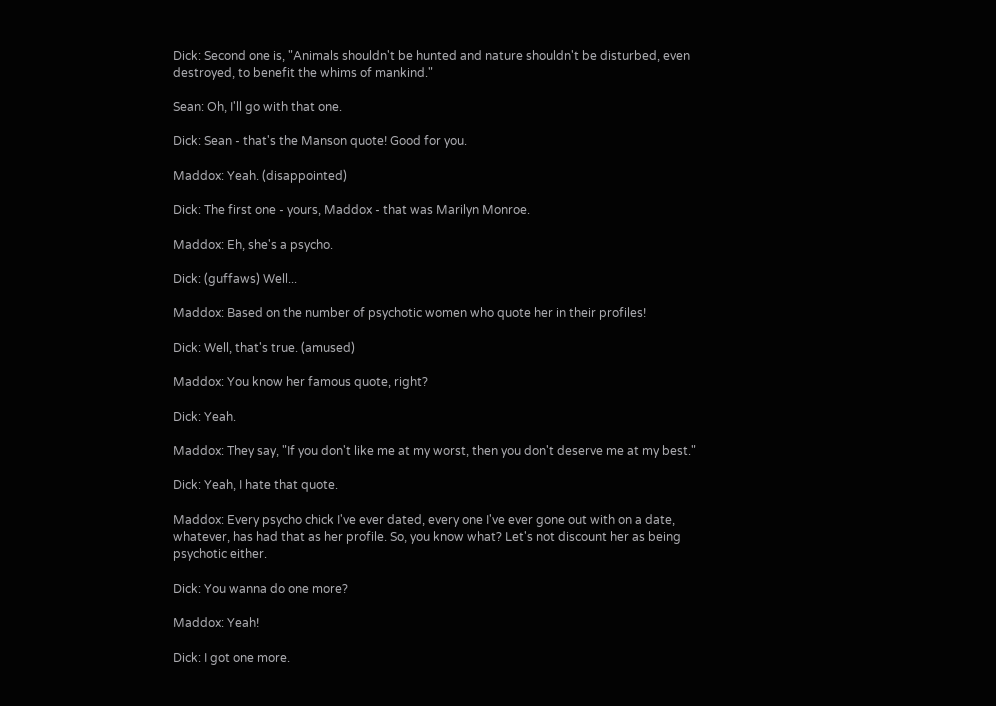Dick: Second one is, "Animals shouldn't be hunted and nature shouldn't be disturbed, even destroyed, to benefit the whims of mankind."

Sean: Oh, I'll go with that one.

Dick: Sean - that's the Manson quote! Good for you.

Maddox: Yeah. (disappointed)

Dick: The first one - yours, Maddox - that was Marilyn Monroe.

Maddox: Eh, she's a psycho.

Dick: (guffaws) Well...

Maddox: Based on the number of psychotic women who quote her in their profiles!

Dick: Well, that's true. (amused)

Maddox: You know her famous quote, right?

Dick: Yeah.

Maddox: They say, "If you don't like me at my worst, then you don't deserve me at my best."

Dick: Yeah, I hate that quote.

Maddox: Every psycho chick I've ever dated, every one I've ever gone out with on a date, whatever, has had that as her profile. So, you know what? Let's not discount her as being psychotic either.

Dick: You wanna do one more?

Maddox: Yeah!

Dick: I got one more.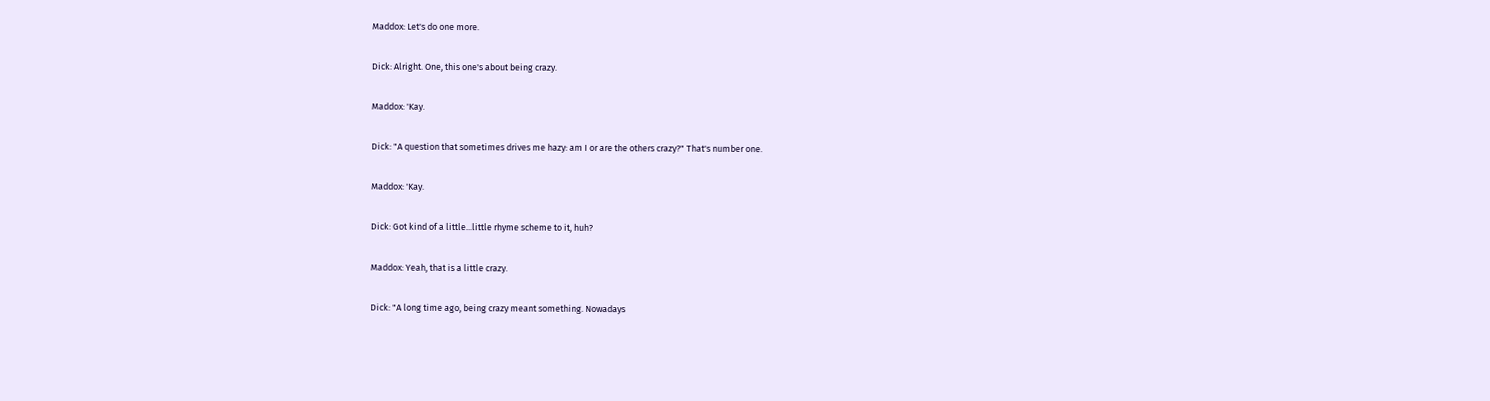Maddox: Let's do one more.

Dick: Alright. One, this one's about being crazy.

Maddox: 'Kay.

Dick: "A question that sometimes drives me hazy: am I or are the others crazy?" That's number one.

Maddox: 'Kay.

Dick: Got kind of a little...little rhyme scheme to it, huh?

Maddox: Yeah, that is a little crazy.

Dick: "A long time ago, being crazy meant something. Nowadays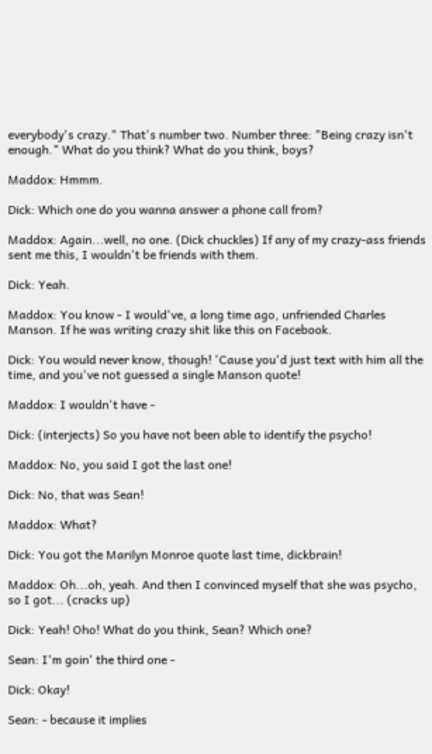everybody's crazy." That's number two. Number three: "Being crazy isn't enough." What do you think? What do you think, boys?

Maddox: Hmmm.

Dick: Which one do you wanna answer a phone call from?

Maddox: Again...well, no one. (Dick chuckles) If any of my crazy-ass friends sent me this, I wouldn't be friends with them.

Dick: Yeah.

Maddox: You know - I would've, a long time ago, unfriended Charles Manson. If he was writing crazy shit like this on Facebook.

Dick: You would never know, though! 'Cause you'd just text with him all the time, and you've not guessed a single Manson quote!

Maddox: I wouldn't have -

Dick: (interjects) So you have not been able to identify the psycho!

Maddox: No, you said I got the last one!

Dick: No, that was Sean!

Maddox: What?

Dick: You got the Marilyn Monroe quote last time, dickbrain!

Maddox: Oh...oh, yeah. And then I convinced myself that she was psycho, so I got... (cracks up)

Dick: Yeah! Oho! What do you think, Sean? Which one?

Sean: I'm goin' the third one -

Dick: Okay!

Sean: - because it implies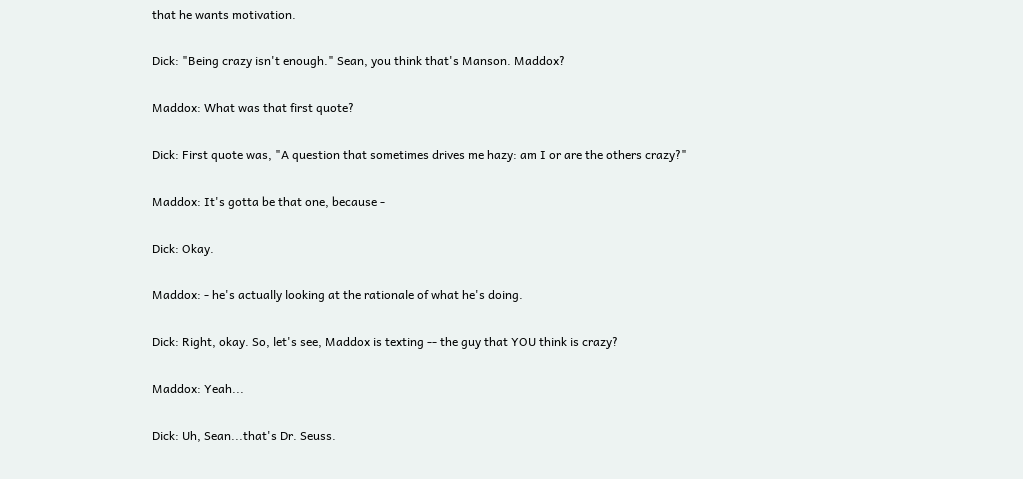that he wants motivation.

Dick: "Being crazy isn't enough." Sean, you think that's Manson. Maddox?

Maddox: What was that first quote?

Dick: First quote was, "A question that sometimes drives me hazy: am I or are the others crazy?"

Maddox: It's gotta be that one, because -

Dick: Okay.

Maddox: - he's actually looking at the rationale of what he's doing.

Dick: Right, okay. So, let's see, Maddox is texting -- the guy that YOU think is crazy?

Maddox: Yeah...

Dick: Uh, Sean...that's Dr. Seuss.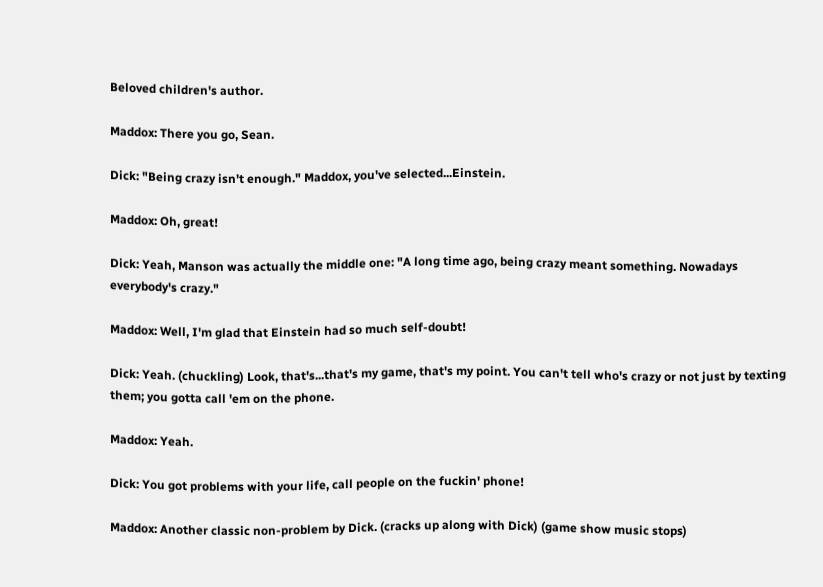Beloved children's author.

Maddox: There you go, Sean.

Dick: "Being crazy isn't enough." Maddox, you've selected...Einstein.

Maddox: Oh, great!

Dick: Yeah, Manson was actually the middle one: "A long time ago, being crazy meant something. Nowadays everybody's crazy."

Maddox: Well, I'm glad that Einstein had so much self-doubt!

Dick: Yeah. (chuckling) Look, that's...that's my game, that's my point. You can't tell who's crazy or not just by texting them; you gotta call 'em on the phone.

Maddox: Yeah.

Dick: You got problems with your life, call people on the fuckin' phone!

Maddox: Another classic non-problem by Dick. (cracks up along with Dick) (game show music stops)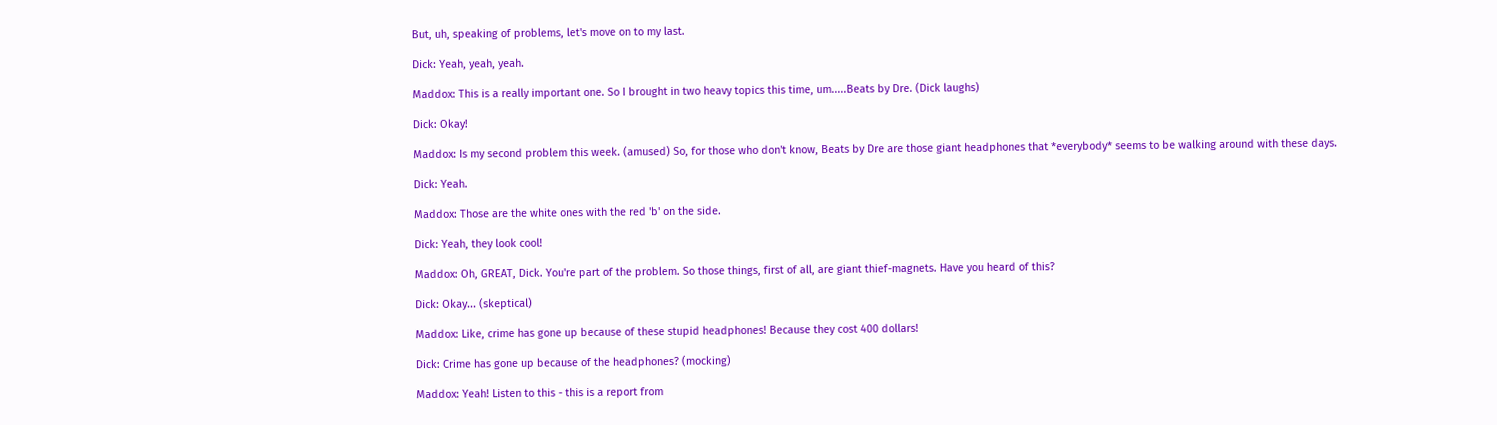But, uh, speaking of problems, let's move on to my last.

Dick: Yeah, yeah, yeah.

Maddox: This is a really important one. So I brought in two heavy topics this time, um.....Beats by Dre. (Dick laughs)

Dick: Okay!

Maddox: Is my second problem this week. (amused) So, for those who don't know, Beats by Dre are those giant headphones that *everybody* seems to be walking around with these days.

Dick: Yeah.

Maddox: Those are the white ones with the red 'b' on the side.

Dick: Yeah, they look cool!

Maddox: Oh, GREAT, Dick. You're part of the problem. So those things, first of all, are giant thief-magnets. Have you heard of this?

Dick: Okay... (skeptical)

Maddox: Like, crime has gone up because of these stupid headphones! Because they cost 400 dollars!

Dick: Crime has gone up because of the headphones? (mocking)

Maddox: Yeah! Listen to this - this is a report from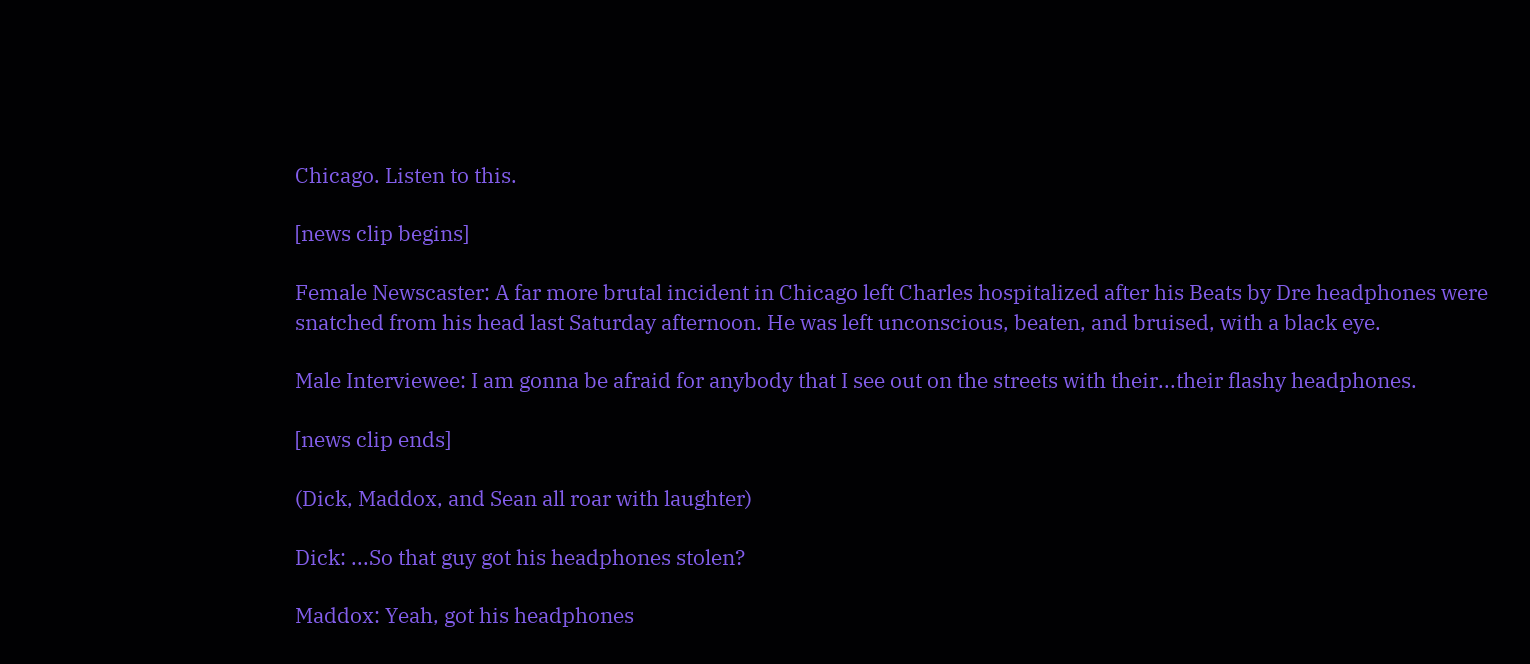Chicago. Listen to this.

[news clip begins]

Female Newscaster: A far more brutal incident in Chicago left Charles hospitalized after his Beats by Dre headphones were snatched from his head last Saturday afternoon. He was left unconscious, beaten, and bruised, with a black eye.

Male Interviewee: I am gonna be afraid for anybody that I see out on the streets with their...their flashy headphones.

[news clip ends]

(Dick, Maddox, and Sean all roar with laughter)

Dick: ...So that guy got his headphones stolen?

Maddox: Yeah, got his headphones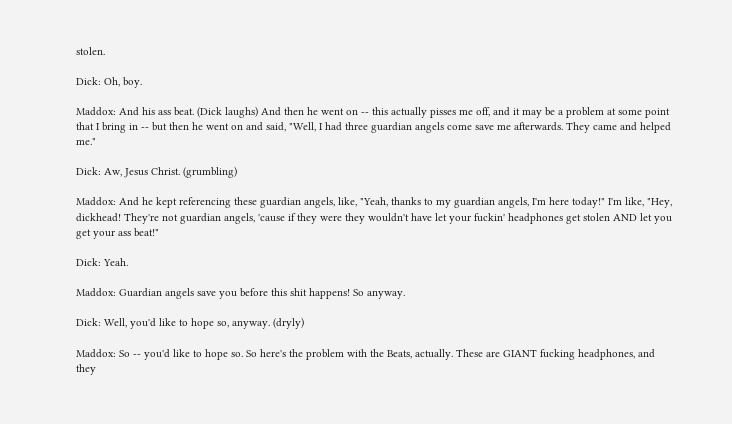stolen.

Dick: Oh, boy.

Maddox: And his ass beat. (Dick laughs) And then he went on -- this actually pisses me off, and it may be a problem at some point that I bring in -- but then he went on and said, "Well, I had three guardian angels come save me afterwards. They came and helped me."

Dick: Aw, Jesus Christ. (grumbling)

Maddox: And he kept referencing these guardian angels, like, "Yeah, thanks to my guardian angels, I'm here today!" I'm like, "Hey, dickhead! They're not guardian angels, 'cause if they were they wouldn't have let your fuckin' headphones get stolen AND let you get your ass beat!"

Dick: Yeah.

Maddox: Guardian angels save you before this shit happens! So anyway.

Dick: Well, you'd like to hope so, anyway. (dryly)

Maddox: So -- you'd like to hope so. So here's the problem with the Beats, actually. These are GIANT fucking headphones, and they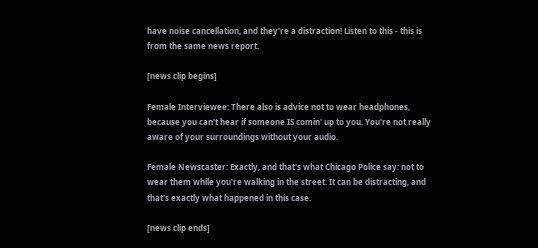have noise cancellation, and they're a distraction! Listen to this - this is from the same news report.

[news clip begins]

Female Interviewee: There also is advice not to wear headphones, because you can't hear if someone IS comin' up to you. You're not really aware of your surroundings without your audio.

Female Newscaster: Exactly, and that's what Chicago Police say: not to wear them while you're walking in the street. It can be distracting, and that's exactly what happened in this case.

[news clip ends]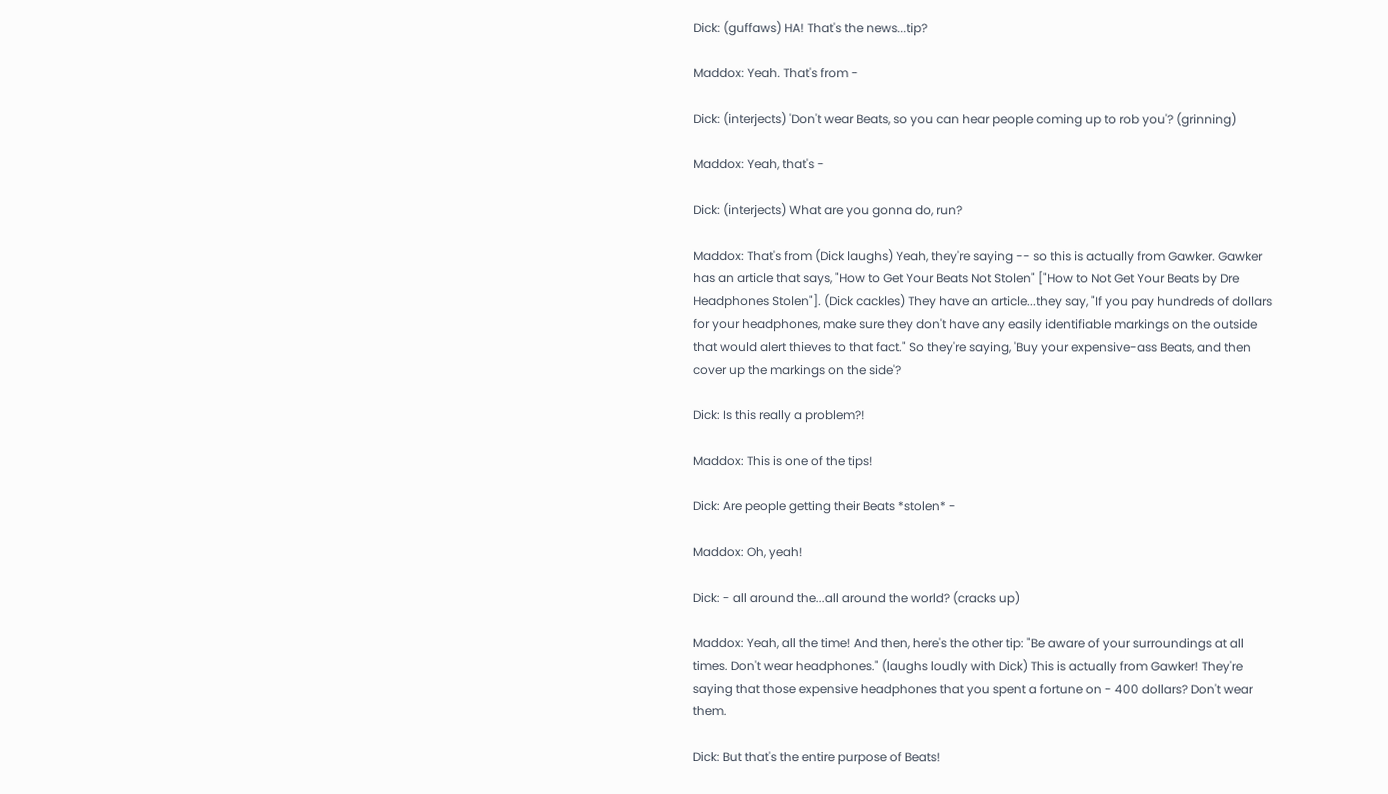Dick: (guffaws) HA! That's the news...tip?

Maddox: Yeah. That's from -

Dick: (interjects) 'Don't wear Beats, so you can hear people coming up to rob you'? (grinning)

Maddox: Yeah, that's -

Dick: (interjects) What are you gonna do, run?

Maddox: That's from (Dick laughs) Yeah, they're saying -- so this is actually from Gawker. Gawker has an article that says, "How to Get Your Beats Not Stolen" ["How to Not Get Your Beats by Dre Headphones Stolen"]. (Dick cackles) They have an article...they say, "If you pay hundreds of dollars for your headphones, make sure they don't have any easily identifiable markings on the outside that would alert thieves to that fact." So they're saying, 'Buy your expensive-ass Beats, and then cover up the markings on the side'?

Dick: Is this really a problem?!

Maddox: This is one of the tips!

Dick: Are people getting their Beats *stolen* -

Maddox: Oh, yeah!

Dick: - all around the...all around the world? (cracks up)

Maddox: Yeah, all the time! And then, here's the other tip: "Be aware of your surroundings at all times. Don't wear headphones." (laughs loudly with Dick) This is actually from Gawker! They're saying that those expensive headphones that you spent a fortune on - 400 dollars? Don't wear them.

Dick: But that's the entire purpose of Beats!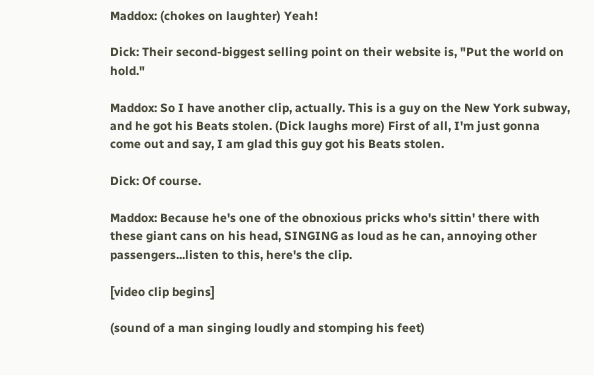Maddox: (chokes on laughter) Yeah!

Dick: Their second-biggest selling point on their website is, "Put the world on hold."

Maddox: So I have another clip, actually. This is a guy on the New York subway, and he got his Beats stolen. (Dick laughs more) First of all, I'm just gonna come out and say, I am glad this guy got his Beats stolen.

Dick: Of course.

Maddox: Because he's one of the obnoxious pricks who's sittin' there with these giant cans on his head, SINGING as loud as he can, annoying other passengers...listen to this, here's the clip.

[video clip begins]

(sound of a man singing loudly and stomping his feet)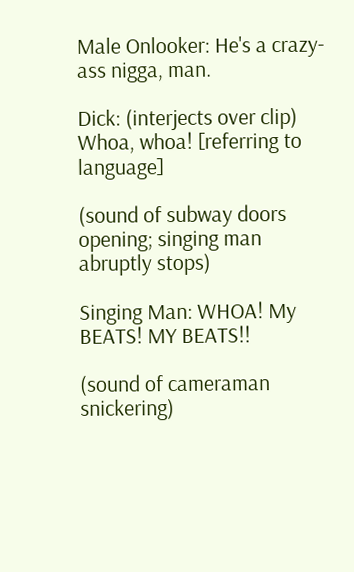Male Onlooker: He's a crazy-ass nigga, man.

Dick: (interjects over clip) Whoa, whoa! [referring to language]

(sound of subway doors opening; singing man abruptly stops)

Singing Man: WHOA! My BEATS! MY BEATS!!

(sound of cameraman snickering)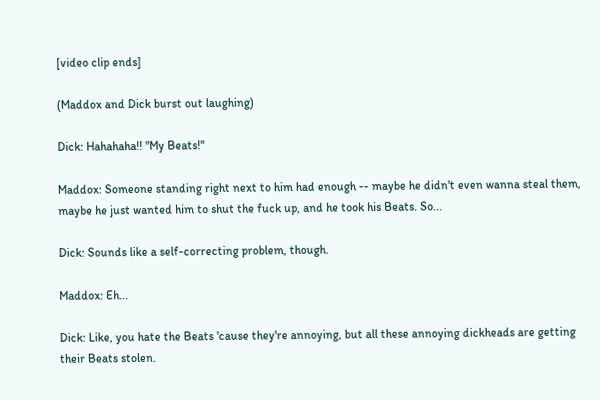[video clip ends]

(Maddox and Dick burst out laughing)

Dick: Hahahaha!! "My Beats!"

Maddox: Someone standing right next to him had enough -- maybe he didn't even wanna steal them, maybe he just wanted him to shut the fuck up, and he took his Beats. So...

Dick: Sounds like a self-correcting problem, though.

Maddox: Eh...

Dick: Like, you hate the Beats 'cause they're annoying, but all these annoying dickheads are getting their Beats stolen.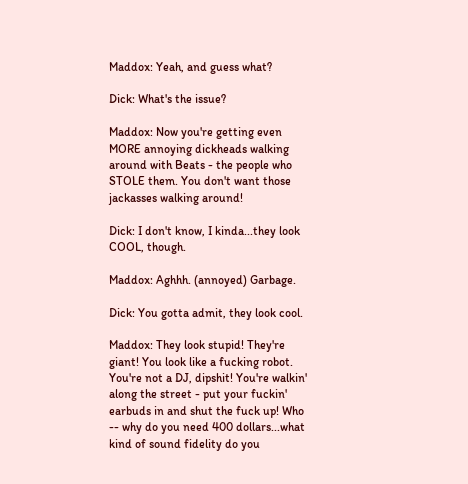Maddox: Yeah, and guess what?

Dick: What's the issue?

Maddox: Now you're getting even MORE annoying dickheads walking around with Beats - the people who STOLE them. You don't want those jackasses walking around!

Dick: I don't know, I kinda...they look COOL, though.

Maddox: Aghhh. (annoyed) Garbage.

Dick: You gotta admit, they look cool.

Maddox: They look stupid! They're giant! You look like a fucking robot. You're not a DJ, dipshit! You're walkin' along the street - put your fuckin' earbuds in and shut the fuck up! Who -- why do you need 400 dollars...what kind of sound fidelity do you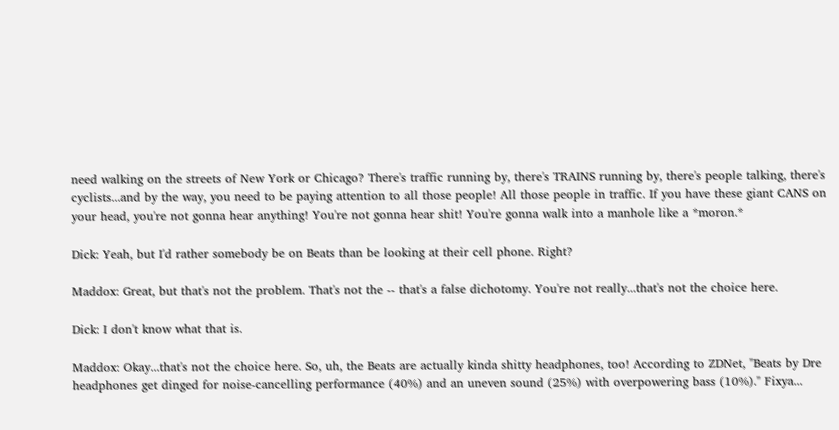need walking on the streets of New York or Chicago? There's traffic running by, there's TRAINS running by, there's people talking, there's cyclists...and by the way, you need to be paying attention to all those people! All those people in traffic. If you have these giant CANS on your head, you're not gonna hear anything! You're not gonna hear shit! You're gonna walk into a manhole like a *moron.*

Dick: Yeah, but I'd rather somebody be on Beats than be looking at their cell phone. Right?

Maddox: Great, but that's not the problem. That's not the -- that's a false dichotomy. You're not really...that's not the choice here.

Dick: I don't know what that is.

Maddox: Okay...that's not the choice here. So, uh, the Beats are actually kinda shitty headphones, too! According to ZDNet, "Beats by Dre headphones get dinged for noise-cancelling performance (40%) and an uneven sound (25%) with overpowering bass (10%)." Fixya...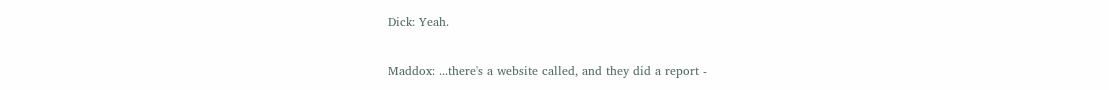Dick: Yeah.

Maddox: ...there's a website called, and they did a report -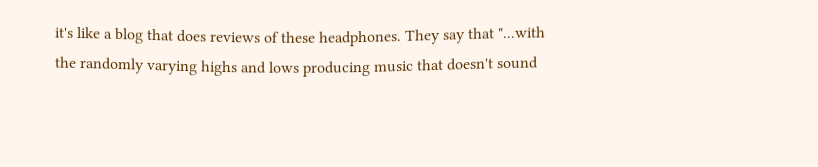it's like a blog that does reviews of these headphones. They say that "...with the randomly varying highs and lows producing music that doesn't sound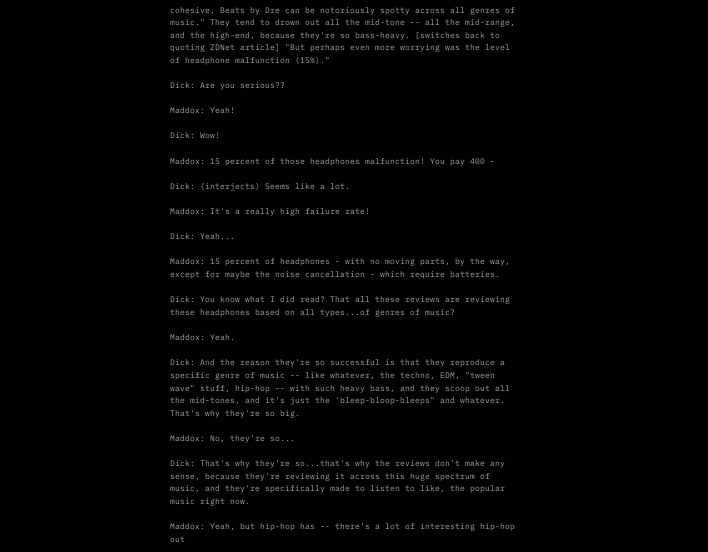cohesive, Beats by Dre can be notoriously spotty across all genres of music." They tend to drown out all the mid-tone -- all the mid-range, and the high-end, because they're so bass-heavy. [switches back to quoting ZDNet article] "But perhaps even more worrying was the level of headphone malfunction (15%)."

Dick: Are you serious??

Maddox: Yeah!

Dick: Wow!

Maddox: 15 percent of those headphones malfunction! You pay 400 -

Dick: (interjects) Seems like a lot.

Maddox: It's a really high failure rate!

Dick: Yeah...

Maddox: 15 percent of headphones - with no moving parts, by the way, except for maybe the noise cancellation - which require batteries.

Dick: You know what I did read? That all these reviews are reviewing these headphones based on all types...of genres of music?

Maddox: Yeah.

Dick: And the reason they're so successful is that they reproduce a specific genre of music -- like whatever, the techno, EDM, "tween wave" stuff, hip-hop -- with such heavy bass, and they scoop out all the mid-tones, and it's just the 'bleep-bloop-bleeps" and whatever. That's why they're so big.

Maddox: No, they're so...

Dick: That's why they're so...that's why the reviews don't make any sense, because they're reviewing it across this huge spectrum of music, and they're specifically made to listen to like, the popular music right now.

Maddox: Yeah, but hip-hop has -- there's a lot of interesting hip-hop out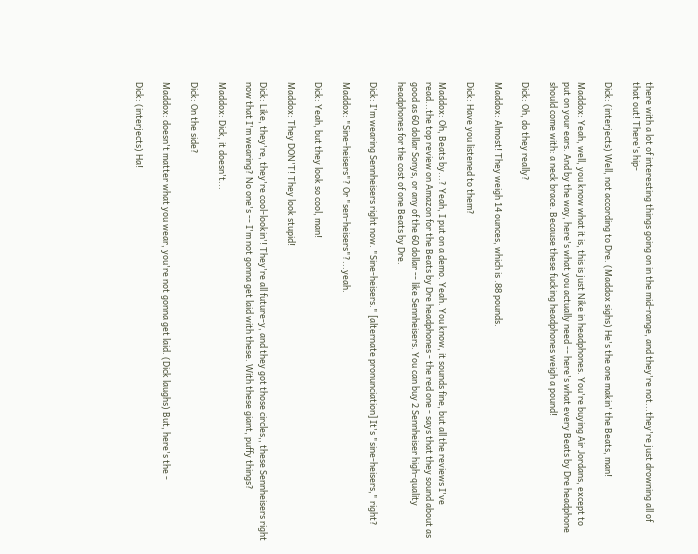there with a lot of interesting things going on in the mid-range, and they're not...they're just drowning all of that out! There's hip-

Dick: (interjects) Well, not according to Dre. (Maddox sighs) He's the one makin' the Beats, man!

Maddox: Yeah, well, you know what it is, this is just Nike in headphones. You're buying Air Jordans, except to put on your ears. And by the way, here's what you actually need -- here's what every Beats by Dre headphone should come with: a neck brace. Because these fucking headphones weigh a pound!

Dick: Oh, do they really?

Maddox: Almost! They weigh 14 ounces, which is .88 pounds.

Dick: Have you listened to them?

Maddox: Oh, Beats by...? Yeah, I put on a demo. Yeah. You know, it sounds fine, but all the reviews I've read...the top review on Amazon for the Beats by Dre headphones - the red one - says that they sound about as good as 60 dollar Sonys, or any of the 60 dollar -- like Sennheisers. You can buy 2 Sennheiser high-quality headphones for the cost of one Beats by Dre.

Dick: I'm wearing Sennheisers right now. "Sine-heisers." [alternate pronunciation] It's "sine-heisers," right?

Maddox: "Sine-heisers"? Or "sen-heisers"?...yeah.

Dick: Yeah, but they look so cool, man!

Maddox: They DON'T! They look stupid!

Dick: Like, they're, they're cool-lookin'! They're all future-y, and they got those circles,, these Sennheisers right now that I'm wearing? No one's -- I'm not gonna get laid with these. With these giant, puffy things?

Maddox: Dick, it doesn't...

Dick: On the side?

Maddox: doesn't matter what you wear, you're not gonna get laid. (Dick laughs) But, here's the -

Dick: (interjects) Ha!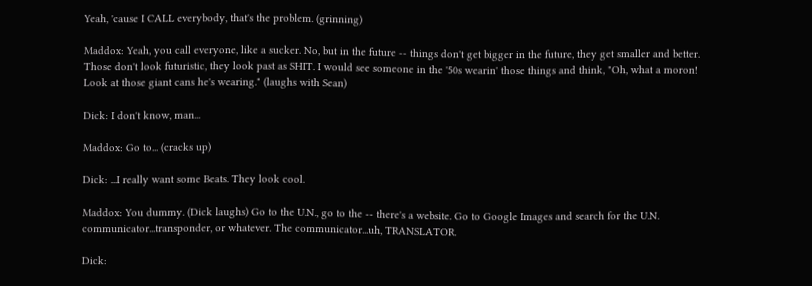Yeah, 'cause I CALL everybody, that's the problem. (grinning)

Maddox: Yeah, you call everyone, like a sucker. No, but in the future -- things don't get bigger in the future, they get smaller and better. Those don't look futuristic, they look past as SHIT. I would see someone in the '50s wearin' those things and think, "Oh, what a moron! Look at those giant cans he's wearing." (laughs with Sean)

Dick: I don't know, man...

Maddox: Go to... (cracks up)

Dick: ...I really want some Beats. They look cool.

Maddox: You dummy. (Dick laughs) Go to the U.N., go to the -- there's a website. Go to Google Images and search for the U.N. communicator...transponder, or whatever. The communicator...uh, TRANSLATOR.

Dick: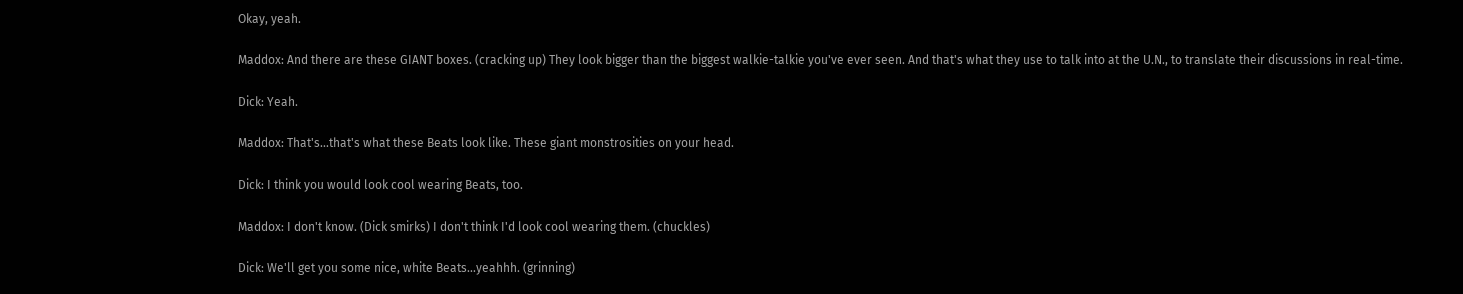Okay, yeah.

Maddox: And there are these GIANT boxes. (cracking up) They look bigger than the biggest walkie-talkie you've ever seen. And that's what they use to talk into at the U.N., to translate their discussions in real-time.

Dick: Yeah.

Maddox: That's...that's what these Beats look like. These giant monstrosities on your head.

Dick: I think you would look cool wearing Beats, too.

Maddox: I don't know. (Dick smirks) I don't think I'd look cool wearing them. (chuckles)

Dick: We'll get you some nice, white Beats...yeahhh. (grinning)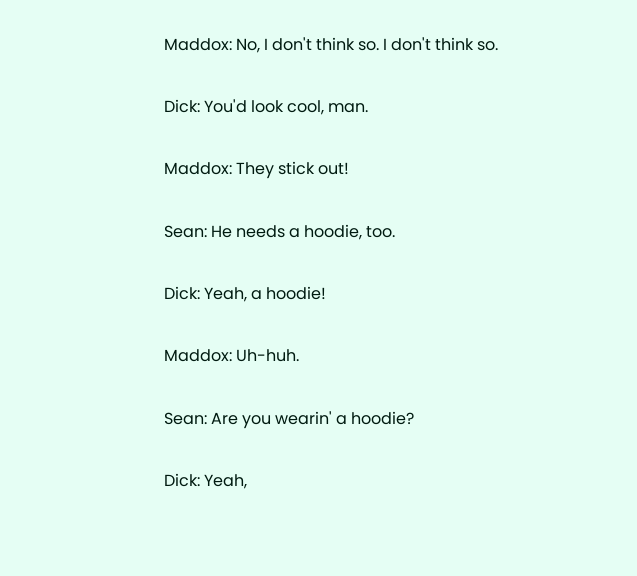Maddox: No, I don't think so. I don't think so.

Dick: You'd look cool, man.

Maddox: They stick out!

Sean: He needs a hoodie, too.

Dick: Yeah, a hoodie!

Maddox: Uh-huh.

Sean: Are you wearin' a hoodie?

Dick: Yeah,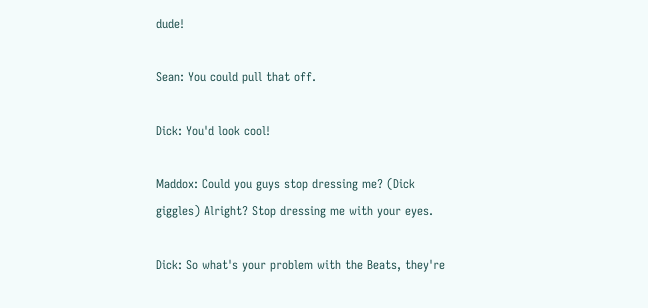dude!

Sean: You could pull that off.

Dick: You'd look cool!

Maddox: Could you guys stop dressing me? (Dick giggles) Alright? Stop dressing me with your eyes.

Dick: So what's your problem with the Beats, they're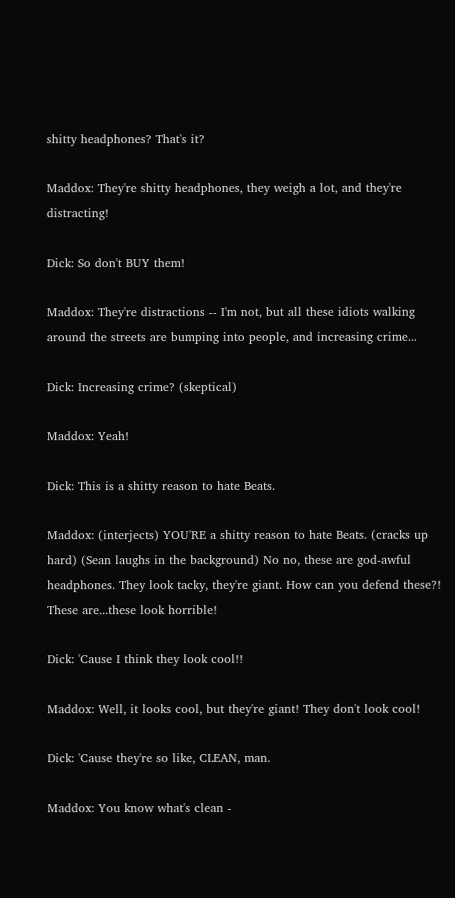shitty headphones? That's it?

Maddox: They're shitty headphones, they weigh a lot, and they're distracting!

Dick: So don't BUY them!

Maddox: They're distractions -- I'm not, but all these idiots walking around the streets are bumping into people, and increasing crime...

Dick: Increasing crime? (skeptical)

Maddox: Yeah!

Dick: This is a shitty reason to hate Beats.

Maddox: (interjects) YOU'RE a shitty reason to hate Beats. (cracks up hard) (Sean laughs in the background) No no, these are god-awful headphones. They look tacky, they're giant. How can you defend these?! These are...these look horrible!

Dick: 'Cause I think they look cool!!

Maddox: Well, it looks cool, but they're giant! They don't look cool!

Dick: 'Cause they're so like, CLEAN, man.

Maddox: You know what's clean -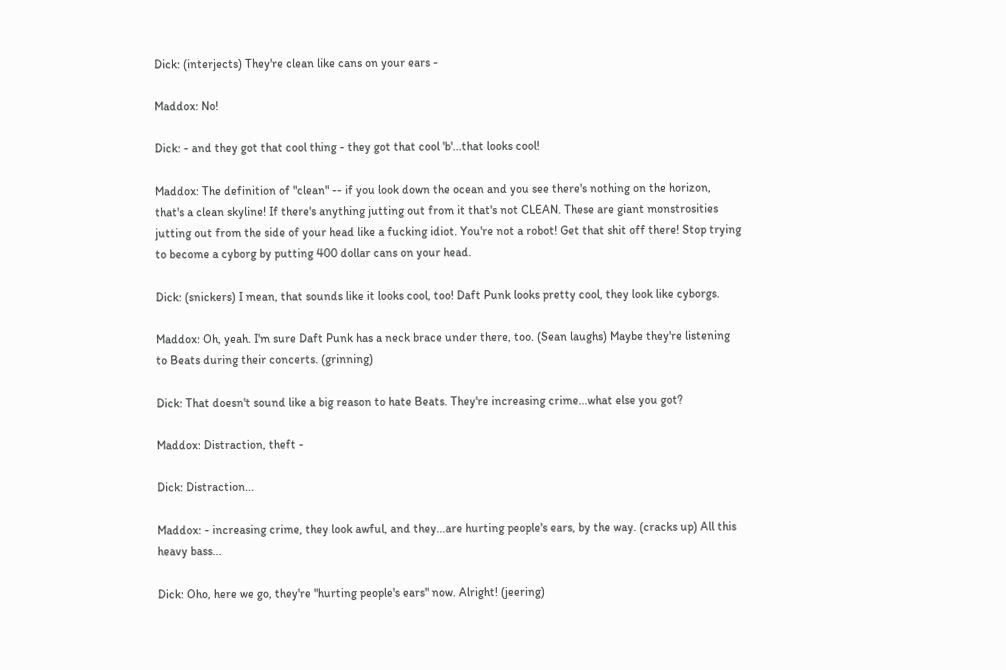Dick: (interjects) They're clean like cans on your ears -

Maddox: No!

Dick: - and they got that cool thing - they got that cool 'b'...that looks cool!

Maddox: The definition of "clean" -- if you look down the ocean and you see there's nothing on the horizon, that's a clean skyline! If there's anything jutting out from it that's not CLEAN. These are giant monstrosities jutting out from the side of your head like a fucking idiot. You're not a robot! Get that shit off there! Stop trying to become a cyborg by putting 400 dollar cans on your head.

Dick: (snickers) I mean, that sounds like it looks cool, too! Daft Punk looks pretty cool, they look like cyborgs.

Maddox: Oh, yeah. I'm sure Daft Punk has a neck brace under there, too. (Sean laughs) Maybe they're listening to Beats during their concerts. (grinning)

Dick: That doesn't sound like a big reason to hate Beats. They're increasing crime...what else you got?

Maddox: Distraction, theft -

Dick: Distraction...

Maddox: - increasing crime, they look awful, and they...are hurting people's ears, by the way. (cracks up) All this heavy bass...

Dick: Oho, here we go, they're "hurting people's ears" now. Alright! (jeering)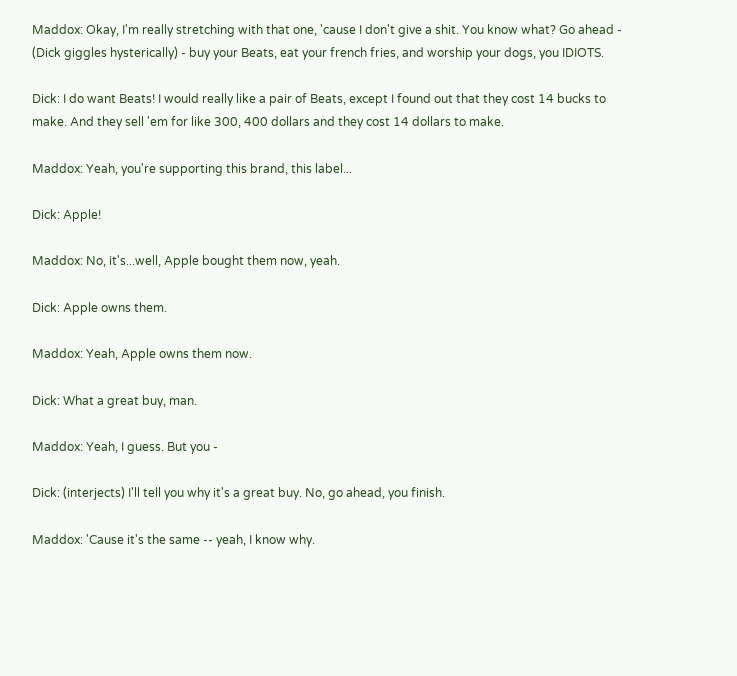Maddox: Okay, I'm really stretching with that one, 'cause I don't give a shit. You know what? Go ahead - (Dick giggles hysterically) - buy your Beats, eat your french fries, and worship your dogs, you IDIOTS.

Dick: I do want Beats! I would really like a pair of Beats, except I found out that they cost 14 bucks to make. And they sell 'em for like 300, 400 dollars and they cost 14 dollars to make.

Maddox: Yeah, you're supporting this brand, this label...

Dick: Apple!

Maddox: No, it's...well, Apple bought them now, yeah.

Dick: Apple owns them.

Maddox: Yeah, Apple owns them now.

Dick: What a great buy, man.

Maddox: Yeah, I guess. But you -

Dick: (interjects) I'll tell you why it's a great buy. No, go ahead, you finish.

Maddox: 'Cause it's the same -- yeah, I know why.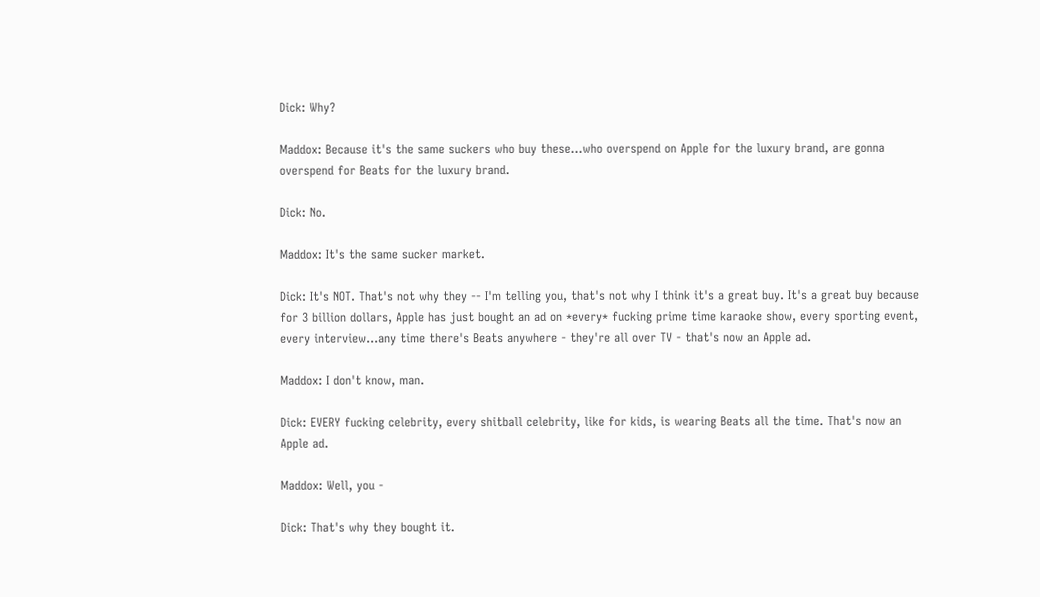Dick: Why?

Maddox: Because it's the same suckers who buy these...who overspend on Apple for the luxury brand, are gonna overspend for Beats for the luxury brand.

Dick: No.

Maddox: It's the same sucker market.

Dick: It's NOT. That's not why they -- I'm telling you, that's not why I think it's a great buy. It's a great buy because for 3 billion dollars, Apple has just bought an ad on *every* fucking prime time karaoke show, every sporting event, every interview...any time there's Beats anywhere - they're all over TV - that's now an Apple ad.

Maddox: I don't know, man.

Dick: EVERY fucking celebrity, every shitball celebrity, like for kids, is wearing Beats all the time. That's now an Apple ad.

Maddox: Well, you -

Dick: That's why they bought it.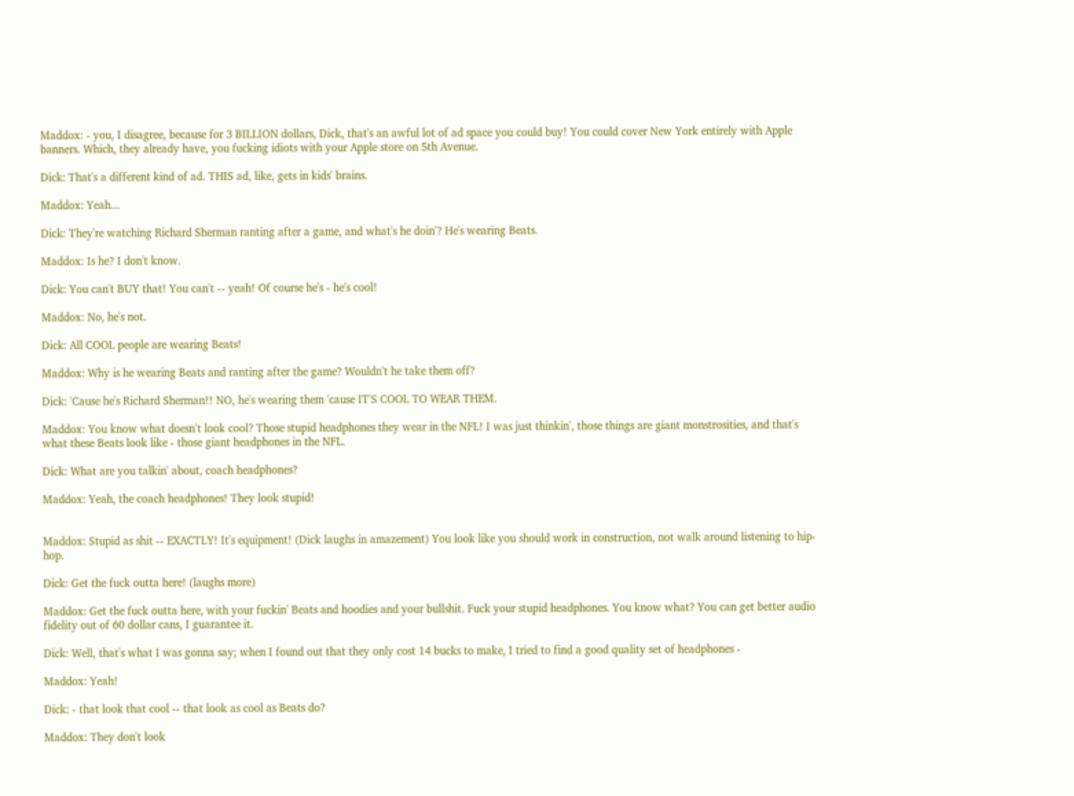Maddox: - you, I disagree, because for 3 BILLION dollars, Dick, that's an awful lot of ad space you could buy! You could cover New York entirely with Apple banners. Which, they already have, you fucking idiots with your Apple store on 5th Avenue.

Dick: That's a different kind of ad. THIS ad, like, gets in kids' brains.

Maddox: Yeah...

Dick: They're watching Richard Sherman ranting after a game, and what's he doin'? He's wearing Beats.

Maddox: Is he? I don't know.

Dick: You can't BUY that! You can't -- yeah! Of course he's - he's cool!

Maddox: No, he's not.

Dick: All COOL people are wearing Beats!

Maddox: Why is he wearing Beats and ranting after the game? Wouldn't he take them off?

Dick: 'Cause he's Richard Sherman!! NO, he's wearing them 'cause IT'S COOL TO WEAR THEM.

Maddox: You know what doesn't look cool? Those stupid headphones they wear in the NFL! I was just thinkin', those things are giant monstrosities, and that's what these Beats look like - those giant headphones in the NFL.

Dick: What are you talkin' about, coach headphones?

Maddox: Yeah, the coach headphones! They look stupid!


Maddox: Stupid as shit -- EXACTLY! It's equipment! (Dick laughs in amazement) You look like you should work in construction, not walk around listening to hip-hop.

Dick: Get the fuck outta here! (laughs more)

Maddox: Get the fuck outta here, with your fuckin' Beats and hoodies and your bullshit. Fuck your stupid headphones. You know what? You can get better audio fidelity out of 60 dollar cans, I guarantee it.

Dick: Well, that's what I was gonna say; when I found out that they only cost 14 bucks to make, I tried to find a good quality set of headphones -

Maddox: Yeah!

Dick: - that look that cool -- that look as cool as Beats do?

Maddox: They don't look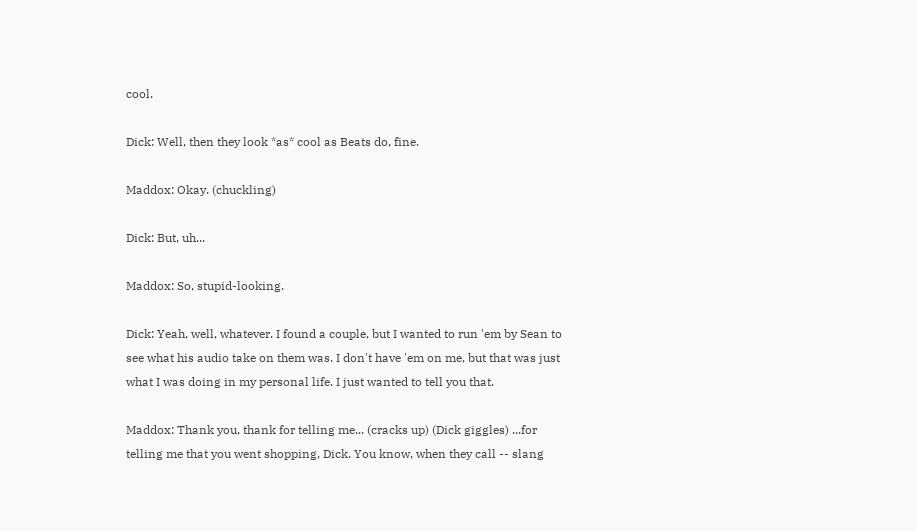cool.

Dick: Well, then they look *as* cool as Beats do, fine.

Maddox: Okay. (chuckling)

Dick: But, uh...

Maddox: So, stupid-looking.

Dick: Yeah, well, whatever. I found a couple, but I wanted to run 'em by Sean to see what his audio take on them was. I don't have 'em on me, but that was just what I was doing in my personal life. I just wanted to tell you that.

Maddox: Thank you, thank for telling me... (cracks up) (Dick giggles) ...for telling me that you went shopping, Dick. You know, when they call -- slang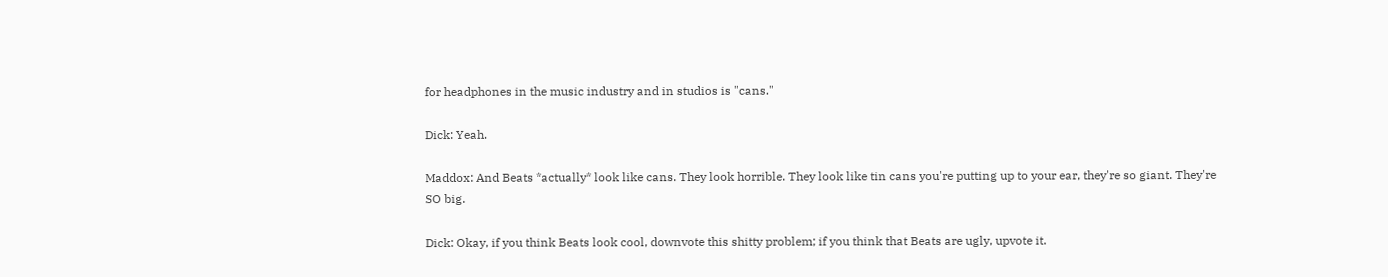for headphones in the music industry and in studios is "cans."

Dick: Yeah.

Maddox: And Beats *actually* look like cans. They look horrible. They look like tin cans you're putting up to your ear, they're so giant. They're SO big.

Dick: Okay, if you think Beats look cool, downvote this shitty problem; if you think that Beats are ugly, upvote it.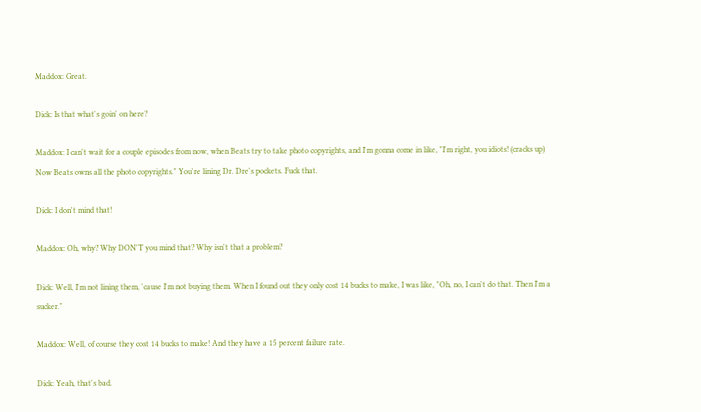Maddox: Great.

Dick: Is that what's goin' on here?

Maddox: I can't wait for a couple episodes from now, when Beats try to take photo copyrights, and I'm gonna come in like, "I'm right, you idiots! (cracks up) Now Beats owns all the photo copyrights." You're lining Dr. Dre's pockets. Fuck that.

Dick: I don't mind that!

Maddox: Oh, why? Why DON'T you mind that? Why isn't that a problem?

Dick: Well, I'm not lining them, 'cause I'm not buying them. When I found out they only cost 14 bucks to make, I was like, "Oh, no, I can't do that. Then I'm a sucker."

Maddox: Well, of course they cost 14 bucks to make! And they have a 15 percent failure rate.

Dick: Yeah, that's bad.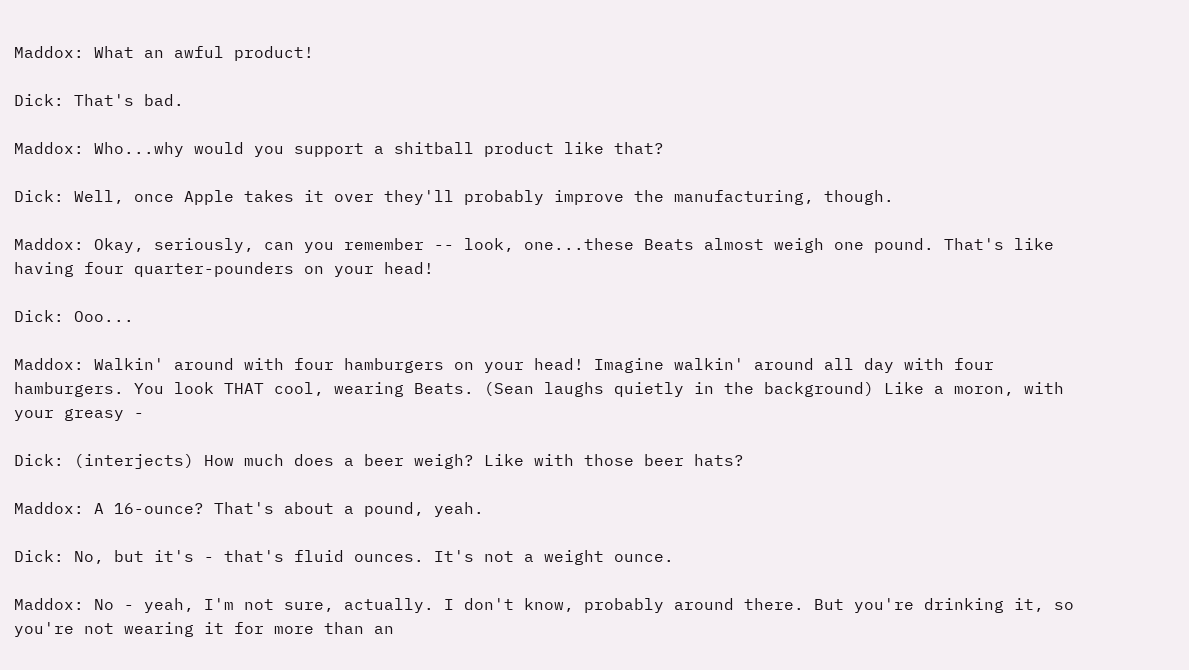Maddox: What an awful product!

Dick: That's bad.

Maddox: Who...why would you support a shitball product like that?

Dick: Well, once Apple takes it over they'll probably improve the manufacturing, though.

Maddox: Okay, seriously, can you remember -- look, one...these Beats almost weigh one pound. That's like having four quarter-pounders on your head!

Dick: Ooo...

Maddox: Walkin' around with four hamburgers on your head! Imagine walkin' around all day with four hamburgers. You look THAT cool, wearing Beats. (Sean laughs quietly in the background) Like a moron, with your greasy -

Dick: (interjects) How much does a beer weigh? Like with those beer hats?

Maddox: A 16-ounce? That's about a pound, yeah.

Dick: No, but it's - that's fluid ounces. It's not a weight ounce.

Maddox: No - yeah, I'm not sure, actually. I don't know, probably around there. But you're drinking it, so you're not wearing it for more than an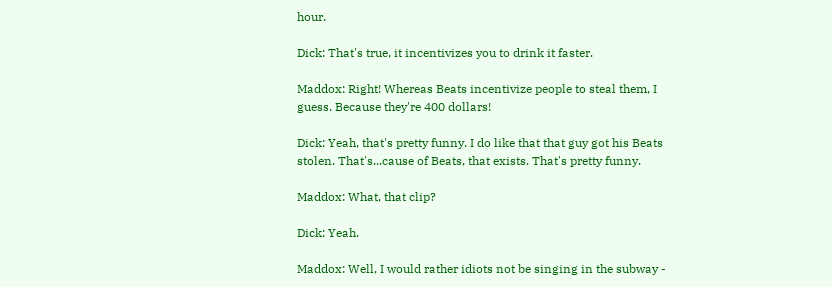hour.

Dick: That's true, it incentivizes you to drink it faster.

Maddox: Right! Whereas Beats incentivize people to steal them, I guess. Because they're 400 dollars!

Dick: Yeah, that's pretty funny. I do like that that guy got his Beats stolen. That's...cause of Beats, that exists. That's pretty funny.

Maddox: What, that clip?

Dick: Yeah.

Maddox: Well, I would rather idiots not be singing in the subway -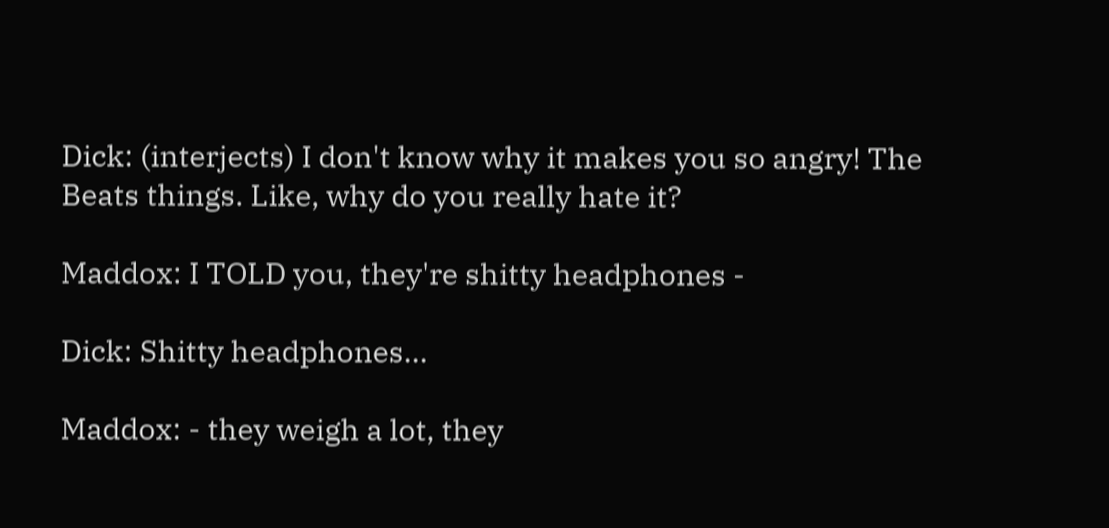Dick: (interjects) I don't know why it makes you so angry! The Beats things. Like, why do you really hate it?

Maddox: I TOLD you, they're shitty headphones -

Dick: Shitty headphones...

Maddox: - they weigh a lot, they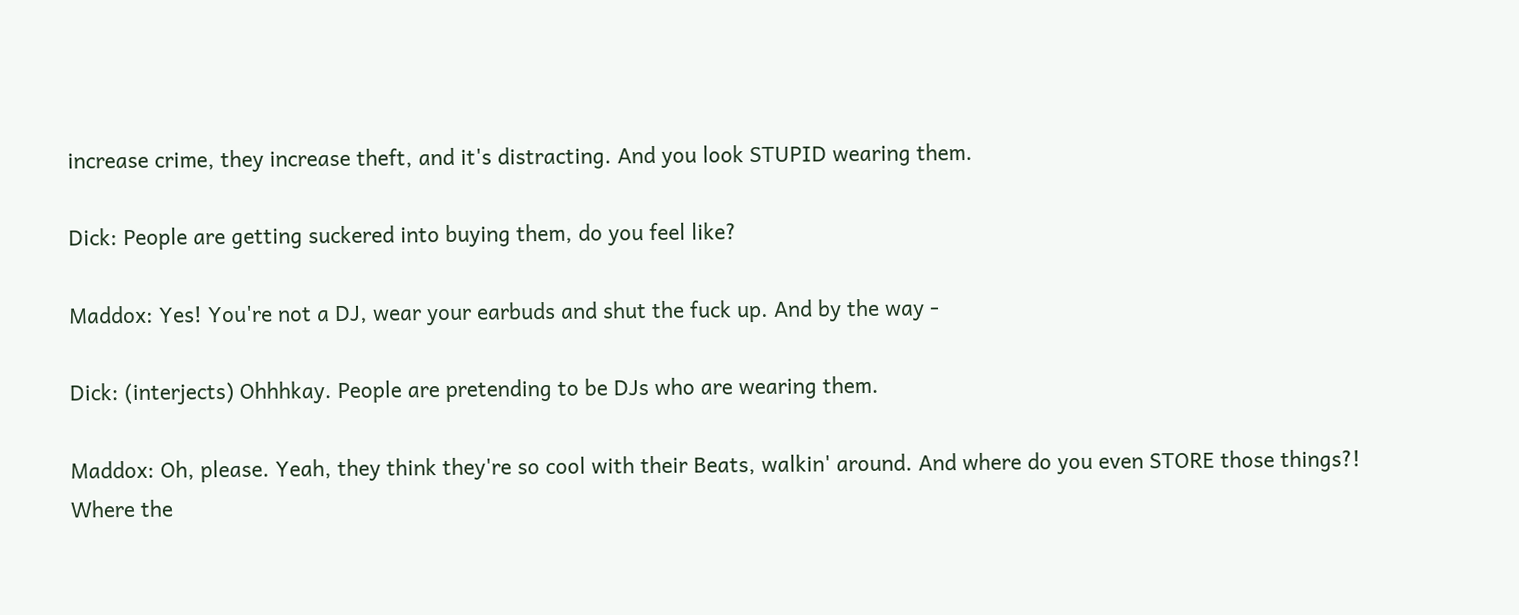increase crime, they increase theft, and it's distracting. And you look STUPID wearing them.

Dick: People are getting suckered into buying them, do you feel like?

Maddox: Yes! You're not a DJ, wear your earbuds and shut the fuck up. And by the way -

Dick: (interjects) Ohhhkay. People are pretending to be DJs who are wearing them.

Maddox: Oh, please. Yeah, they think they're so cool with their Beats, walkin' around. And where do you even STORE those things?! Where the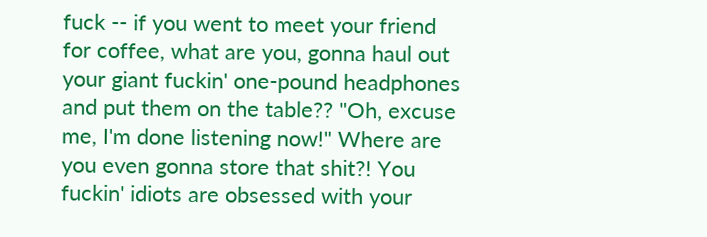fuck -- if you went to meet your friend for coffee, what are you, gonna haul out your giant fuckin' one-pound headphones and put them on the table?? "Oh, excuse me, I'm done listening now!" Where are you even gonna store that shit?! You fuckin' idiots are obsessed with your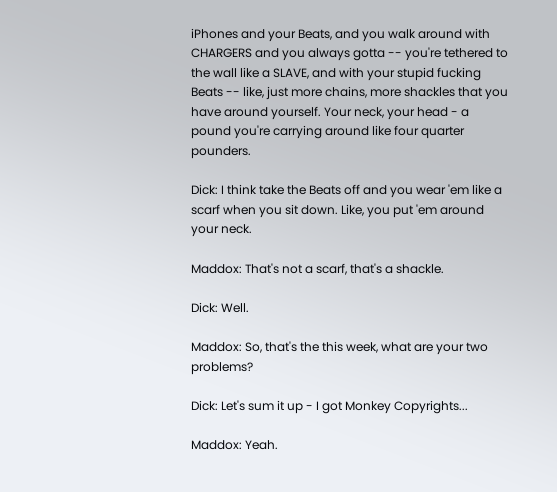iPhones and your Beats, and you walk around with CHARGERS and you always gotta -- you're tethered to the wall like a SLAVE, and with your stupid fucking Beats -- like, just more chains, more shackles that you have around yourself. Your neck, your head - a pound you're carrying around like four quarter pounders.

Dick: I think take the Beats off and you wear 'em like a scarf when you sit down. Like, you put 'em around your neck.

Maddox: That's not a scarf, that's a shackle.

Dick: Well.

Maddox: So, that's the this week, what are your two problems?

Dick: Let's sum it up - I got Monkey Copyrights...

Maddox: Yeah.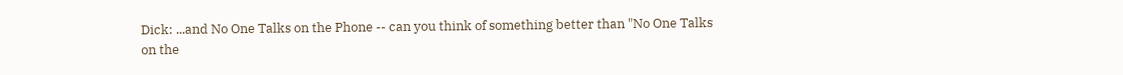Dick: ...and No One Talks on the Phone -- can you think of something better than "No One Talks on the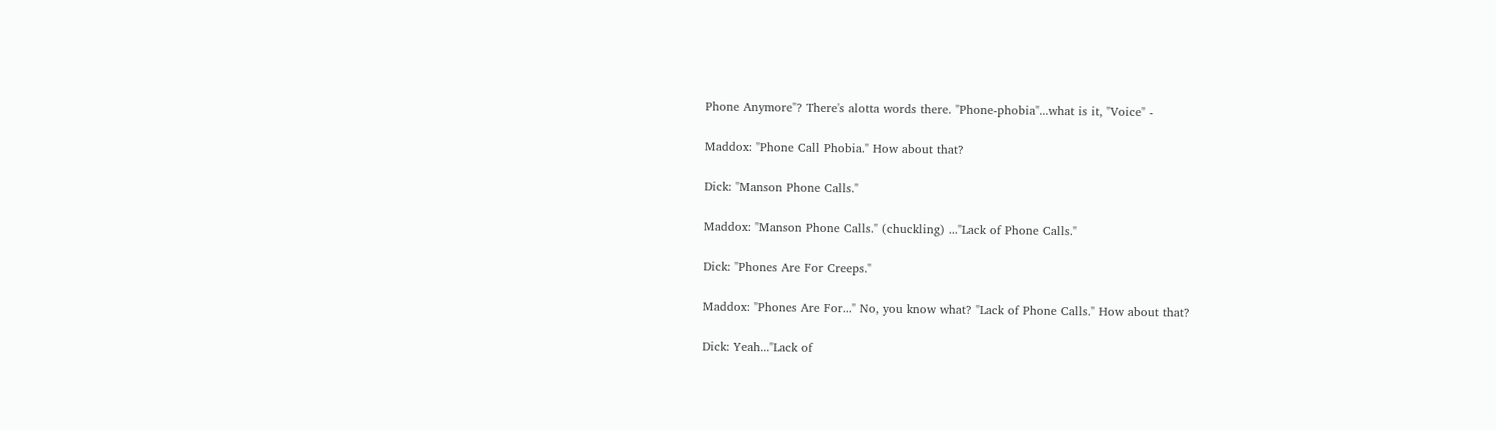Phone Anymore"? There's alotta words there. "Phone-phobia"...what is it, "Voice" -

Maddox: "Phone Call Phobia." How about that?

Dick: "Manson Phone Calls."

Maddox: "Manson Phone Calls." (chuckling) ..."Lack of Phone Calls."

Dick: "Phones Are For Creeps."

Maddox: "Phones Are For..." No, you know what? "Lack of Phone Calls." How about that?

Dick: Yeah..."Lack of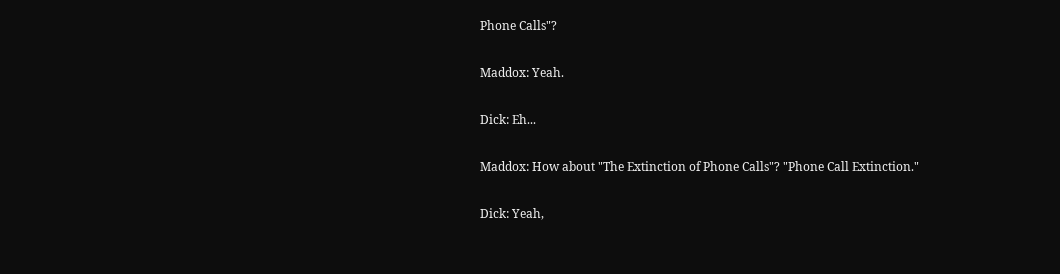Phone Calls"?

Maddox: Yeah.

Dick: Eh...

Maddox: How about "The Extinction of Phone Calls"? "Phone Call Extinction."

Dick: Yeah,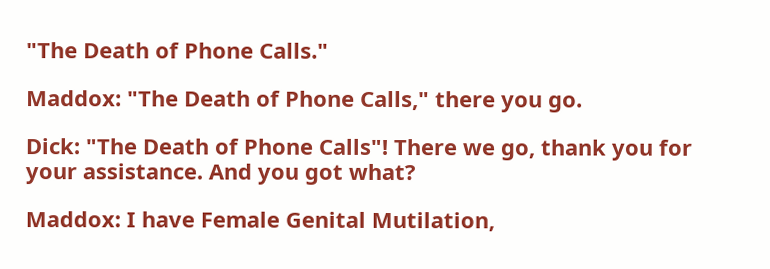"The Death of Phone Calls."

Maddox: "The Death of Phone Calls," there you go.

Dick: "The Death of Phone Calls"! There we go, thank you for your assistance. And you got what?

Maddox: I have Female Genital Mutilation,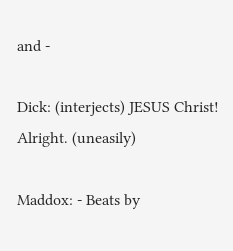and -

Dick: (interjects) JESUS Christ! Alright. (uneasily)

Maddox: - Beats by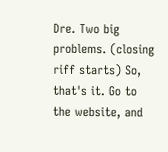Dre. Two big problems. (closing riff starts) So, that's it. Go to the website, and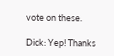vote on these.

Dick: Yep! Thanks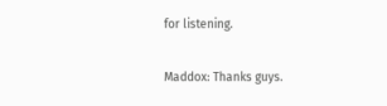for listening.

Maddox: Thanks guys.